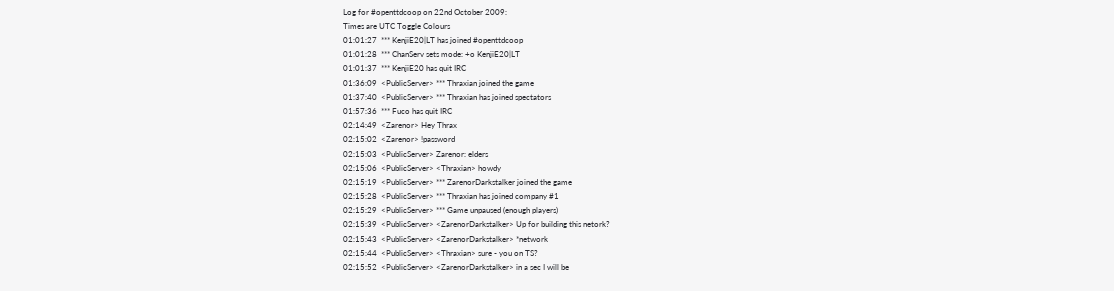Log for #openttdcoop on 22nd October 2009:
Times are UTC Toggle Colours
01:01:27  *** KenjiE20|LT has joined #openttdcoop
01:01:28  *** ChanServ sets mode: +o KenjiE20|LT
01:01:37  *** KenjiE20 has quit IRC
01:36:09  <PublicServer> *** Thraxian joined the game
01:37:40  <PublicServer> *** Thraxian has joined spectators
01:57:36  *** Fuco has quit IRC
02:14:49  <Zarenor> Hey Thrax
02:15:02  <Zarenor> !password
02:15:03  <PublicServer> Zarenor: elders
02:15:06  <PublicServer> <Thraxian> howdy
02:15:19  <PublicServer> *** ZarenorDarkstalker joined the game
02:15:28  <PublicServer> *** Thraxian has joined company #1
02:15:29  <PublicServer> *** Game unpaused (enough players)
02:15:39  <PublicServer> <ZarenorDarkstalker> Up for building this netork?
02:15:43  <PublicServer> <ZarenorDarkstalker> *network
02:15:44  <PublicServer> <Thraxian> sure - you on TS?
02:15:52  <PublicServer> <ZarenorDarkstalker> in a sec I will be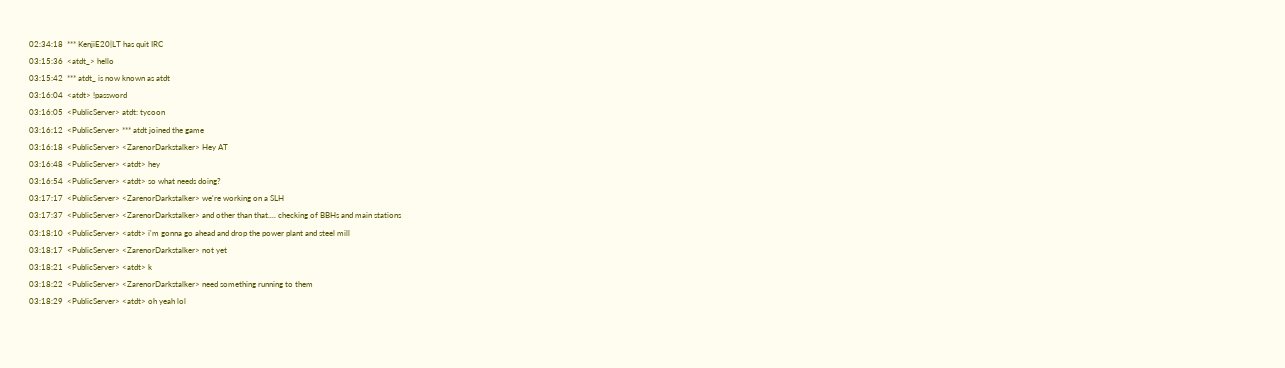02:34:18  *** KenjiE20|LT has quit IRC
03:15:36  <atdt_> hello
03:15:42  *** atdt_ is now known as atdt
03:16:04  <atdt> !password
03:16:05  <PublicServer> atdt: tycoon
03:16:12  <PublicServer> *** atdt joined the game
03:16:18  <PublicServer> <ZarenorDarkstalker> Hey AT
03:16:48  <PublicServer> <atdt> hey
03:16:54  <PublicServer> <atdt> so what needs doing?
03:17:17  <PublicServer> <ZarenorDarkstalker> we're working on a SLH
03:17:37  <PublicServer> <ZarenorDarkstalker> and other than that.... checking of BBHs and main stations
03:18:10  <PublicServer> <atdt> i'm gonna go ahead and drop the power plant and steel mill
03:18:17  <PublicServer> <ZarenorDarkstalker> not yet
03:18:21  <PublicServer> <atdt> k
03:18:22  <PublicServer> <ZarenorDarkstalker> need something running to them
03:18:29  <PublicServer> <atdt> oh yeah lol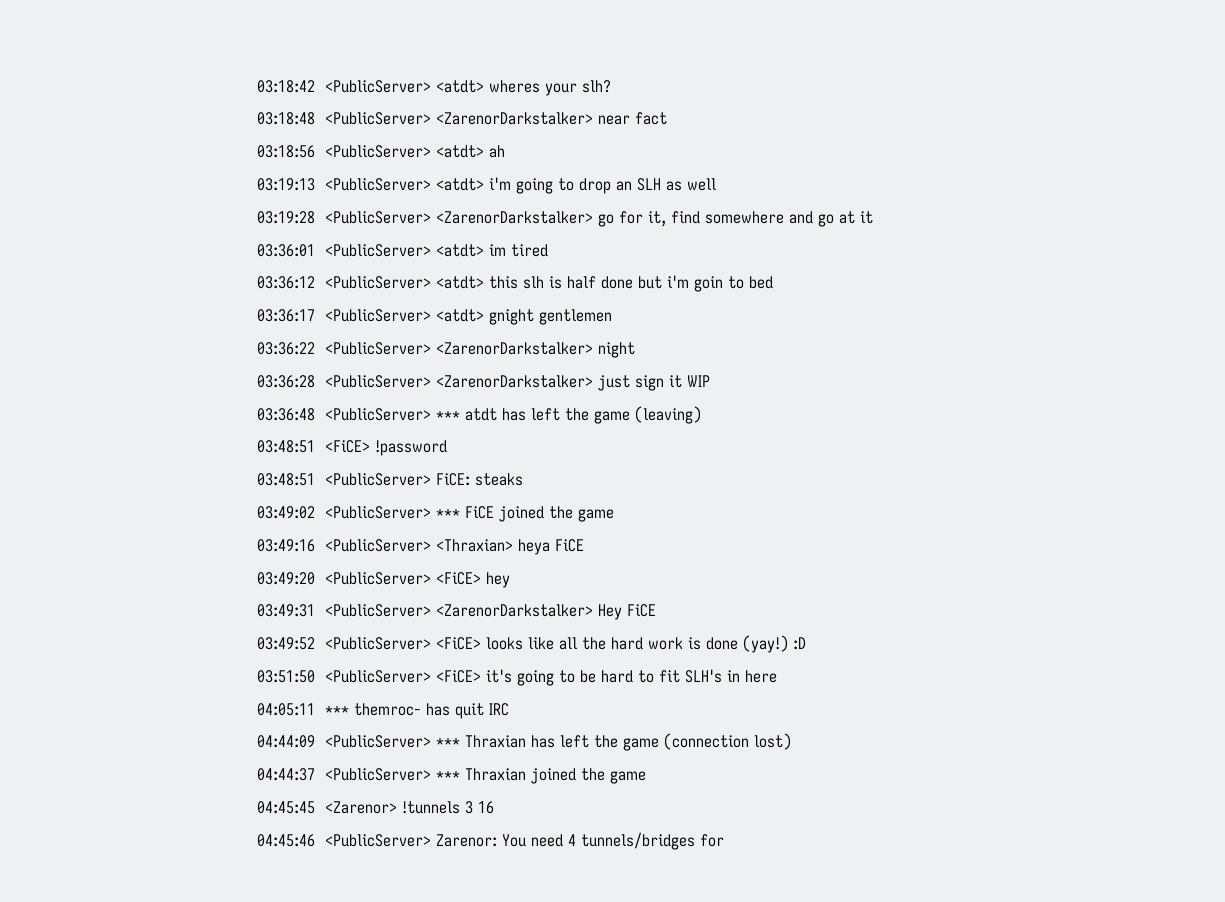03:18:42  <PublicServer> <atdt> wheres your slh?
03:18:48  <PublicServer> <ZarenorDarkstalker> near fact
03:18:56  <PublicServer> <atdt> ah
03:19:13  <PublicServer> <atdt> i'm going to drop an SLH as well
03:19:28  <PublicServer> <ZarenorDarkstalker> go for it, find somewhere and go at it
03:36:01  <PublicServer> <atdt> im tired
03:36:12  <PublicServer> <atdt> this slh is half done but i'm goin to bed
03:36:17  <PublicServer> <atdt> gnight gentlemen
03:36:22  <PublicServer> <ZarenorDarkstalker> night
03:36:28  <PublicServer> <ZarenorDarkstalker> just sign it WIP
03:36:48  <PublicServer> *** atdt has left the game (leaving)
03:48:51  <FiCE> !password
03:48:51  <PublicServer> FiCE: steaks
03:49:02  <PublicServer> *** FiCE joined the game
03:49:16  <PublicServer> <Thraxian> heya FiCE
03:49:20  <PublicServer> <FiCE> hey
03:49:31  <PublicServer> <ZarenorDarkstalker> Hey FiCE
03:49:52  <PublicServer> <FiCE> looks like all the hard work is done (yay!) :D
03:51:50  <PublicServer> <FiCE> it's going to be hard to fit SLH's in here
04:05:11  *** themroc- has quit IRC
04:44:09  <PublicServer> *** Thraxian has left the game (connection lost)
04:44:37  <PublicServer> *** Thraxian joined the game
04:45:45  <Zarenor> !tunnels 3 16
04:45:46  <PublicServer> Zarenor: You need 4 tunnels/bridges for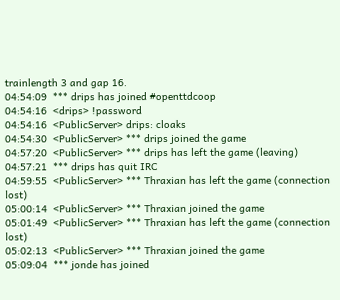trainlength 3 and gap 16.
04:54:09  *** drips has joined #openttdcoop
04:54:16  <drips> !password
04:54:16  <PublicServer> drips: cloaks
04:54:30  <PublicServer> *** drips joined the game
04:57:20  <PublicServer> *** drips has left the game (leaving)
04:57:21  *** drips has quit IRC
04:59:55  <PublicServer> *** Thraxian has left the game (connection lost)
05:00:14  <PublicServer> *** Thraxian joined the game
05:01:49  <PublicServer> *** Thraxian has left the game (connection lost)
05:02:13  <PublicServer> *** Thraxian joined the game
05:09:04  *** jonde has joined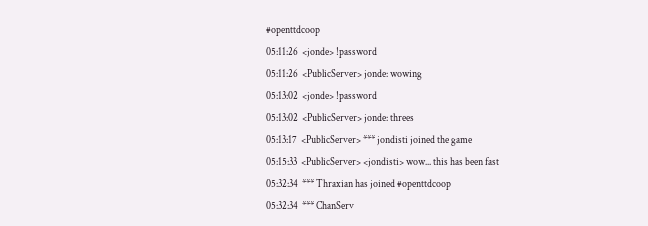#openttdcoop
05:11:26  <jonde> !password
05:11:26  <PublicServer> jonde: wowing
05:13:02  <jonde> !password
05:13:02  <PublicServer> jonde: threes
05:13:17  <PublicServer> *** jondisti joined the game
05:15:33  <PublicServer> <jondisti> wow... this has been fast
05:32:34  *** Thraxian has joined #openttdcoop
05:32:34  *** ChanServ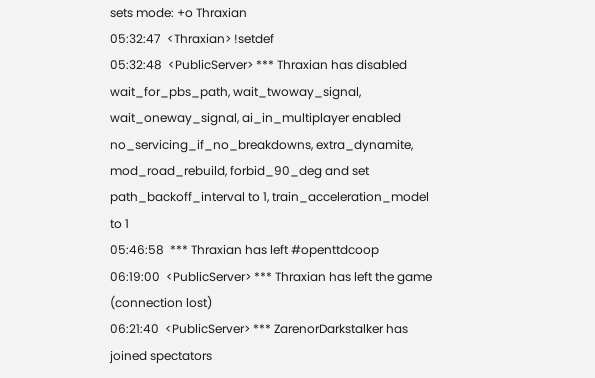sets mode: +o Thraxian
05:32:47  <Thraxian> !setdef
05:32:48  <PublicServer> *** Thraxian has disabled wait_for_pbs_path, wait_twoway_signal, wait_oneway_signal, ai_in_multiplayer enabled no_servicing_if_no_breakdowns, extra_dynamite, mod_road_rebuild, forbid_90_deg and set path_backoff_interval to 1, train_acceleration_model to 1
05:46:58  *** Thraxian has left #openttdcoop
06:19:00  <PublicServer> *** Thraxian has left the game (connection lost)
06:21:40  <PublicServer> *** ZarenorDarkstalker has joined spectators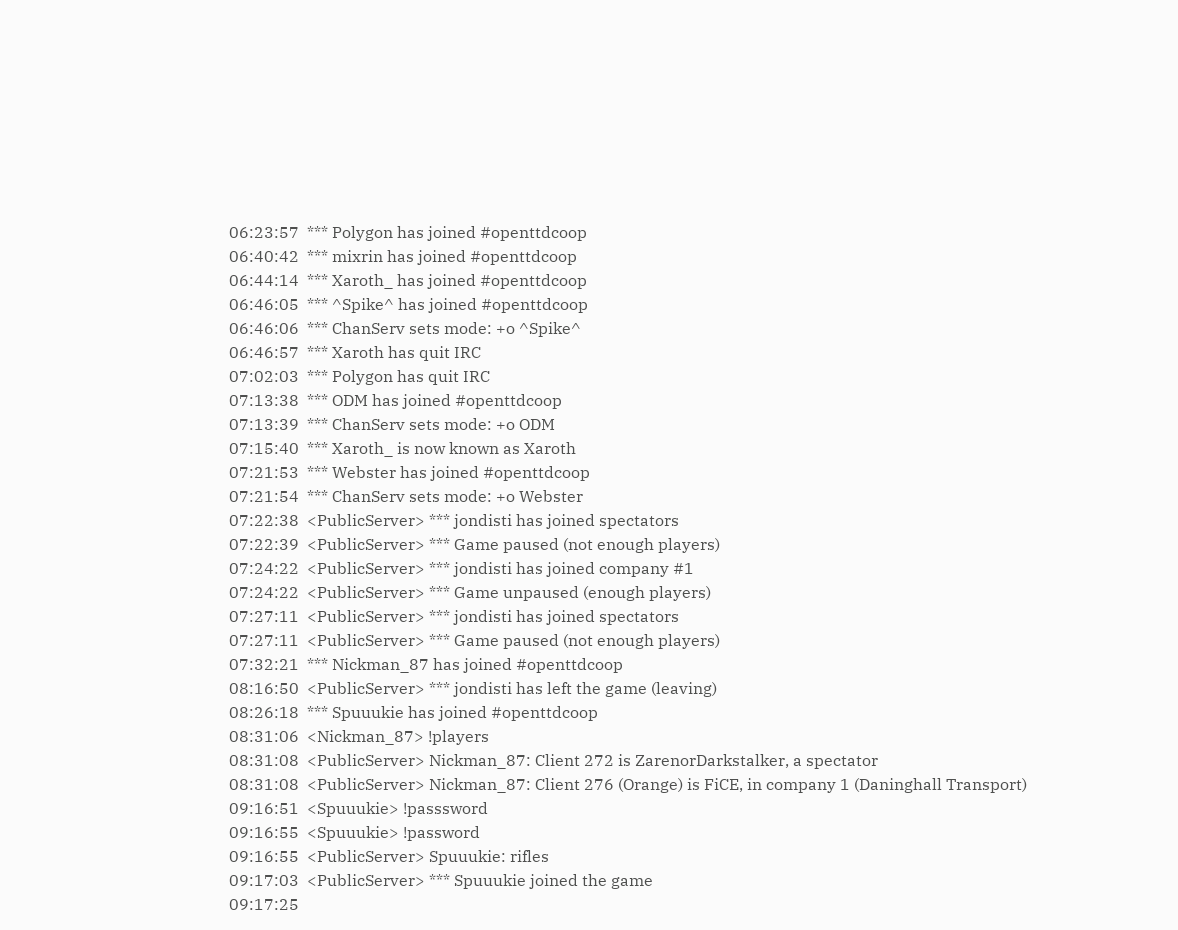06:23:57  *** Polygon has joined #openttdcoop
06:40:42  *** mixrin has joined #openttdcoop
06:44:14  *** Xaroth_ has joined #openttdcoop
06:46:05  *** ^Spike^ has joined #openttdcoop
06:46:06  *** ChanServ sets mode: +o ^Spike^
06:46:57  *** Xaroth has quit IRC
07:02:03  *** Polygon has quit IRC
07:13:38  *** ODM has joined #openttdcoop
07:13:39  *** ChanServ sets mode: +o ODM
07:15:40  *** Xaroth_ is now known as Xaroth
07:21:53  *** Webster has joined #openttdcoop
07:21:54  *** ChanServ sets mode: +o Webster
07:22:38  <PublicServer> *** jondisti has joined spectators
07:22:39  <PublicServer> *** Game paused (not enough players)
07:24:22  <PublicServer> *** jondisti has joined company #1
07:24:22  <PublicServer> *** Game unpaused (enough players)
07:27:11  <PublicServer> *** jondisti has joined spectators
07:27:11  <PublicServer> *** Game paused (not enough players)
07:32:21  *** Nickman_87 has joined #openttdcoop
08:16:50  <PublicServer> *** jondisti has left the game (leaving)
08:26:18  *** Spuuukie has joined #openttdcoop
08:31:06  <Nickman_87> !players
08:31:08  <PublicServer> Nickman_87: Client 272 is ZarenorDarkstalker, a spectator
08:31:08  <PublicServer> Nickman_87: Client 276 (Orange) is FiCE, in company 1 (Daninghall Transport)
09:16:51  <Spuuukie> !passsword
09:16:55  <Spuuukie> !password
09:16:55  <PublicServer> Spuuukie: rifles
09:17:03  <PublicServer> *** Spuuukie joined the game
09:17:25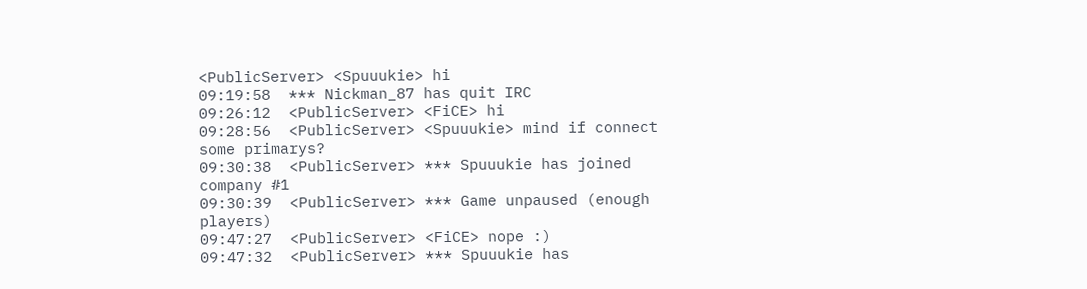<PublicServer> <Spuuukie> hi
09:19:58  *** Nickman_87 has quit IRC
09:26:12  <PublicServer> <FiCE> hi
09:28:56  <PublicServer> <Spuuukie> mind if connect some primarys?
09:30:38  <PublicServer> *** Spuuukie has joined company #1
09:30:39  <PublicServer> *** Game unpaused (enough players)
09:47:27  <PublicServer> <FiCE> nope :)
09:47:32  <PublicServer> *** Spuuukie has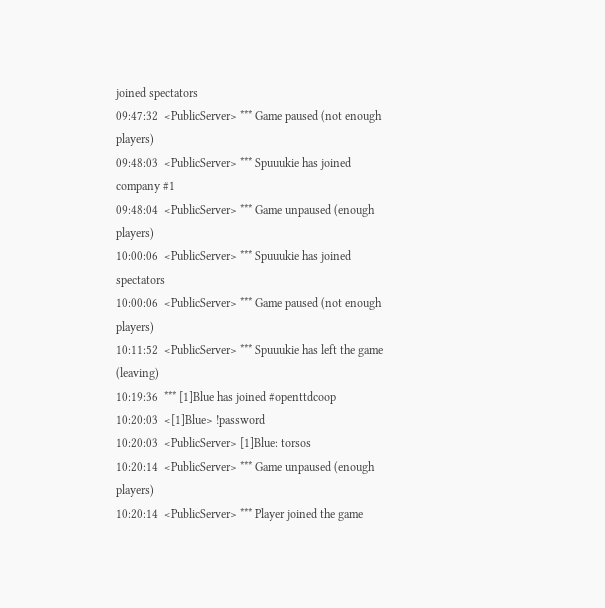joined spectators
09:47:32  <PublicServer> *** Game paused (not enough players)
09:48:03  <PublicServer> *** Spuuukie has joined company #1
09:48:04  <PublicServer> *** Game unpaused (enough players)
10:00:06  <PublicServer> *** Spuuukie has joined spectators
10:00:06  <PublicServer> *** Game paused (not enough players)
10:11:52  <PublicServer> *** Spuuukie has left the game (leaving)
10:19:36  *** [1]Blue has joined #openttdcoop
10:20:03  <[1]Blue> !password
10:20:03  <PublicServer> [1]Blue: torsos
10:20:14  <PublicServer> *** Game unpaused (enough players)
10:20:14  <PublicServer> *** Player joined the game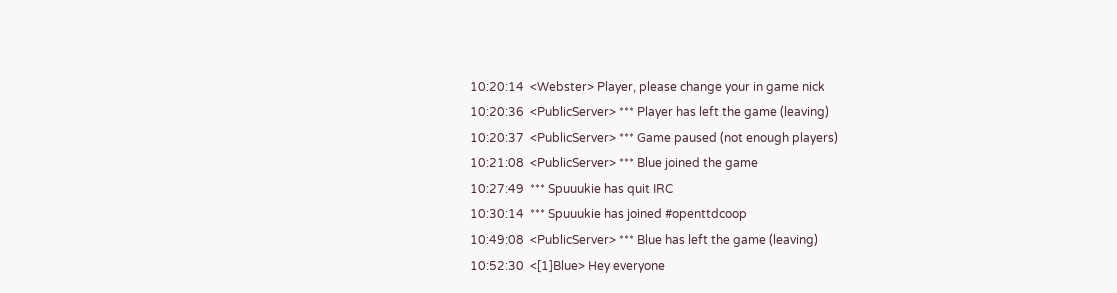10:20:14  <Webster> Player, please change your in game nick
10:20:36  <PublicServer> *** Player has left the game (leaving)
10:20:37  <PublicServer> *** Game paused (not enough players)
10:21:08  <PublicServer> *** Blue joined the game
10:27:49  *** Spuuukie has quit IRC
10:30:14  *** Spuuukie has joined #openttdcoop
10:49:08  <PublicServer> *** Blue has left the game (leaving)
10:52:30  <[1]Blue> Hey everyone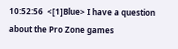10:52:56  <[1]Blue> I have a question about the Pro Zone games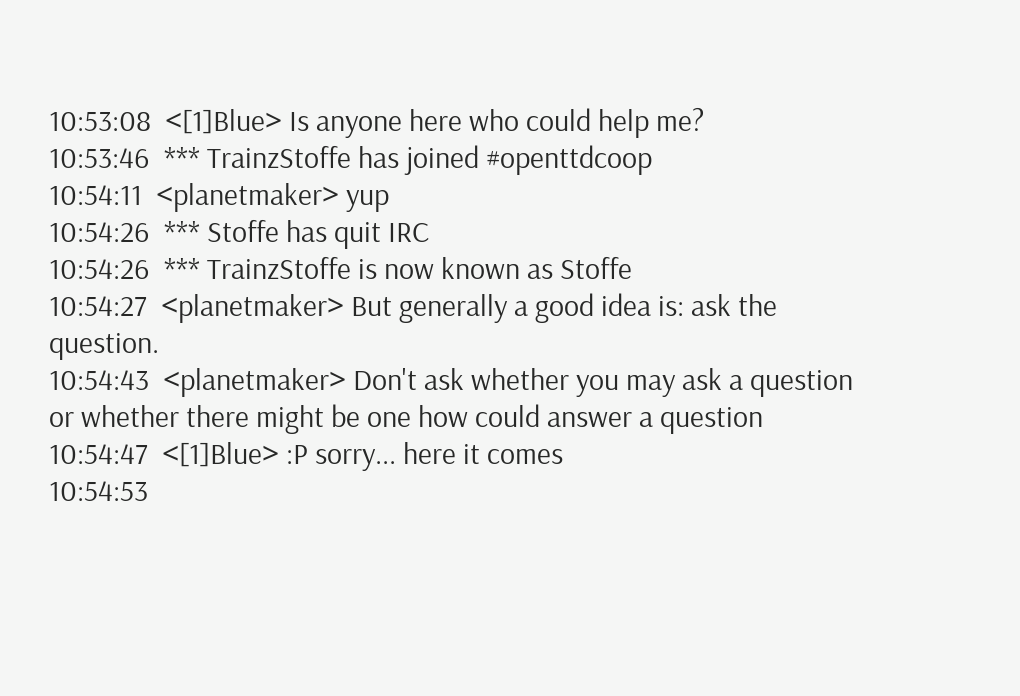10:53:08  <[1]Blue> Is anyone here who could help me?
10:53:46  *** TrainzStoffe has joined #openttdcoop
10:54:11  <planetmaker> yup
10:54:26  *** Stoffe has quit IRC
10:54:26  *** TrainzStoffe is now known as Stoffe
10:54:27  <planetmaker> But generally a good idea is: ask the question.
10:54:43  <planetmaker> Don't ask whether you may ask a question or whether there might be one how could answer a question
10:54:47  <[1]Blue> :P sorry... here it comes
10:54:53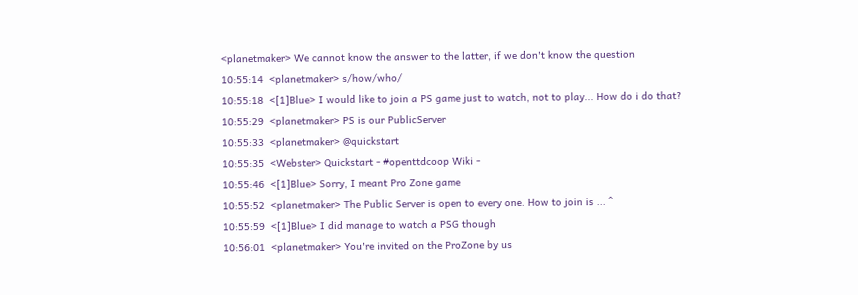<planetmaker> We cannot know the answer to the latter, if we don't know the question
10:55:14  <planetmaker> s/how/who/
10:55:18  <[1]Blue> I would like to join a PS game just to watch, not to play... How do i do that?
10:55:29  <planetmaker> PS is our PublicServer
10:55:33  <planetmaker> @quickstart
10:55:35  <Webster> Quickstart - #openttdcoop Wiki -
10:55:46  <[1]Blue> Sorry, I meant Pro Zone game
10:55:52  <planetmaker> The Public Server is open to every one. How to join is ... ^
10:55:59  <[1]Blue> I did manage to watch a PSG though
10:56:01  <planetmaker> You're invited on the ProZone by us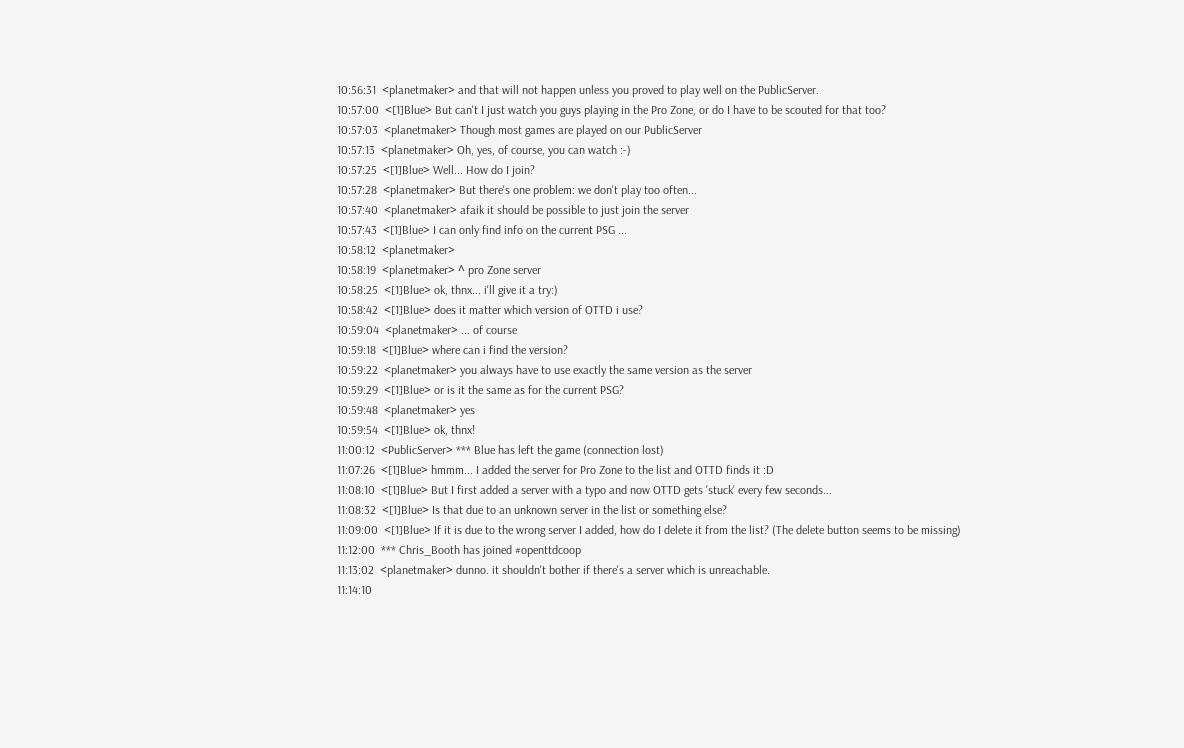10:56:31  <planetmaker> and that will not happen unless you proved to play well on the PublicServer.
10:57:00  <[1]Blue> But can't I just watch you guys playing in the Pro Zone, or do I have to be scouted for that too?
10:57:03  <planetmaker> Though most games are played on our PublicServer
10:57:13  <planetmaker> Oh, yes, of course, you can watch :-)
10:57:25  <[1]Blue> Well... How do I join?
10:57:28  <planetmaker> But there's one problem: we don't play too often...
10:57:40  <planetmaker> afaik it should be possible to just join the server
10:57:43  <[1]Blue> I can only find info on the current PSG ...
10:58:12  <planetmaker>
10:58:19  <planetmaker> ^ pro Zone server
10:58:25  <[1]Blue> ok, thnx... i'll give it a try:)
10:58:42  <[1]Blue> does it matter which version of OTTD i use?
10:59:04  <planetmaker> ... of course
10:59:18  <[1]Blue> where can i find the version?
10:59:22  <planetmaker> you always have to use exactly the same version as the server
10:59:29  <[1]Blue> or is it the same as for the current PSG?
10:59:48  <planetmaker> yes
10:59:54  <[1]Blue> ok, thnx!
11:00:12  <PublicServer> *** Blue has left the game (connection lost)
11:07:26  <[1]Blue> hmmm... I added the server for Pro Zone to the list and OTTD finds it :D
11:08:10  <[1]Blue> But I first added a server with a typo and now OTTD gets 'stuck' every few seconds...
11:08:32  <[1]Blue> Is that due to an unknown server in the list or something else?
11:09:00  <[1]Blue> If it is due to the wrong server I added, how do I delete it from the list? (The delete button seems to be missing)
11:12:00  *** Chris_Booth has joined #openttdcoop
11:13:02  <planetmaker> dunno. it shouldn't bother if there's a server which is unreachable.
11:14:10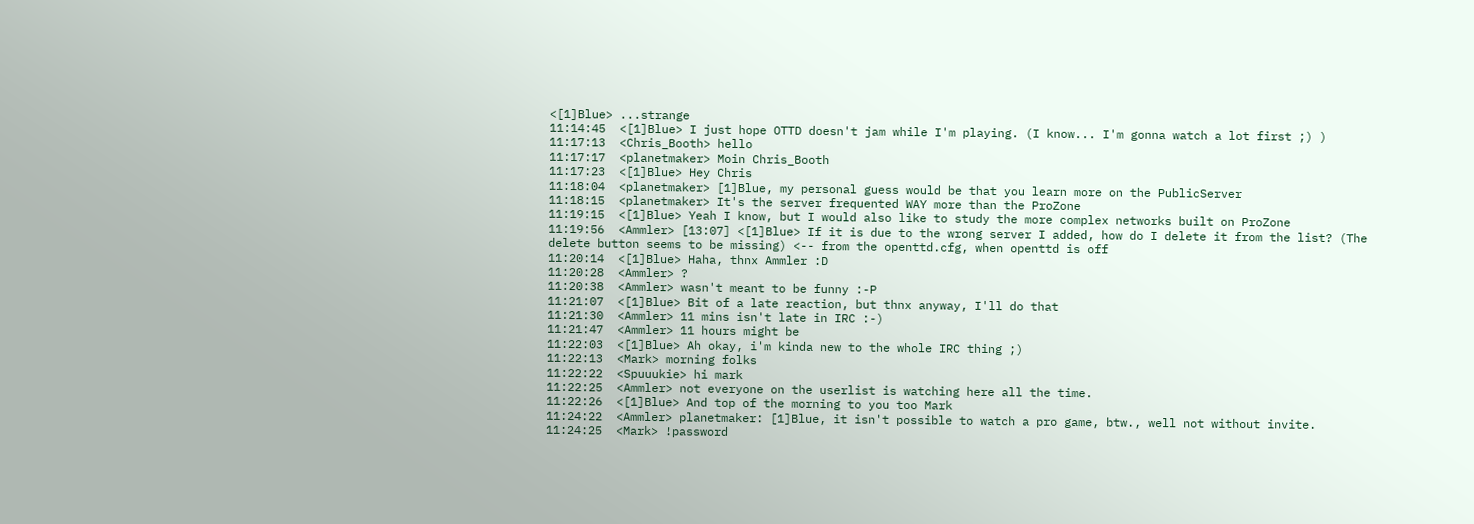<[1]Blue> ...strange
11:14:45  <[1]Blue> I just hope OTTD doesn't jam while I'm playing. (I know... I'm gonna watch a lot first ;) )
11:17:13  <Chris_Booth> hello
11:17:17  <planetmaker> Moin Chris_Booth
11:17:23  <[1]Blue> Hey Chris
11:18:04  <planetmaker> [1]Blue, my personal guess would be that you learn more on the PublicServer
11:18:15  <planetmaker> It's the server frequented WAY more than the ProZone
11:19:15  <[1]Blue> Yeah I know, but I would also like to study the more complex networks built on ProZone
11:19:56  <Ammler> [13:07] <[1]Blue> If it is due to the wrong server I added, how do I delete it from the list? (The delete button seems to be missing) <-- from the openttd.cfg, when openttd is off
11:20:14  <[1]Blue> Haha, thnx Ammler :D
11:20:28  <Ammler> ?
11:20:38  <Ammler> wasn't meant to be funny :-P
11:21:07  <[1]Blue> Bit of a late reaction, but thnx anyway, I'll do that
11:21:30  <Ammler> 11 mins isn't late in IRC :-)
11:21:47  <Ammler> 11 hours might be
11:22:03  <[1]Blue> Ah okay, i'm kinda new to the whole IRC thing ;)
11:22:13  <Mark> morning folks
11:22:22  <Spuuukie> hi mark
11:22:25  <Ammler> not everyone on the userlist is watching here all the time.
11:22:26  <[1]Blue> And top of the morning to you too Mark
11:24:22  <Ammler> planetmaker: [1]Blue, it isn't possible to watch a pro game, btw., well not without invite.
11:24:25  <Mark> !password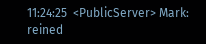11:24:25  <PublicServer> Mark: reined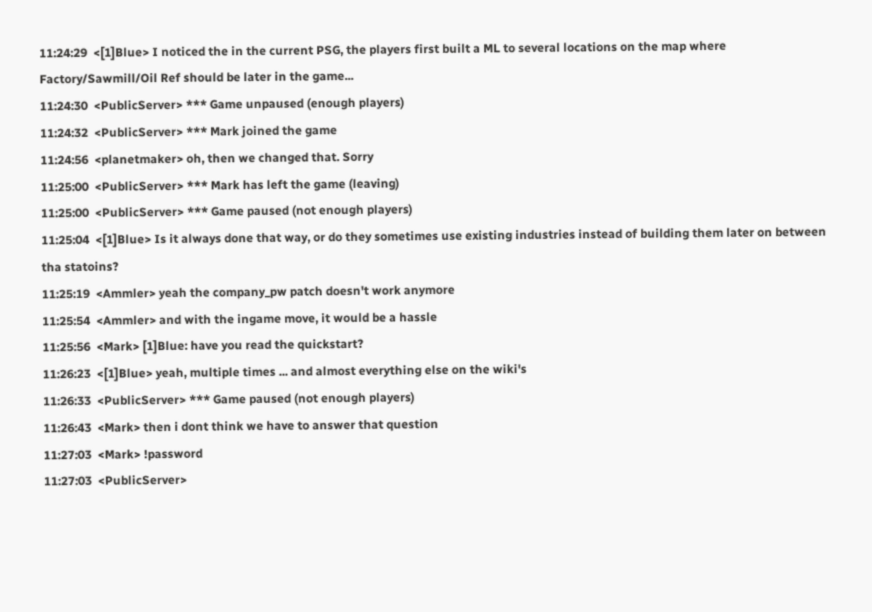11:24:29  <[1]Blue> I noticed the in the current PSG, the players first built a ML to several locations on the map where Factory/Sawmill/Oil Ref should be later in the game...
11:24:30  <PublicServer> *** Game unpaused (enough players)
11:24:32  <PublicServer> *** Mark joined the game
11:24:56  <planetmaker> oh, then we changed that. Sorry
11:25:00  <PublicServer> *** Mark has left the game (leaving)
11:25:00  <PublicServer> *** Game paused (not enough players)
11:25:04  <[1]Blue> Is it always done that way, or do they sometimes use existing industries instead of building them later on between tha statoins?
11:25:19  <Ammler> yeah the company_pw patch doesn't work anymore
11:25:54  <Ammler> and with the ingame move, it would be a hassle
11:25:56  <Mark> [1]Blue: have you read the quickstart?
11:26:23  <[1]Blue> yeah, multiple times ... and almost everything else on the wiki's
11:26:33  <PublicServer> *** Game paused (not enough players)
11:26:43  <Mark> then i dont think we have to answer that question
11:27:03  <Mark> !password
11:27:03  <PublicServer>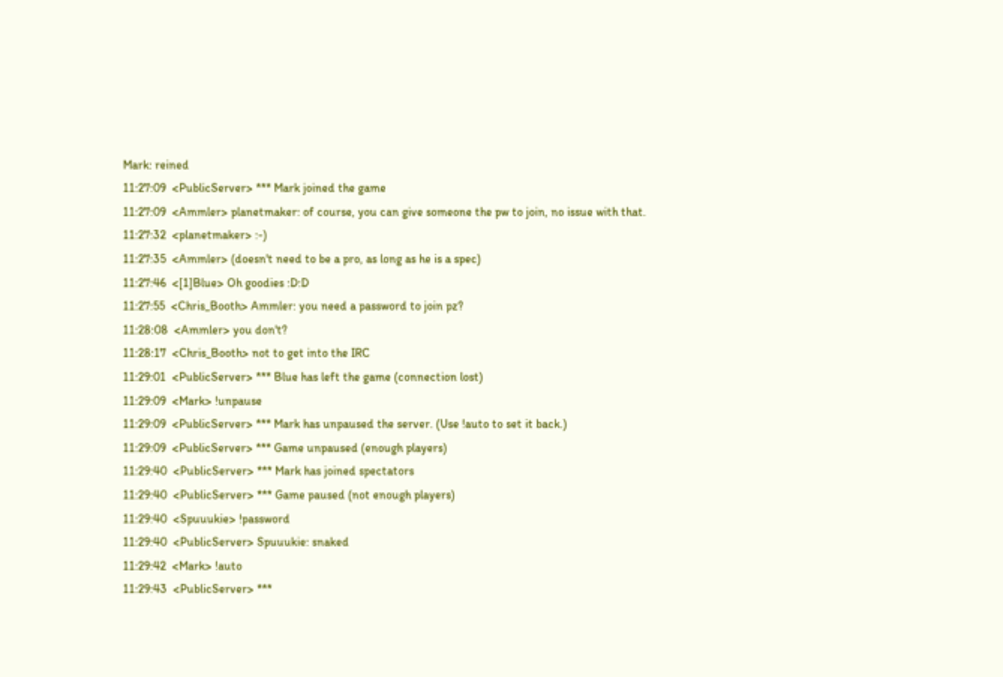Mark: reined
11:27:09  <PublicServer> *** Mark joined the game
11:27:09  <Ammler> planetmaker: of course, you can give someone the pw to join, no issue with that.
11:27:32  <planetmaker> :-)
11:27:35  <Ammler> (doesn't need to be a pro, as long as he is a spec)
11:27:46  <[1]Blue> Oh goodies :D:D
11:27:55  <Chris_Booth> Ammler: you need a password to join pz?
11:28:08  <Ammler> you don't?
11:28:17  <Chris_Booth> not to get into the IRC
11:29:01  <PublicServer> *** Blue has left the game (connection lost)
11:29:09  <Mark> !unpause
11:29:09  <PublicServer> *** Mark has unpaused the server. (Use !auto to set it back.)
11:29:09  <PublicServer> *** Game unpaused (enough players)
11:29:40  <PublicServer> *** Mark has joined spectators
11:29:40  <PublicServer> *** Game paused (not enough players)
11:29:40  <Spuuukie> !password
11:29:40  <PublicServer> Spuuukie: snaked
11:29:42  <Mark> !auto
11:29:43  <PublicServer> ***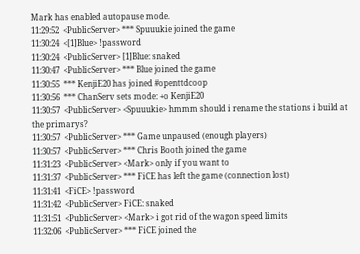Mark has enabled autopause mode.
11:29:52  <PublicServer> *** Spuuukie joined the game
11:30:24  <[1]Blue> !password
11:30:24  <PublicServer> [1]Blue: snaked
11:30:47  <PublicServer> *** Blue joined the game
11:30:55  *** KenjiE20 has joined #openttdcoop
11:30:56  *** ChanServ sets mode: +o KenjiE20
11:30:57  <PublicServer> <Spuuukie> hmmm should i rename the stations i build at the primarys?
11:30:57  <PublicServer> *** Game unpaused (enough players)
11:30:57  <PublicServer> *** Chris Booth joined the game
11:31:23  <PublicServer> <Mark> only if you want to
11:31:37  <PublicServer> *** FiCE has left the game (connection lost)
11:31:41  <FiCE> !password
11:31:42  <PublicServer> FiCE: snaked
11:31:51  <PublicServer> <Mark> i got rid of the wagon speed limits
11:32:06  <PublicServer> *** FiCE joined the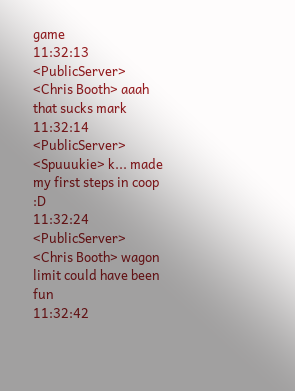game
11:32:13  <PublicServer> <Chris Booth> aaah that sucks mark
11:32:14  <PublicServer> <Spuuukie> k... made my first steps in coop :D
11:32:24  <PublicServer> <Chris Booth> wagon limit could have been fun
11:32:42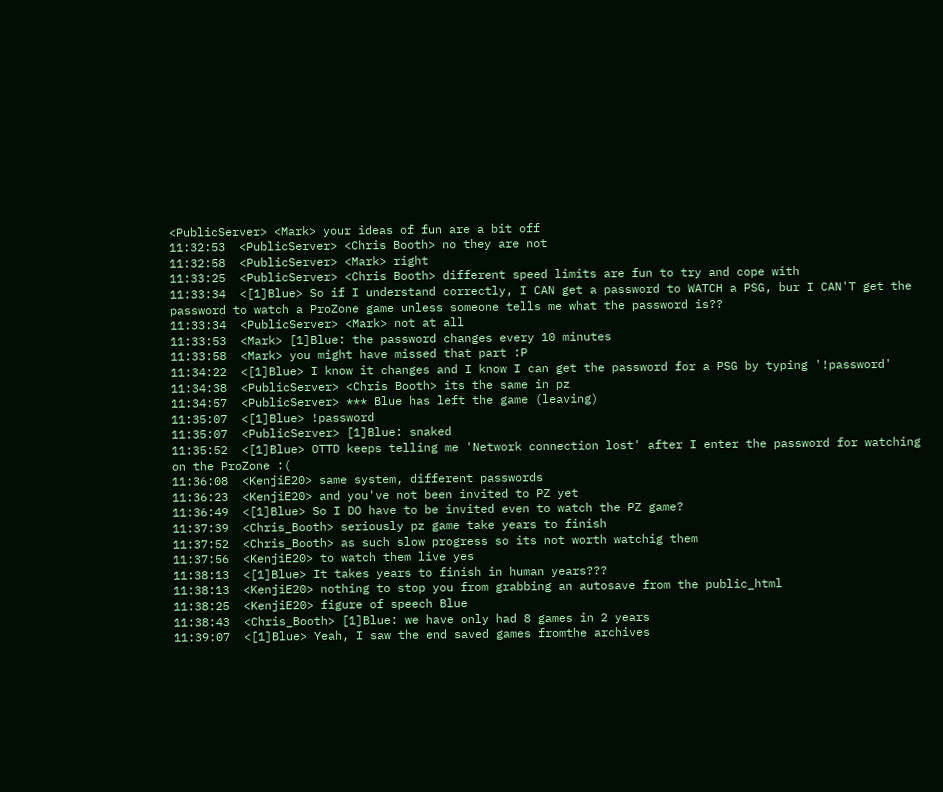<PublicServer> <Mark> your ideas of fun are a bit off
11:32:53  <PublicServer> <Chris Booth> no they are not
11:32:58  <PublicServer> <Mark> right
11:33:25  <PublicServer> <Chris Booth> different speed limits are fun to try and cope with
11:33:34  <[1]Blue> So if I understand correctly, I CAN get a password to WATCH a PSG, bur I CAN'T get the password to watch a ProZone game unless someone tells me what the password is??
11:33:34  <PublicServer> <Mark> not at all
11:33:53  <Mark> [1]Blue: the password changes every 10 minutes
11:33:58  <Mark> you might have missed that part :P
11:34:22  <[1]Blue> I know it changes and I know I can get the password for a PSG by typing '!password'
11:34:38  <PublicServer> <Chris Booth> its the same in pz
11:34:57  <PublicServer> *** Blue has left the game (leaving)
11:35:07  <[1]Blue> !password
11:35:07  <PublicServer> [1]Blue: snaked
11:35:52  <[1]Blue> OTTD keeps telling me 'Network connection lost' after I enter the password for watching on the ProZone :(
11:36:08  <KenjiE20> same system, different passwords
11:36:23  <KenjiE20> and you've not been invited to PZ yet
11:36:49  <[1]Blue> So I DO have to be invited even to watch the PZ game?
11:37:39  <Chris_Booth> seriously pz game take years to finish
11:37:52  <Chris_Booth> as such slow progress so its not worth watchig them
11:37:56  <KenjiE20> to watch them live yes
11:38:13  <[1]Blue> It takes years to finish in human years???
11:38:13  <KenjiE20> nothing to stop you from grabbing an autosave from the public_html
11:38:25  <KenjiE20> figure of speech Blue
11:38:43  <Chris_Booth> [1]Blue: we have only had 8 games in 2 years
11:39:07  <[1]Blue> Yeah, I saw the end saved games fromthe archives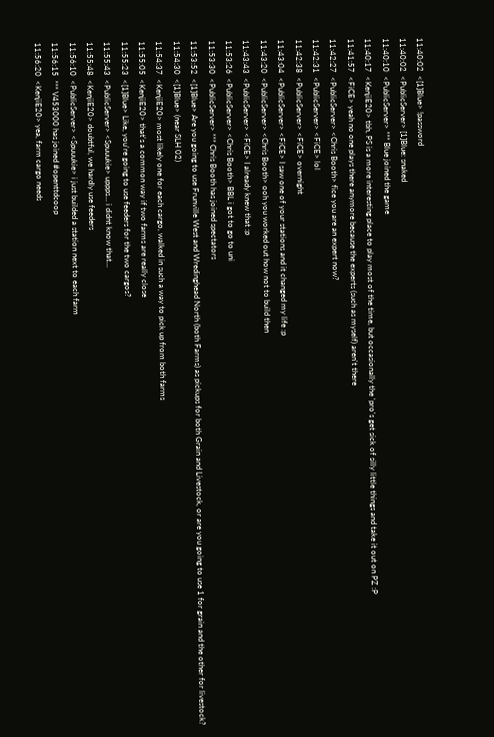11:40:02  <[1]Blue> !password
11:40:02  <PublicServer> [1]Blue: snaked
11:40:10  <PublicServer> *** Blue joined the game
11:40:17  <KenjiE20> tbh, PS is a more interesting place to play most of the time, but occasionally the 'pro's get sick of silly little things and take it out on PZ :P
11:41:57  <FiCE> yeah no one plays there anymore because the experts (such as myself) aren't there
11:42:27  <PublicServer> <Chris Booth> fice you are an expert now?
11:42:31  <PublicServer> <FiCE> lol
11:42:38  <PublicServer> <FiCE> overnight
11:43:04  <PublicServer> <FiCE> I saw one of your stations and it changed my life :p
11:43:20  <PublicServer> <Chris Booth> ooh you worked out how not to build then
11:43:43  <PublicServer> <FiCE> I already knew that :p
11:53:26  <PublicServer> <Chris Booth> BBL i got to go to uni
11:53:30  <PublicServer> *** Chris Booth has joined spectators
11:53:52  <[1]Blue> Are you going to use Frunville West and Wredinghead North (both Farms) as pickups for both Grain and Livestock, or are you going to use 1 for grain and the other for livestock?
11:54:30  <[1]Blue> (near SLH 02)
11:54:37  <KenjiE20> most likely one for each cargo, walked in such a way to pick up from both farms
11:55:05  <KenjiE20> that's a common way if two farms are really close
11:55:23  <[1]Blue> Like, you're going to use feeders for the two cargos?
11:55:43  <PublicServer> <Spuuukie> uppps... i didnt know that...
11:55:48  <KenjiE20> doubtful, we hardly use feeders
11:56:10  <PublicServer> <Spuuukie> i just builded a station next to each farm
11:56:15  *** V453000 has joined #openttdcoop
11:56:20  <KenjiE20> yea, farm cargo needs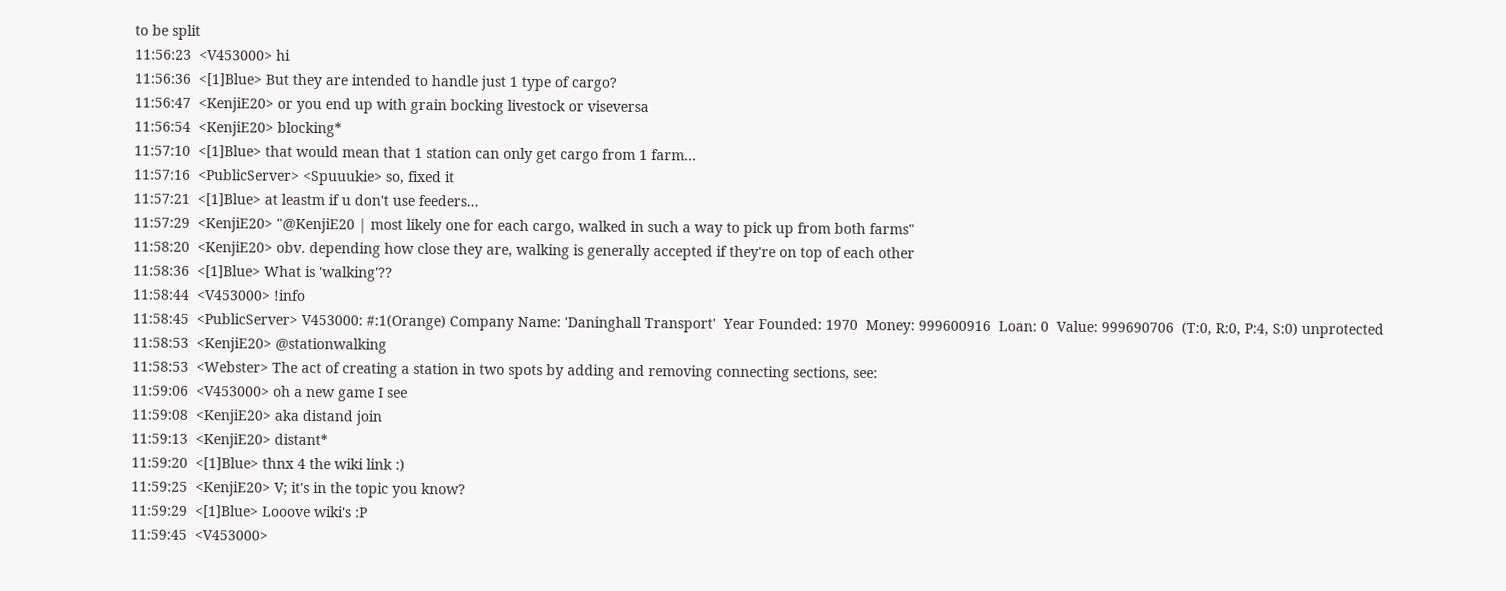to be split
11:56:23  <V453000> hi
11:56:36  <[1]Blue> But they are intended to handle just 1 type of cargo?
11:56:47  <KenjiE20> or you end up with grain bocking livestock or viseversa
11:56:54  <KenjiE20> blocking*
11:57:10  <[1]Blue> that would mean that 1 station can only get cargo from 1 farm...
11:57:16  <PublicServer> <Spuuukie> so, fixed it
11:57:21  <[1]Blue> at leastm if u don't use feeders...
11:57:29  <KenjiE20> "@KenjiE20 | most likely one for each cargo, walked in such a way to pick up from both farms"
11:58:20  <KenjiE20> obv. depending how close they are, walking is generally accepted if they're on top of each other
11:58:36  <[1]Blue> What is 'walking'??
11:58:44  <V453000> !info
11:58:45  <PublicServer> V453000: #:1(Orange) Company Name: 'Daninghall Transport'  Year Founded: 1970  Money: 999600916  Loan: 0  Value: 999690706  (T:0, R:0, P:4, S:0) unprotected
11:58:53  <KenjiE20> @stationwalking
11:58:53  <Webster> The act of creating a station in two spots by adding and removing connecting sections, see:
11:59:06  <V453000> oh a new game I see
11:59:08  <KenjiE20> aka distand join
11:59:13  <KenjiE20> distant*
11:59:20  <[1]Blue> thnx 4 the wiki link :)
11:59:25  <KenjiE20> V; it's in the topic you know?
11:59:29  <[1]Blue> Looove wiki's :P
11:59:45  <V453000>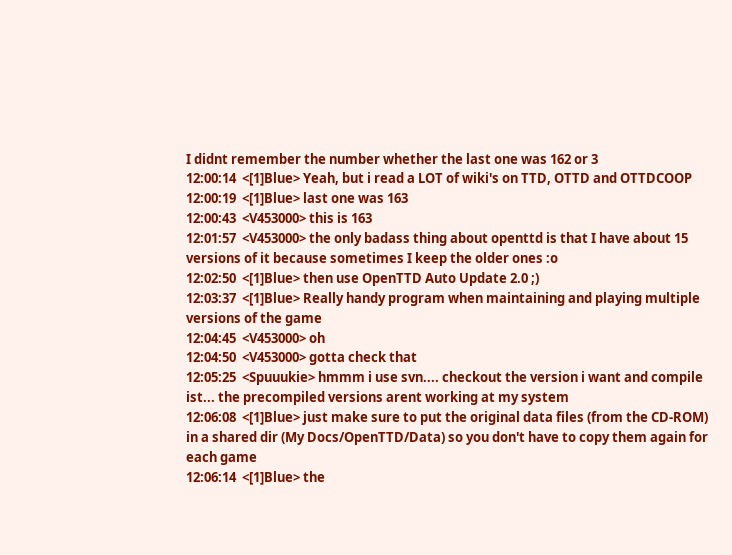I didnt remember the number whether the last one was 162 or 3
12:00:14  <[1]Blue> Yeah, but i read a LOT of wiki's on TTD, OTTD and OTTDCOOP
12:00:19  <[1]Blue> last one was 163
12:00:43  <V453000> this is 163
12:01:57  <V453000> the only badass thing about openttd is that I have about 15 versions of it because sometimes I keep the older ones :o
12:02:50  <[1]Blue> then use OpenTTD Auto Update 2.0 ;)
12:03:37  <[1]Blue> Really handy program when maintaining and playing multiple versions of the game
12:04:45  <V453000> oh
12:04:50  <V453000> gotta check that
12:05:25  <Spuuukie> hmmm i use svn.... checkout the version i want and compile ist... the precompiled versions arent working at my system
12:06:08  <[1]Blue> just make sure to put the original data files (from the CD-ROM) in a shared dir (My Docs/OpenTTD/Data) so you don't have to copy them again for each game
12:06:14  <[1]Blue> the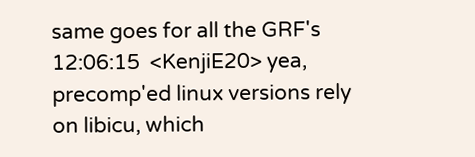same goes for all the GRF's
12:06:15  <KenjiE20> yea, precomp'ed linux versions rely on libicu, which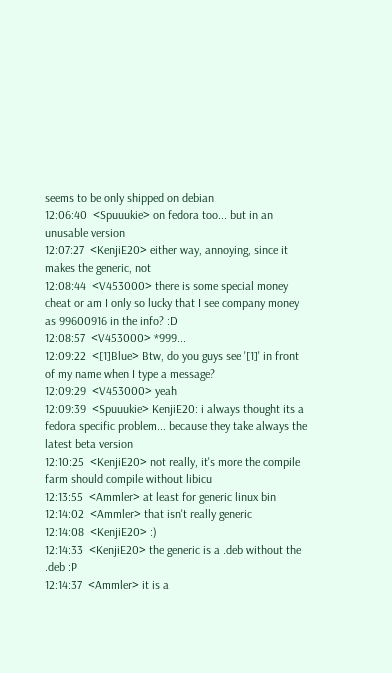seems to be only shipped on debian
12:06:40  <Spuuukie> on fedora too... but in an unusable version
12:07:27  <KenjiE20> either way, annoying, since it makes the generic, not
12:08:44  <V453000> there is some special money cheat or am I only so lucky that I see company money as 99600916 in the info? :D
12:08:57  <V453000> *999...
12:09:22  <[1]Blue> Btw, do you guys see '[1]' in front of my name when I type a message?
12:09:29  <V453000> yeah
12:09:39  <Spuuukie> KenjiE20: i always thought its a fedora specific problem... because they take always the latest beta version
12:10:25  <KenjiE20> not really, it's more the compile farm should compile without libicu
12:13:55  <Ammler> at least for generic linux bin
12:14:02  <Ammler> that isn't really generic
12:14:08  <KenjiE20> :)
12:14:33  <KenjiE20> the generic is a .deb without the .deb :P
12:14:37  <Ammler> it is a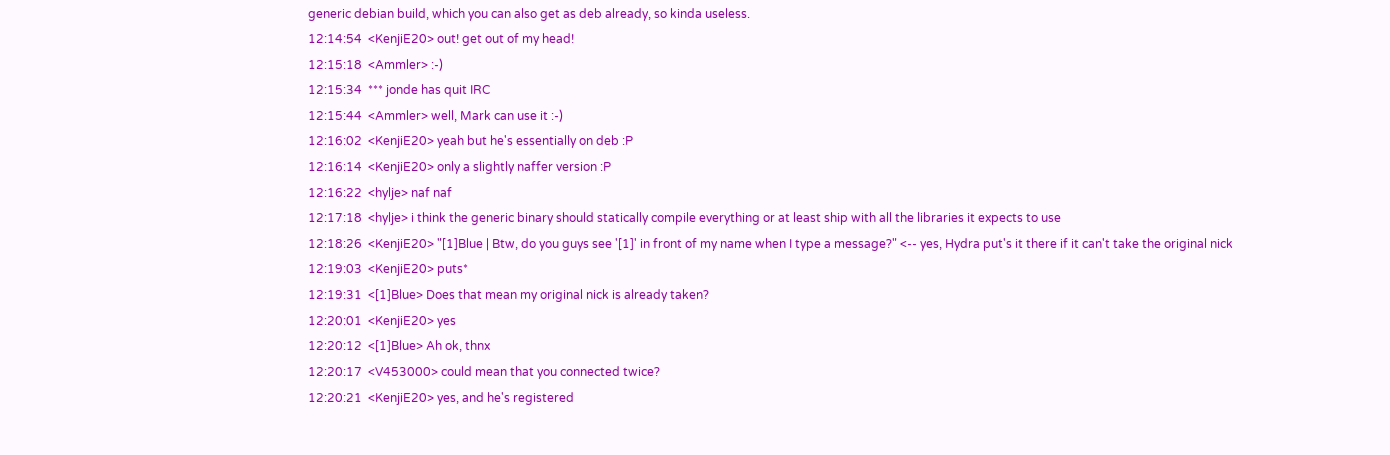generic debian build, which you can also get as deb already, so kinda useless.
12:14:54  <KenjiE20> out! get out of my head!
12:15:18  <Ammler> :-)
12:15:34  *** jonde has quit IRC
12:15:44  <Ammler> well, Mark can use it :-)
12:16:02  <KenjiE20> yeah but he's essentially on deb :P
12:16:14  <KenjiE20> only a slightly naffer version :P
12:16:22  <hylje> naf naf
12:17:18  <hylje> i think the generic binary should statically compile everything or at least ship with all the libraries it expects to use
12:18:26  <KenjiE20> "[1]Blue | Btw, do you guys see '[1]' in front of my name when I type a message?" <-- yes, Hydra put's it there if it can't take the original nick
12:19:03  <KenjiE20> puts*
12:19:31  <[1]Blue> Does that mean my original nick is already taken?
12:20:01  <KenjiE20> yes
12:20:12  <[1]Blue> Ah ok, thnx
12:20:17  <V453000> could mean that you connected twice?
12:20:21  <KenjiE20> yes, and he's registered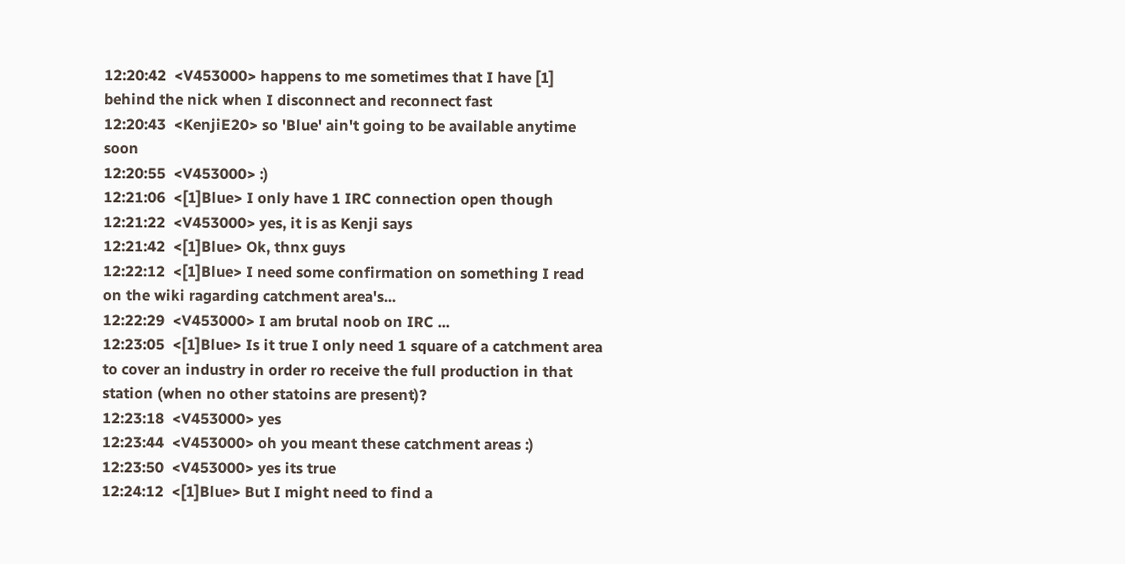12:20:42  <V453000> happens to me sometimes that I have [1] behind the nick when I disconnect and reconnect fast
12:20:43  <KenjiE20> so 'Blue' ain't going to be available anytime soon
12:20:55  <V453000> :)
12:21:06  <[1]Blue> I only have 1 IRC connection open though
12:21:22  <V453000> yes, it is as Kenji says
12:21:42  <[1]Blue> Ok, thnx guys
12:22:12  <[1]Blue> I need some confirmation on something I read on the wiki ragarding catchment area's...
12:22:29  <V453000> I am brutal noob on IRC ...
12:23:05  <[1]Blue> Is it true I only need 1 square of a catchment area to cover an industry in order ro receive the full production in that station (when no other statoins are present)?
12:23:18  <V453000> yes
12:23:44  <V453000> oh you meant these catchment areas :)
12:23:50  <V453000> yes its true
12:24:12  <[1]Blue> But I might need to find a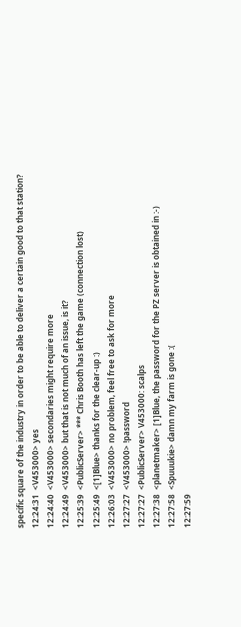specific square of the industry in order to be able to deliver a certain good to that station?
12:24:31  <V453000> yes
12:24:40  <V453000> secondaries might require more
12:24:49  <V453000> but that is not much of an issue, is it?
12:25:39  <PublicServer> *** Chris Booth has left the game (connection lost)
12:25:49  <[1]Blue> thanks for the clear-up :)
12:26:03  <V453000> no problem, feel free to ask for more
12:27:27  <V453000> !password
12:27:27  <PublicServer> V453000: scalps
12:27:38  <planetmaker> [1]Blue, the password for the PZ server is obtained in :-)
12:27:58  <Spuuukie> damn my farm is gone :(
12:27:59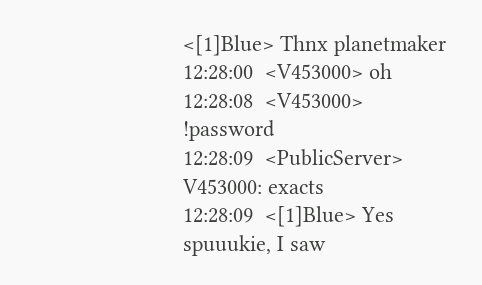<[1]Blue> Thnx planetmaker
12:28:00  <V453000> oh
12:28:08  <V453000> !password
12:28:09  <PublicServer> V453000: exacts
12:28:09  <[1]Blue> Yes spuuukie, I saw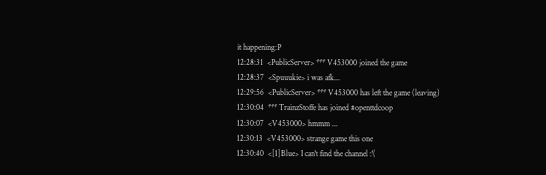it happening:P
12:28:31  <PublicServer> *** V453000 joined the game
12:28:37  <Spuuukie> i was afk...
12:29:56  <PublicServer> *** V453000 has left the game (leaving)
12:30:04  *** TrainzStoffe has joined #openttdcoop
12:30:07  <V453000> hmmm ...
12:30:13  <V453000> strange game this one
12:30:40  <[1]Blue> I can't find the channel :'(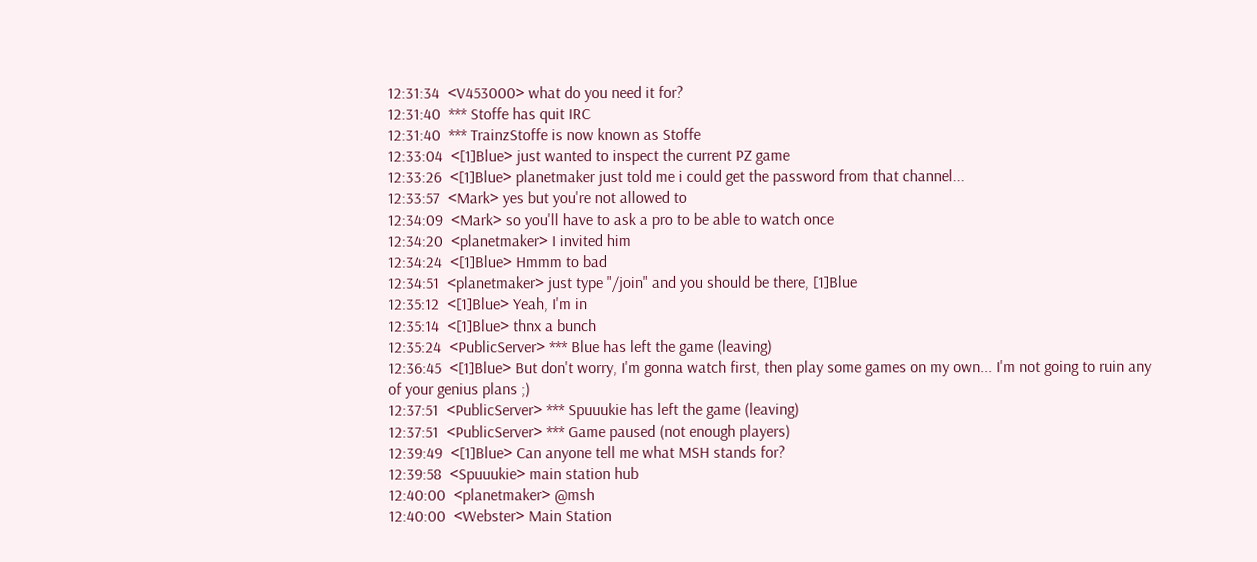12:31:34  <V453000> what do you need it for?
12:31:40  *** Stoffe has quit IRC
12:31:40  *** TrainzStoffe is now known as Stoffe
12:33:04  <[1]Blue> just wanted to inspect the current PZ game
12:33:26  <[1]Blue> planetmaker just told me i could get the password from that channel...
12:33:57  <Mark> yes but you're not allowed to
12:34:09  <Mark> so you'll have to ask a pro to be able to watch once
12:34:20  <planetmaker> I invited him
12:34:24  <[1]Blue> Hmmm to bad
12:34:51  <planetmaker> just type "/join" and you should be there, [1]Blue
12:35:12  <[1]Blue> Yeah, I'm in
12:35:14  <[1]Blue> thnx a bunch
12:35:24  <PublicServer> *** Blue has left the game (leaving)
12:36:45  <[1]Blue> But don't worry, I'm gonna watch first, then play some games on my own... I'm not going to ruin any of your genius plans ;)
12:37:51  <PublicServer> *** Spuuukie has left the game (leaving)
12:37:51  <PublicServer> *** Game paused (not enough players)
12:39:49  <[1]Blue> Can anyone tell me what MSH stands for?
12:39:58  <Spuuukie> main station hub
12:40:00  <planetmaker> @msh
12:40:00  <Webster> Main Station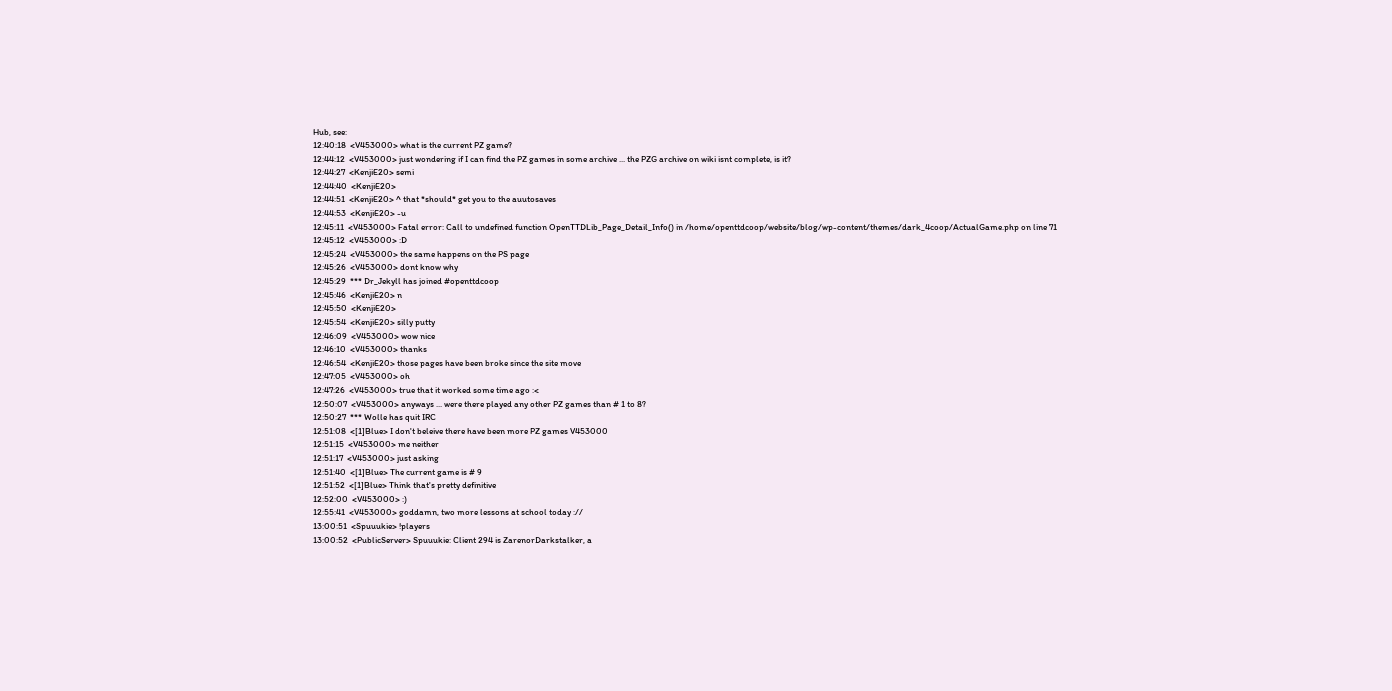Hub, see:
12:40:18  <V453000> what is the current PZ game?
12:44:12  <V453000> just wondering if I can find the PZ games in some archive ... the PZG archive on wiki isnt complete, is it?
12:44:27  <KenjiE20> semi
12:44:40  <KenjiE20>
12:44:51  <KenjiE20> ^ that *should* get you to the auutosaves
12:44:53  <KenjiE20> -u
12:45:11  <V453000> Fatal error: Call to undefined function OpenTTDLib_Page_Detail_Info() in /home/openttdcoop/website/blog/wp-content/themes/dark_4coop/ActualGame.php on line 71
12:45:12  <V453000> :D
12:45:24  <V453000> the same happens on the PS page
12:45:26  <V453000> dont know why
12:45:29  *** Dr_Jekyll has joined #openttdcoop
12:45:46  <KenjiE20> n
12:45:50  <KenjiE20>
12:45:54  <KenjiE20> silly putty
12:46:09  <V453000> wow nice
12:46:10  <V453000> thanks
12:46:54  <KenjiE20> those pages have been broke since the site move
12:47:05  <V453000> oh
12:47:26  <V453000> true that it worked some time ago :<
12:50:07  <V453000> anyways ... were there played any other PZ games than # 1 to 8?
12:50:27  *** Wolle has quit IRC
12:51:08  <[1]Blue> I don't beleive there have been more PZ games V453000
12:51:15  <V453000> me neither
12:51:17  <V453000> just asking
12:51:40  <[1]Blue> The current game is # 9
12:51:52  <[1]Blue> Think that's pretty definitive
12:52:00  <V453000> :)
12:55:41  <V453000> goddamn, two more lessons at school today ://
13:00:51  <Spuuukie> !players
13:00:52  <PublicServer> Spuuukie: Client 294 is ZarenorDarkstalker, a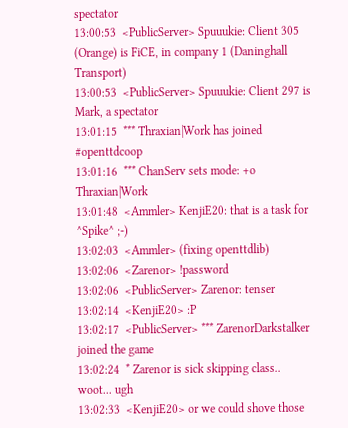spectator
13:00:53  <PublicServer> Spuuukie: Client 305 (Orange) is FiCE, in company 1 (Daninghall Transport)
13:00:53  <PublicServer> Spuuukie: Client 297 is Mark, a spectator
13:01:15  *** Thraxian|Work has joined #openttdcoop
13:01:16  *** ChanServ sets mode: +o Thraxian|Work
13:01:48  <Ammler> KenjiE20: that is a task for ^Spike^ ;-)
13:02:03  <Ammler> (fixing openttdlib)
13:02:06  <Zarenor> !password
13:02:06  <PublicServer> Zarenor: tenser
13:02:14  <KenjiE20> :P
13:02:17  <PublicServer> *** ZarenorDarkstalker joined the game
13:02:24  * Zarenor is sick skipping class.. woot... ugh
13:02:33  <KenjiE20> or we could shove those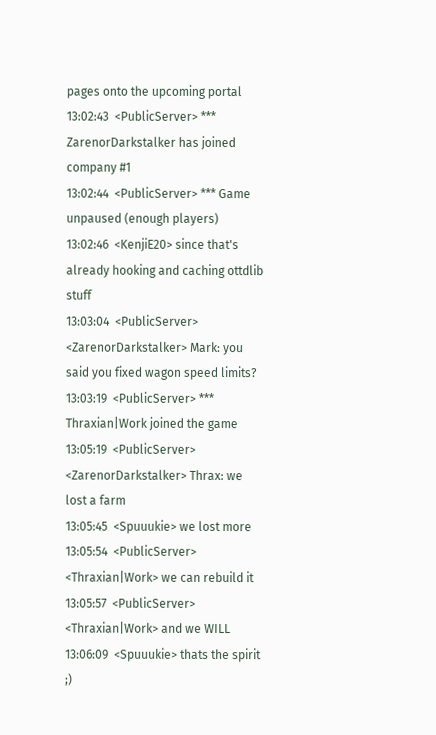pages onto the upcoming portal
13:02:43  <PublicServer> *** ZarenorDarkstalker has joined company #1
13:02:44  <PublicServer> *** Game unpaused (enough players)
13:02:46  <KenjiE20> since that's already hooking and caching ottdlib stuff
13:03:04  <PublicServer> <ZarenorDarkstalker> Mark: you said you fixed wagon speed limits?
13:03:19  <PublicServer> *** Thraxian|Work joined the game
13:05:19  <PublicServer> <ZarenorDarkstalker> Thrax: we lost a farm
13:05:45  <Spuuukie> we lost more
13:05:54  <PublicServer> <Thraxian|Work> we can rebuild it
13:05:57  <PublicServer> <Thraxian|Work> and we WILL
13:06:09  <Spuuukie> thats the spirit ;)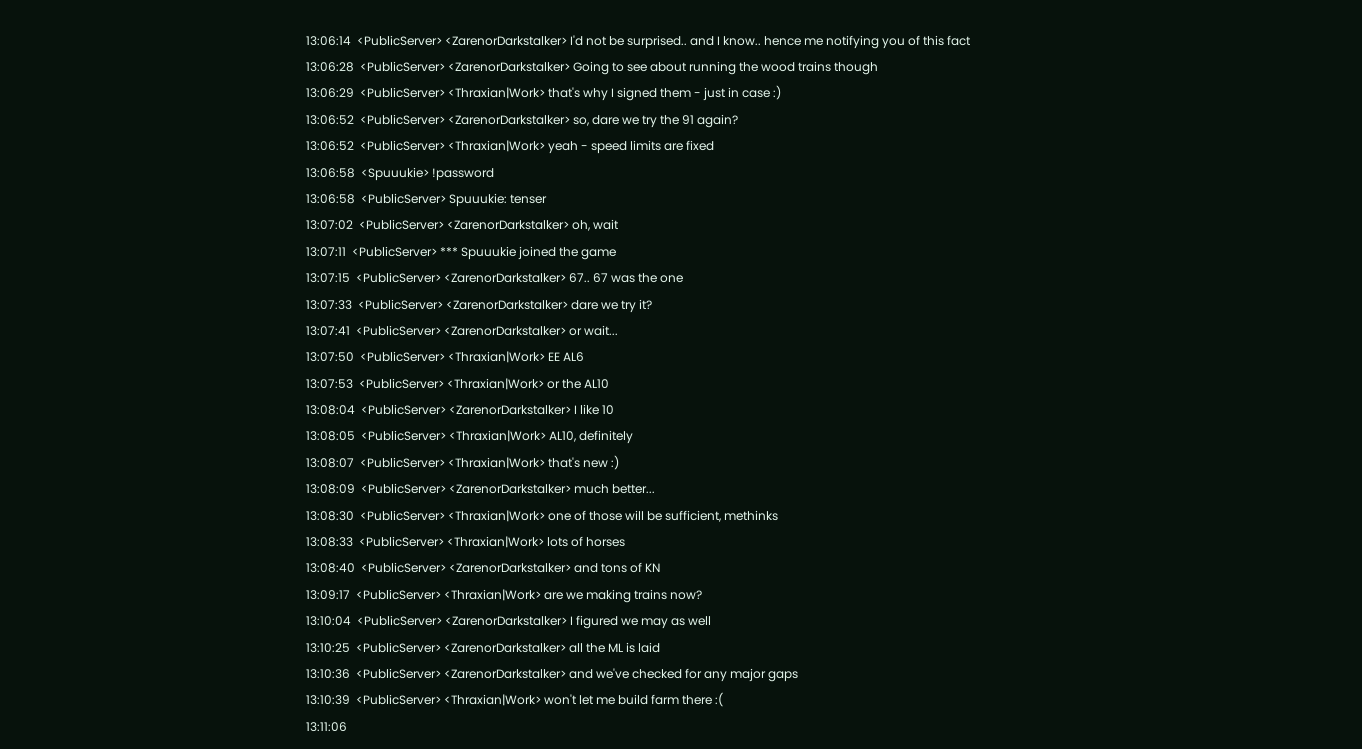13:06:14  <PublicServer> <ZarenorDarkstalker> I'd not be surprised.. and I know.. hence me notifying you of this fact
13:06:28  <PublicServer> <ZarenorDarkstalker> Going to see about running the wood trains though
13:06:29  <PublicServer> <Thraxian|Work> that's why I signed them - just in case :)
13:06:52  <PublicServer> <ZarenorDarkstalker> so, dare we try the 91 again?
13:06:52  <PublicServer> <Thraxian|Work> yeah - speed limits are fixed
13:06:58  <Spuuukie> !password
13:06:58  <PublicServer> Spuuukie: tenser
13:07:02  <PublicServer> <ZarenorDarkstalker> oh, wait
13:07:11  <PublicServer> *** Spuuukie joined the game
13:07:15  <PublicServer> <ZarenorDarkstalker> 67.. 67 was the one
13:07:33  <PublicServer> <ZarenorDarkstalker> dare we try it?
13:07:41  <PublicServer> <ZarenorDarkstalker> or wait...
13:07:50  <PublicServer> <Thraxian|Work> EE AL6
13:07:53  <PublicServer> <Thraxian|Work> or the AL10
13:08:04  <PublicServer> <ZarenorDarkstalker> I like 10
13:08:05  <PublicServer> <Thraxian|Work> AL10, definitely
13:08:07  <PublicServer> <Thraxian|Work> that's new :)
13:08:09  <PublicServer> <ZarenorDarkstalker> much better...
13:08:30  <PublicServer> <Thraxian|Work> one of those will be sufficient, methinks
13:08:33  <PublicServer> <Thraxian|Work> lots of horses
13:08:40  <PublicServer> <ZarenorDarkstalker> and tons of KN
13:09:17  <PublicServer> <Thraxian|Work> are we making trains now?
13:10:04  <PublicServer> <ZarenorDarkstalker> I figured we may as well
13:10:25  <PublicServer> <ZarenorDarkstalker> all the ML is laid
13:10:36  <PublicServer> <ZarenorDarkstalker> and we've checked for any major gaps
13:10:39  <PublicServer> <Thraxian|Work> won't let me build farm there :(
13:11:06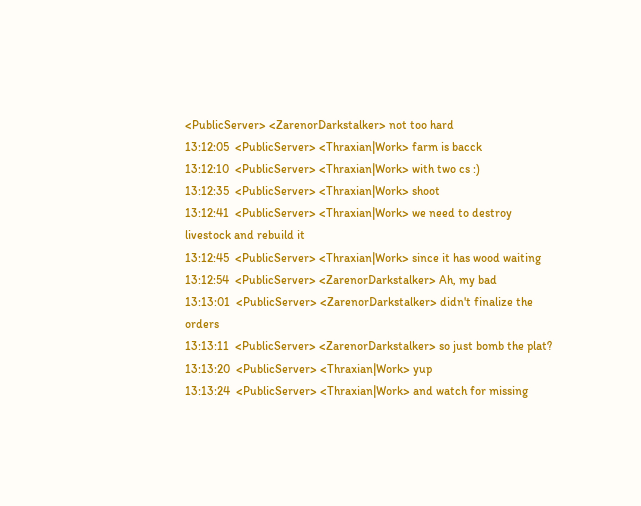<PublicServer> <ZarenorDarkstalker> not too hard
13:12:05  <PublicServer> <Thraxian|Work> farm is bacck
13:12:10  <PublicServer> <Thraxian|Work> with two cs :)
13:12:35  <PublicServer> <Thraxian|Work> shoot
13:12:41  <PublicServer> <Thraxian|Work> we need to destroy livestock and rebuild it
13:12:45  <PublicServer> <Thraxian|Work> since it has wood waiting
13:12:54  <PublicServer> <ZarenorDarkstalker> Ah, my bad
13:13:01  <PublicServer> <ZarenorDarkstalker> didn't finalize the orders
13:13:11  <PublicServer> <ZarenorDarkstalker> so just bomb the plat?
13:13:20  <PublicServer> <Thraxian|Work> yup
13:13:24  <PublicServer> <Thraxian|Work> and watch for missing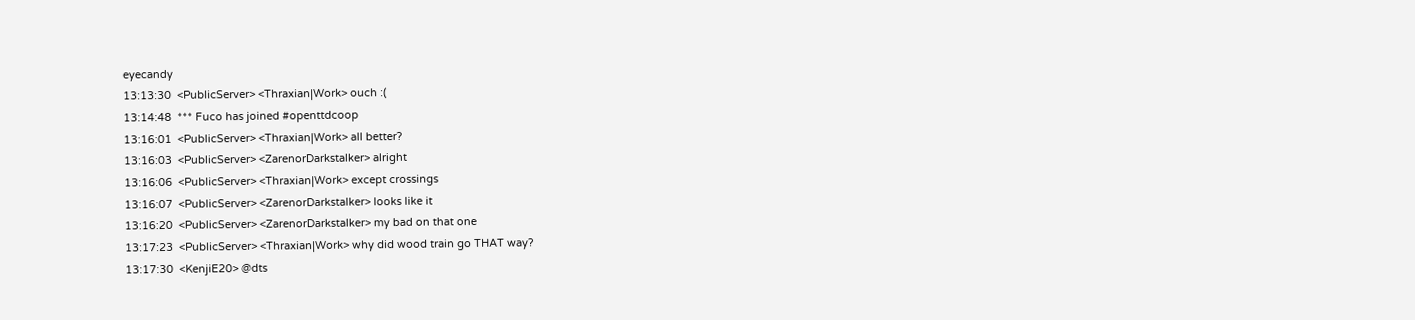eyecandy
13:13:30  <PublicServer> <Thraxian|Work> ouch :(
13:14:48  *** Fuco has joined #openttdcoop
13:16:01  <PublicServer> <Thraxian|Work> all better?
13:16:03  <PublicServer> <ZarenorDarkstalker> alright
13:16:06  <PublicServer> <Thraxian|Work> except crossings
13:16:07  <PublicServer> <ZarenorDarkstalker> looks like it
13:16:20  <PublicServer> <ZarenorDarkstalker> my bad on that one
13:17:23  <PublicServer> <Thraxian|Work> why did wood train go THAT way?
13:17:30  <KenjiE20> @dts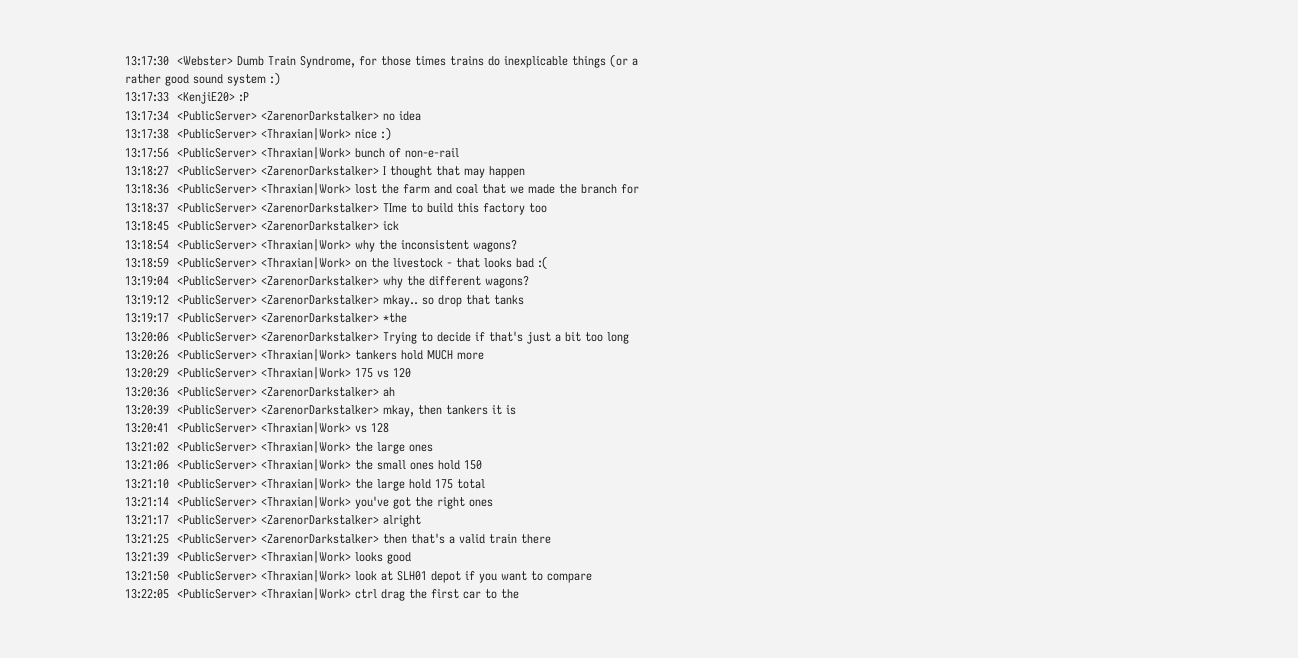13:17:30  <Webster> Dumb Train Syndrome, for those times trains do inexplicable things (or a rather good sound system :)
13:17:33  <KenjiE20> :P
13:17:34  <PublicServer> <ZarenorDarkstalker> no idea
13:17:38  <PublicServer> <Thraxian|Work> nice :)
13:17:56  <PublicServer> <Thraxian|Work> bunch of non-e-rail
13:18:27  <PublicServer> <ZarenorDarkstalker> I thought that may happen
13:18:36  <PublicServer> <Thraxian|Work> lost the farm and coal that we made the branch for
13:18:37  <PublicServer> <ZarenorDarkstalker> TIme to build this factory too
13:18:45  <PublicServer> <ZarenorDarkstalker> ick
13:18:54  <PublicServer> <Thraxian|Work> why the inconsistent wagons?
13:18:59  <PublicServer> <Thraxian|Work> on the livestock - that looks bad :(
13:19:04  <PublicServer> <ZarenorDarkstalker> why the different wagons?
13:19:12  <PublicServer> <ZarenorDarkstalker> mkay.. so drop that tanks
13:19:17  <PublicServer> <ZarenorDarkstalker> *the
13:20:06  <PublicServer> <ZarenorDarkstalker> Trying to decide if that's just a bit too long
13:20:26  <PublicServer> <Thraxian|Work> tankers hold MUCH more
13:20:29  <PublicServer> <Thraxian|Work> 175 vs 120
13:20:36  <PublicServer> <ZarenorDarkstalker> ah
13:20:39  <PublicServer> <ZarenorDarkstalker> mkay, then tankers it is
13:20:41  <PublicServer> <Thraxian|Work> vs 128
13:21:02  <PublicServer> <Thraxian|Work> the large ones
13:21:06  <PublicServer> <Thraxian|Work> the small ones hold 150
13:21:10  <PublicServer> <Thraxian|Work> the large hold 175 total
13:21:14  <PublicServer> <Thraxian|Work> you've got the right ones
13:21:17  <PublicServer> <ZarenorDarkstalker> alright
13:21:25  <PublicServer> <ZarenorDarkstalker> then that's a valid train there
13:21:39  <PublicServer> <Thraxian|Work> looks good
13:21:50  <PublicServer> <Thraxian|Work> look at SLH01 depot if you want to compare
13:22:05  <PublicServer> <Thraxian|Work> ctrl drag the first car to the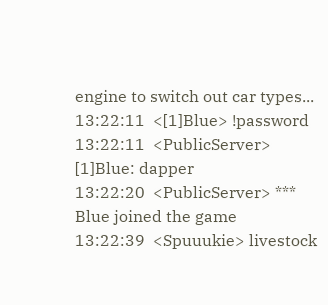engine to switch out car types...
13:22:11  <[1]Blue> !password
13:22:11  <PublicServer> [1]Blue: dapper
13:22:20  <PublicServer> *** Blue joined the game
13:22:39  <Spuuukie> livestock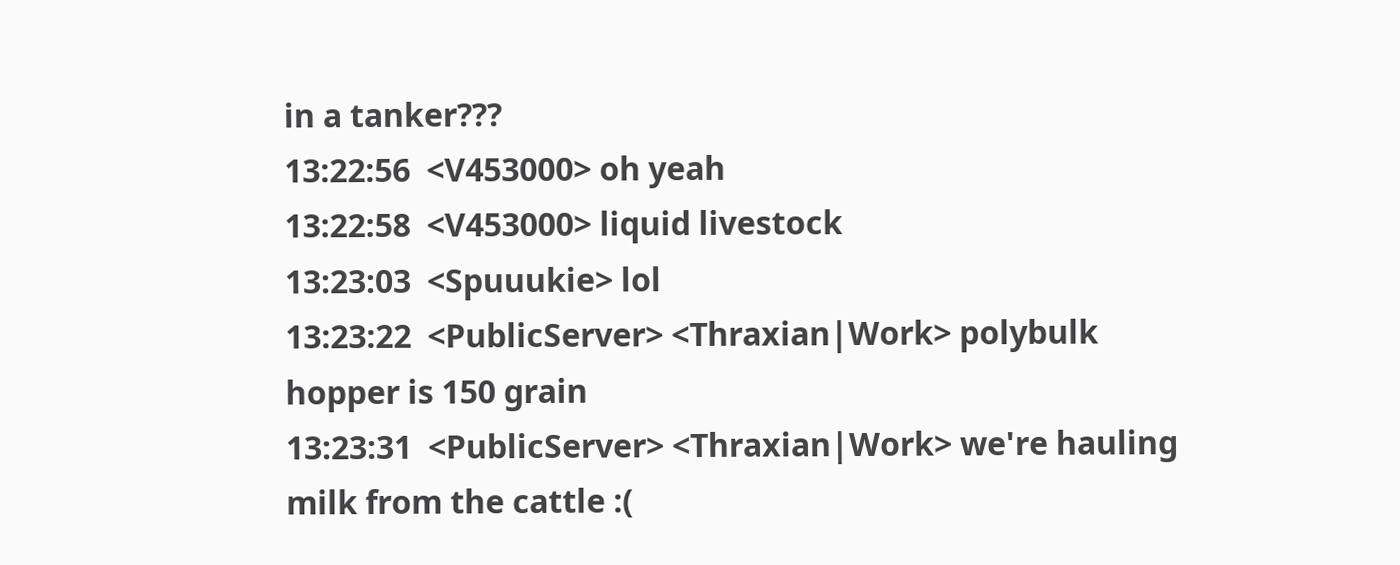in a tanker???
13:22:56  <V453000> oh yeah
13:22:58  <V453000> liquid livestock
13:23:03  <Spuuukie> lol
13:23:22  <PublicServer> <Thraxian|Work> polybulk hopper is 150 grain
13:23:31  <PublicServer> <Thraxian|Work> we're hauling milk from the cattle :(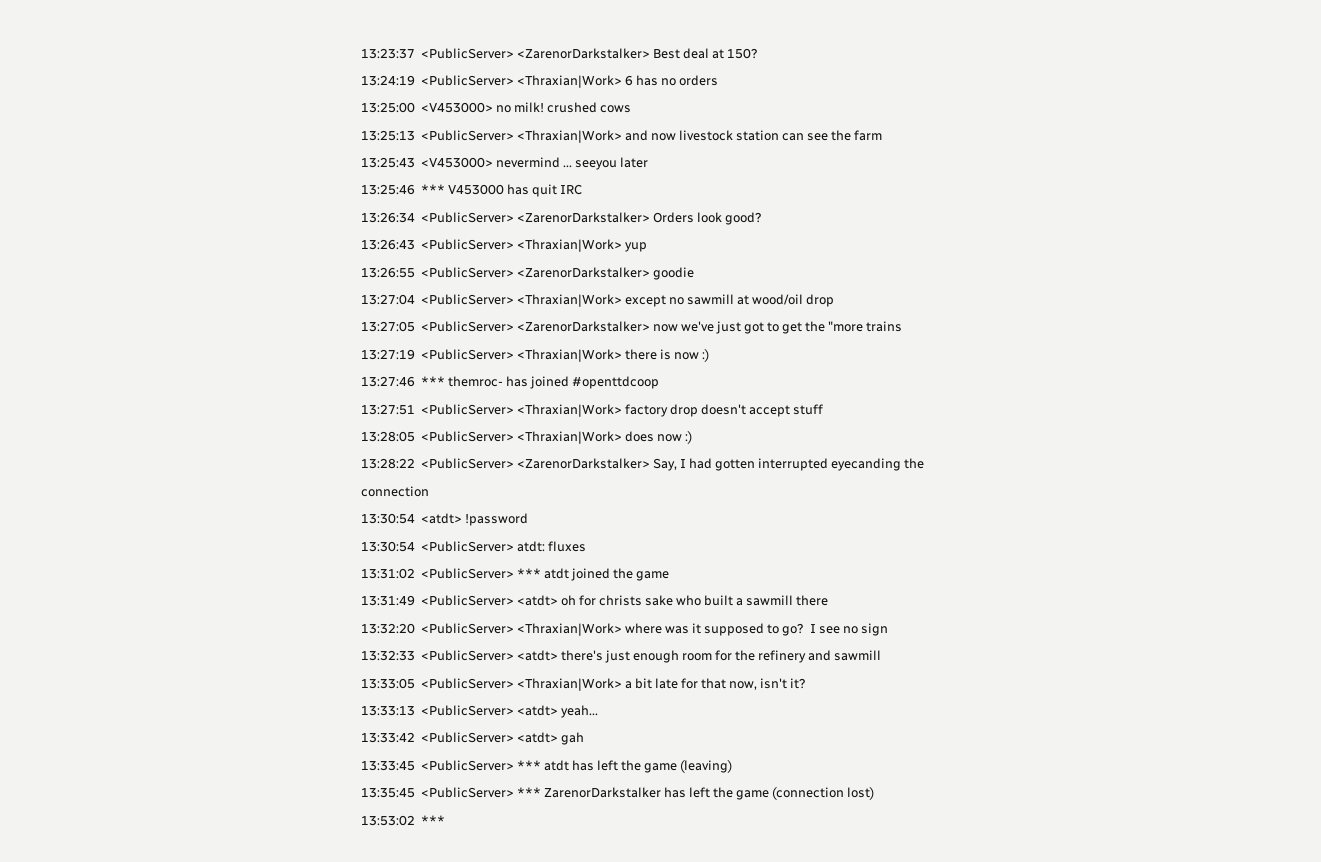13:23:37  <PublicServer> <ZarenorDarkstalker> Best deal at 150?
13:24:19  <PublicServer> <Thraxian|Work> 6 has no orders
13:25:00  <V453000> no milk! crushed cows
13:25:13  <PublicServer> <Thraxian|Work> and now livestock station can see the farm
13:25:43  <V453000> nevermind ... seeyou later
13:25:46  *** V453000 has quit IRC
13:26:34  <PublicServer> <ZarenorDarkstalker> Orders look good?
13:26:43  <PublicServer> <Thraxian|Work> yup
13:26:55  <PublicServer> <ZarenorDarkstalker> goodie
13:27:04  <PublicServer> <Thraxian|Work> except no sawmill at wood/oil drop
13:27:05  <PublicServer> <ZarenorDarkstalker> now we've just got to get the "more trains
13:27:19  <PublicServer> <Thraxian|Work> there is now :)
13:27:46  *** themroc- has joined #openttdcoop
13:27:51  <PublicServer> <Thraxian|Work> factory drop doesn't accept stuff
13:28:05  <PublicServer> <Thraxian|Work> does now :)
13:28:22  <PublicServer> <ZarenorDarkstalker> Say, I had gotten interrupted eyecanding the connection
13:30:54  <atdt> !password
13:30:54  <PublicServer> atdt: fluxes
13:31:02  <PublicServer> *** atdt joined the game
13:31:49  <PublicServer> <atdt> oh for christs sake who built a sawmill there
13:32:20  <PublicServer> <Thraxian|Work> where was it supposed to go?  I see no sign
13:32:33  <PublicServer> <atdt> there's just enough room for the refinery and sawmill
13:33:05  <PublicServer> <Thraxian|Work> a bit late for that now, isn't it?
13:33:13  <PublicServer> <atdt> yeah...
13:33:42  <PublicServer> <atdt> gah
13:33:45  <PublicServer> *** atdt has left the game (leaving)
13:35:45  <PublicServer> *** ZarenorDarkstalker has left the game (connection lost)
13:53:02  ***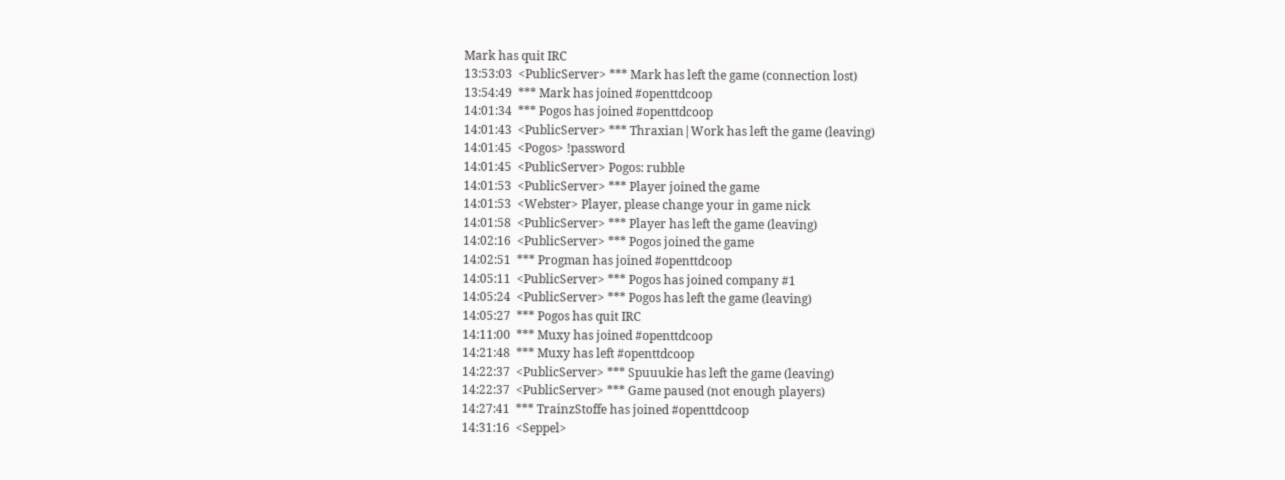Mark has quit IRC
13:53:03  <PublicServer> *** Mark has left the game (connection lost)
13:54:49  *** Mark has joined #openttdcoop
14:01:34  *** Pogos has joined #openttdcoop
14:01:43  <PublicServer> *** Thraxian|Work has left the game (leaving)
14:01:45  <Pogos> !password
14:01:45  <PublicServer> Pogos: rubble
14:01:53  <PublicServer> *** Player joined the game
14:01:53  <Webster> Player, please change your in game nick
14:01:58  <PublicServer> *** Player has left the game (leaving)
14:02:16  <PublicServer> *** Pogos joined the game
14:02:51  *** Progman has joined #openttdcoop
14:05:11  <PublicServer> *** Pogos has joined company #1
14:05:24  <PublicServer> *** Pogos has left the game (leaving)
14:05:27  *** Pogos has quit IRC
14:11:00  *** Muxy has joined #openttdcoop
14:21:48  *** Muxy has left #openttdcoop
14:22:37  <PublicServer> *** Spuuukie has left the game (leaving)
14:22:37  <PublicServer> *** Game paused (not enough players)
14:27:41  *** TrainzStoffe has joined #openttdcoop
14:31:16  <Seppel>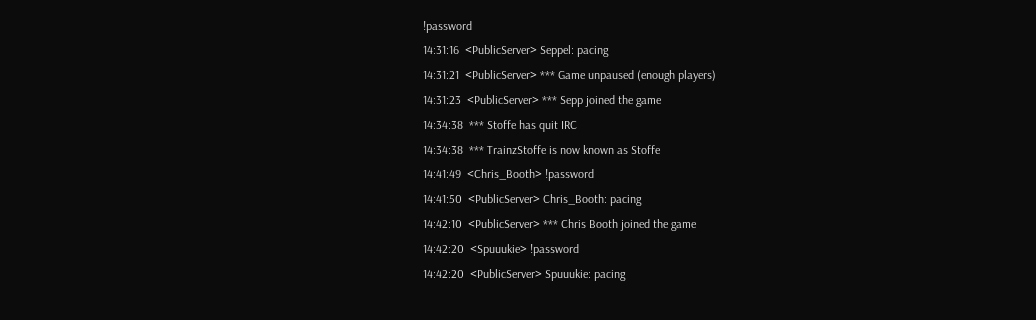!password
14:31:16  <PublicServer> Seppel: pacing
14:31:21  <PublicServer> *** Game unpaused (enough players)
14:31:23  <PublicServer> *** Sepp joined the game
14:34:38  *** Stoffe has quit IRC
14:34:38  *** TrainzStoffe is now known as Stoffe
14:41:49  <Chris_Booth> !password
14:41:50  <PublicServer> Chris_Booth: pacing
14:42:10  <PublicServer> *** Chris Booth joined the game
14:42:20  <Spuuukie> !password
14:42:20  <PublicServer> Spuuukie: pacing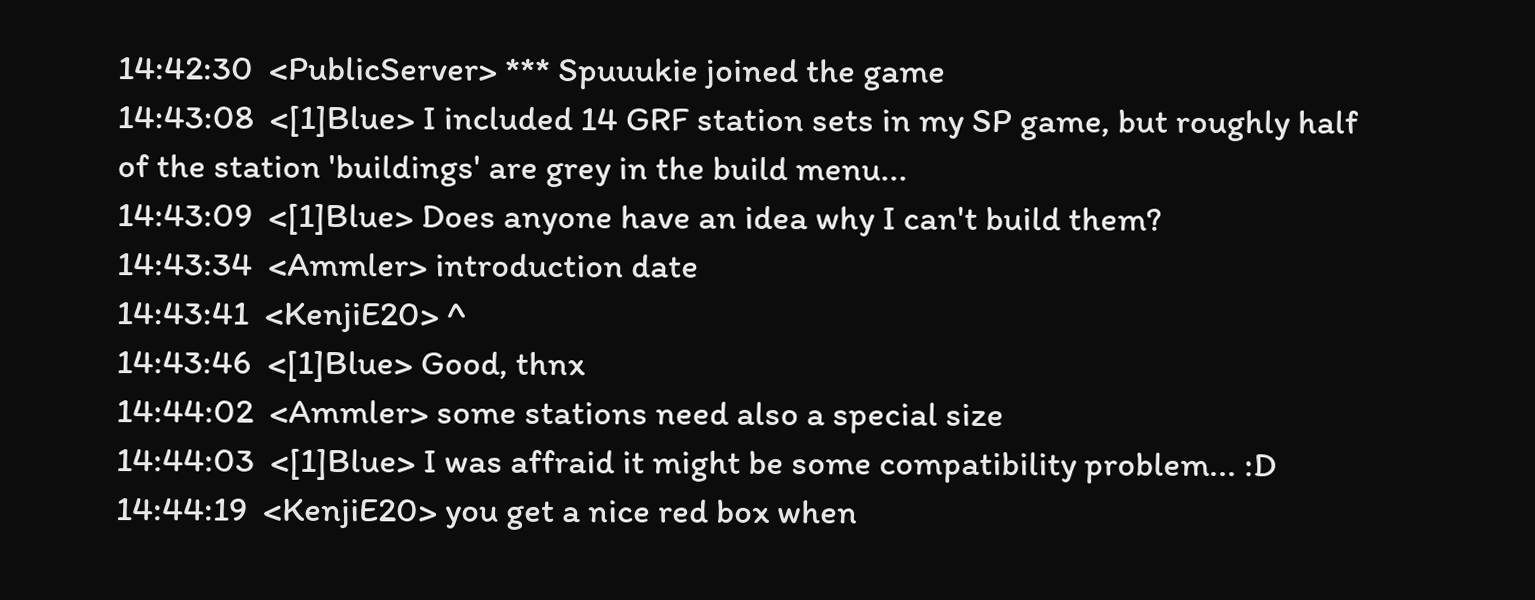14:42:30  <PublicServer> *** Spuuukie joined the game
14:43:08  <[1]Blue> I included 14 GRF station sets in my SP game, but roughly half of the station 'buildings' are grey in the build menu...
14:43:09  <[1]Blue> Does anyone have an idea why I can't build them?
14:43:34  <Ammler> introduction date
14:43:41  <KenjiE20> ^
14:43:46  <[1]Blue> Good, thnx
14:44:02  <Ammler> some stations need also a special size
14:44:03  <[1]Blue> I was affraid it might be some compatibility problem... :D
14:44:19  <KenjiE20> you get a nice red box when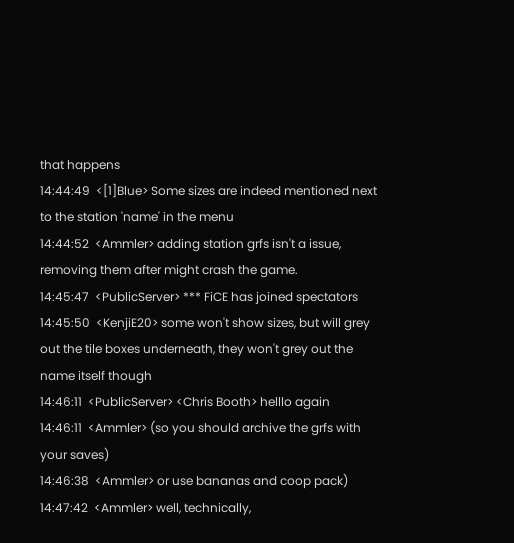that happens
14:44:49  <[1]Blue> Some sizes are indeed mentioned next to the station 'name' in the menu
14:44:52  <Ammler> adding station grfs isn't a issue, removing them after might crash the game.
14:45:47  <PublicServer> *** FiCE has joined spectators
14:45:50  <KenjiE20> some won't show sizes, but will grey out the tile boxes underneath, they won't grey out the name itself though
14:46:11  <PublicServer> <Chris Booth> helllo again
14:46:11  <Ammler> (so you should archive the grfs with your saves)
14:46:38  <Ammler> or use bananas and coop pack)
14:47:42  <Ammler> well, technically,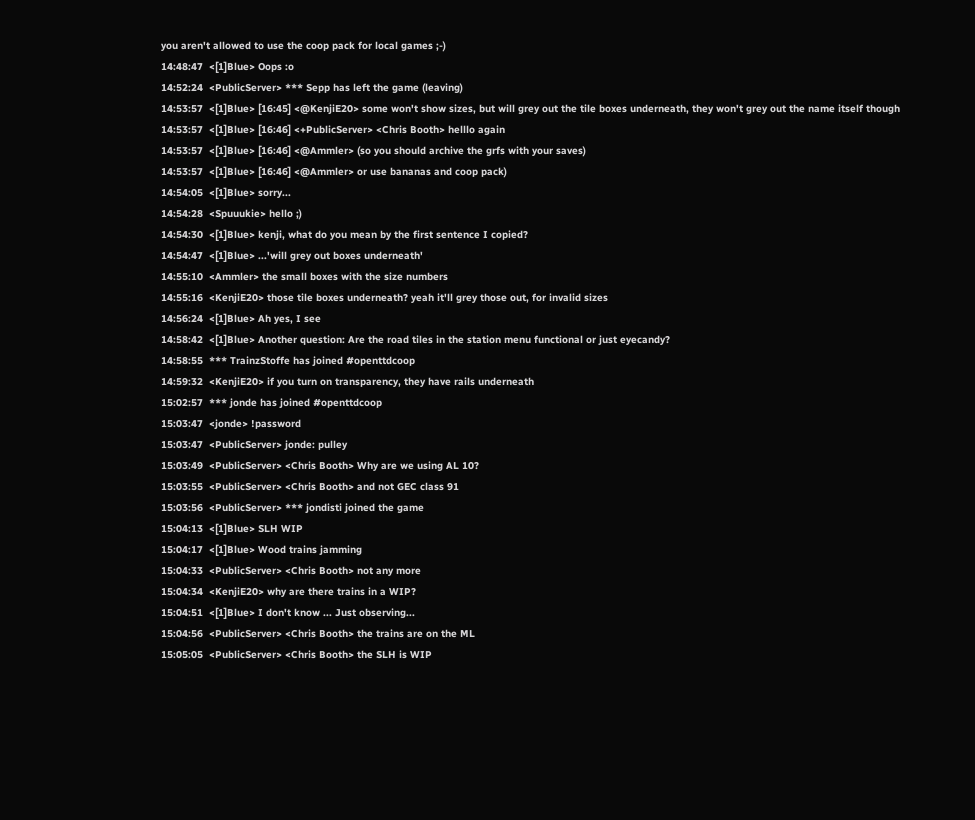you aren't allowed to use the coop pack for local games ;-)
14:48:47  <[1]Blue> Oops :o
14:52:24  <PublicServer> *** Sepp has left the game (leaving)
14:53:57  <[1]Blue> [16:45] <@KenjiE20> some won't show sizes, but will grey out the tile boxes underneath, they won't grey out the name itself though
14:53:57  <[1]Blue> [16:46] <+PublicServer> <Chris Booth> helllo again
14:53:57  <[1]Blue> [16:46] <@Ammler> (so you should archive the grfs with your saves)
14:53:57  <[1]Blue> [16:46] <@Ammler> or use bananas and coop pack)
14:54:05  <[1]Blue> sorry...
14:54:28  <Spuuukie> hello ;)
14:54:30  <[1]Blue> kenji, what do you mean by the first sentence I copied?
14:54:47  <[1]Blue> ...'will grey out boxes underneath'
14:55:10  <Ammler> the small boxes with the size numbers
14:55:16  <KenjiE20> those tile boxes underneath? yeah it'll grey those out, for invalid sizes
14:56:24  <[1]Blue> Ah yes, I see
14:58:42  <[1]Blue> Another question: Are the road tiles in the station menu functional or just eyecandy?
14:58:55  *** TrainzStoffe has joined #openttdcoop
14:59:32  <KenjiE20> if you turn on transparency, they have rails underneath
15:02:57  *** jonde has joined #openttdcoop
15:03:47  <jonde> !password
15:03:47  <PublicServer> jonde: pulley
15:03:49  <PublicServer> <Chris Booth> Why are we using AL 10?
15:03:55  <PublicServer> <Chris Booth> and not GEC class 91
15:03:56  <PublicServer> *** jondisti joined the game
15:04:13  <[1]Blue> SLH WIP
15:04:17  <[1]Blue> Wood trains jamming
15:04:33  <PublicServer> <Chris Booth> not any more
15:04:34  <KenjiE20> why are there trains in a WIP?
15:04:51  <[1]Blue> I don't know ... Just observing...
15:04:56  <PublicServer> <Chris Booth> the trains are on the ML
15:05:05  <PublicServer> <Chris Booth> the SLH is WIP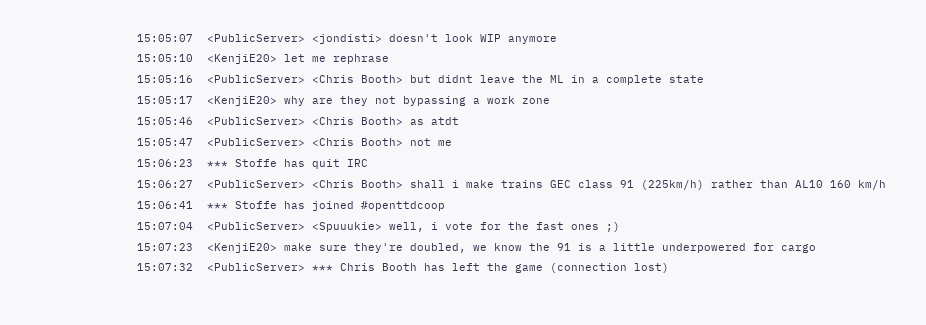15:05:07  <PublicServer> <jondisti> doesn't look WIP anymore
15:05:10  <KenjiE20> let me rephrase
15:05:16  <PublicServer> <Chris Booth> but didnt leave the ML in a complete state
15:05:17  <KenjiE20> why are they not bypassing a work zone
15:05:46  <PublicServer> <Chris Booth> as atdt
15:05:47  <PublicServer> <Chris Booth> not me
15:06:23  *** Stoffe has quit IRC
15:06:27  <PublicServer> <Chris Booth> shall i make trains GEC class 91 (225km/h) rather than AL10 160 km/h
15:06:41  *** Stoffe has joined #openttdcoop
15:07:04  <PublicServer> <Spuuukie> well, i vote for the fast ones ;)
15:07:23  <KenjiE20> make sure they're doubled, we know the 91 is a little underpowered for cargo
15:07:32  <PublicServer> *** Chris Booth has left the game (connection lost)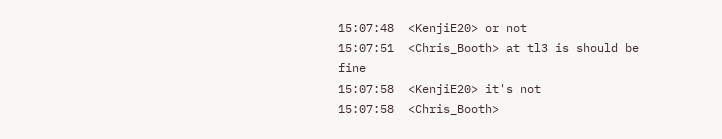15:07:48  <KenjiE20> or not
15:07:51  <Chris_Booth> at tl3 is should be fine
15:07:58  <KenjiE20> it's not
15:07:58  <Chris_Booth>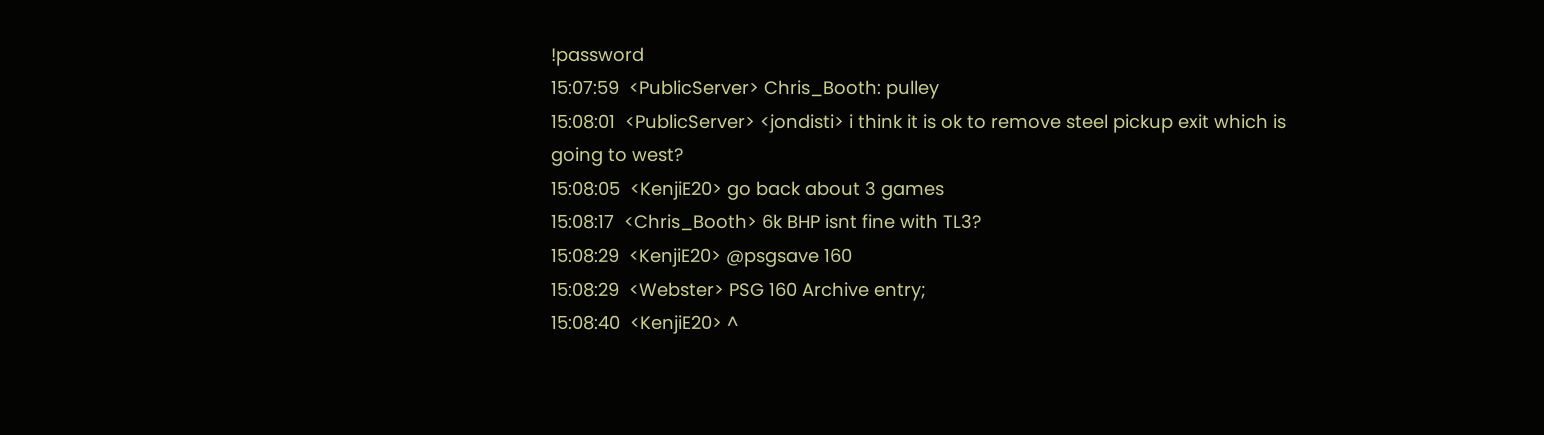!password
15:07:59  <PublicServer> Chris_Booth: pulley
15:08:01  <PublicServer> <jondisti> i think it is ok to remove steel pickup exit which is going to west?
15:08:05  <KenjiE20> go back about 3 games
15:08:17  <Chris_Booth> 6k BHP isnt fine with TL3?
15:08:29  <KenjiE20> @psgsave 160
15:08:29  <Webster> PSG 160 Archive entry;
15:08:40  <KenjiE20> ^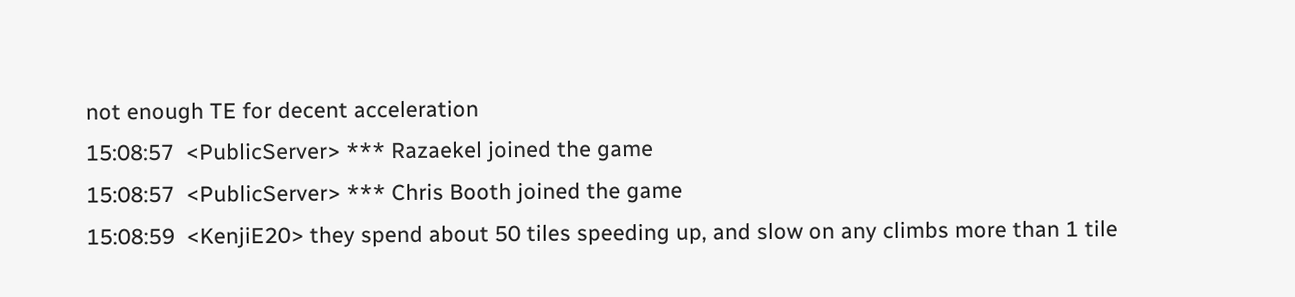not enough TE for decent acceleration
15:08:57  <PublicServer> *** Razaekel joined the game
15:08:57  <PublicServer> *** Chris Booth joined the game
15:08:59  <KenjiE20> they spend about 50 tiles speeding up, and slow on any climbs more than 1 tile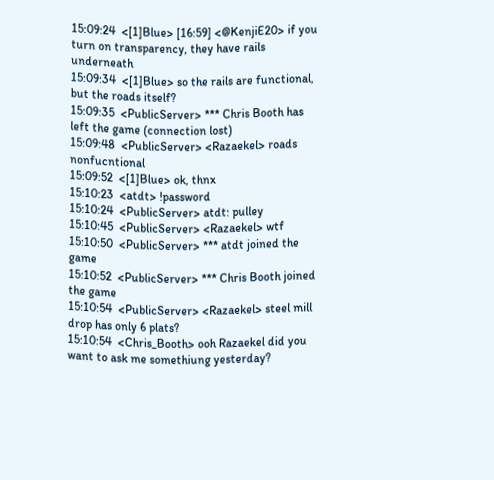15:09:24  <[1]Blue> [16:59] <@KenjiE20> if you turn on transparency, they have rails underneath
15:09:34  <[1]Blue> so the rails are functional, but the roads itself?
15:09:35  <PublicServer> *** Chris Booth has left the game (connection lost)
15:09:48  <PublicServer> <Razaekel> roads nonfucntional
15:09:52  <[1]Blue> ok, thnx
15:10:23  <atdt> !password
15:10:24  <PublicServer> atdt: pulley
15:10:45  <PublicServer> <Razaekel> wtf
15:10:50  <PublicServer> *** atdt joined the game
15:10:52  <PublicServer> *** Chris Booth joined the game
15:10:54  <PublicServer> <Razaekel> steel mill drop has only 6 plats?
15:10:54  <Chris_Booth> ooh Razaekel did you want to ask me somethiung yesterday?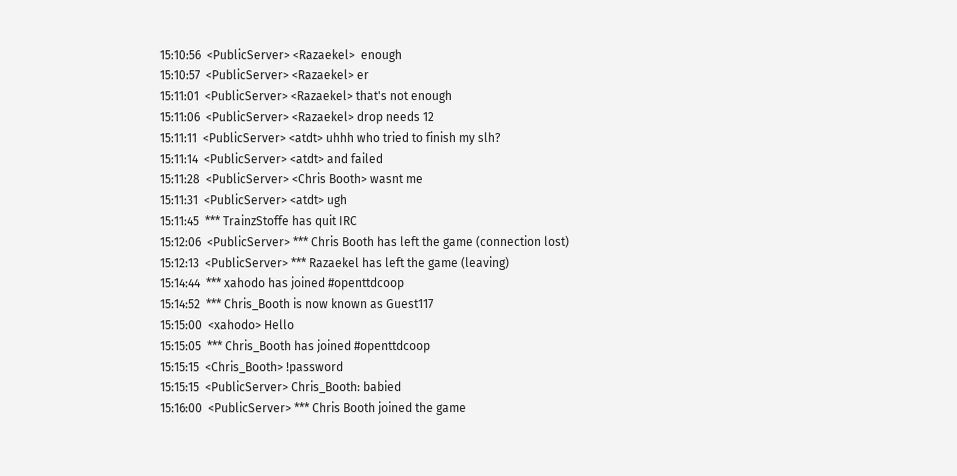15:10:56  <PublicServer> <Razaekel>  enough
15:10:57  <PublicServer> <Razaekel> er
15:11:01  <PublicServer> <Razaekel> that's not enough
15:11:06  <PublicServer> <Razaekel> drop needs 12
15:11:11  <PublicServer> <atdt> uhhh who tried to finish my slh?
15:11:14  <PublicServer> <atdt> and failed
15:11:28  <PublicServer> <Chris Booth> wasnt me
15:11:31  <PublicServer> <atdt> ugh
15:11:45  *** TrainzStoffe has quit IRC
15:12:06  <PublicServer> *** Chris Booth has left the game (connection lost)
15:12:13  <PublicServer> *** Razaekel has left the game (leaving)
15:14:44  *** xahodo has joined #openttdcoop
15:14:52  *** Chris_Booth is now known as Guest117
15:15:00  <xahodo> Hello
15:15:05  *** Chris_Booth has joined #openttdcoop
15:15:15  <Chris_Booth> !password
15:15:15  <PublicServer> Chris_Booth: babied
15:16:00  <PublicServer> *** Chris Booth joined the game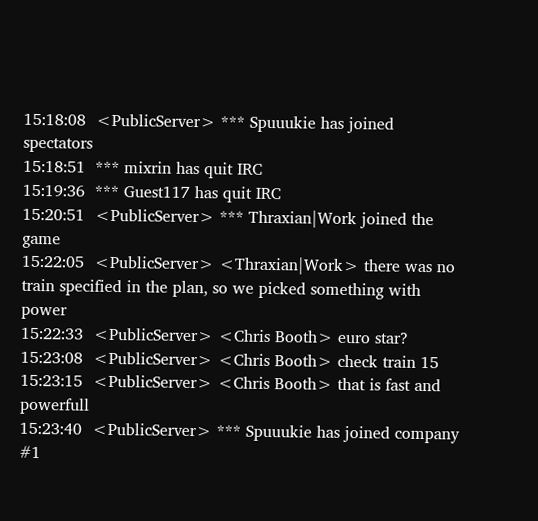15:18:08  <PublicServer> *** Spuuukie has joined spectators
15:18:51  *** mixrin has quit IRC
15:19:36  *** Guest117 has quit IRC
15:20:51  <PublicServer> *** Thraxian|Work joined the game
15:22:05  <PublicServer> <Thraxian|Work> there was no train specified in the plan, so we picked something with power
15:22:33  <PublicServer> <Chris Booth> euro star?
15:23:08  <PublicServer> <Chris Booth> check train 15
15:23:15  <PublicServer> <Chris Booth> that is fast and powerfull
15:23:40  <PublicServer> *** Spuuukie has joined company #1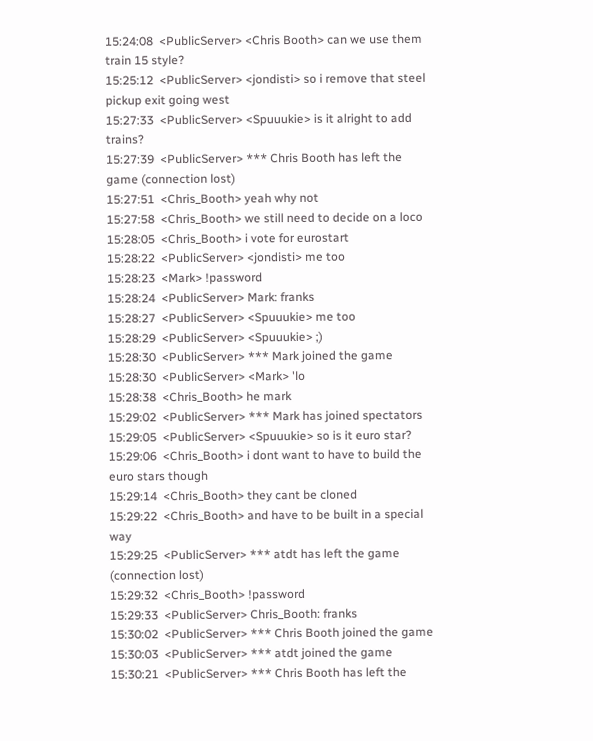15:24:08  <PublicServer> <Chris Booth> can we use them train 15 style?
15:25:12  <PublicServer> <jondisti> so i remove that steel pickup exit going west
15:27:33  <PublicServer> <Spuuukie> is it alright to add trains?
15:27:39  <PublicServer> *** Chris Booth has left the game (connection lost)
15:27:51  <Chris_Booth> yeah why not
15:27:58  <Chris_Booth> we still need to decide on a loco
15:28:05  <Chris_Booth> i vote for eurostart
15:28:22  <PublicServer> <jondisti> me too
15:28:23  <Mark> !password
15:28:24  <PublicServer> Mark: franks
15:28:27  <PublicServer> <Spuuukie> me too
15:28:29  <PublicServer> <Spuuukie> ;)
15:28:30  <PublicServer> *** Mark joined the game
15:28:30  <PublicServer> <Mark> 'lo
15:28:38  <Chris_Booth> he mark
15:29:02  <PublicServer> *** Mark has joined spectators
15:29:05  <PublicServer> <Spuuukie> so is it euro star?
15:29:06  <Chris_Booth> i dont want to have to build the euro stars though
15:29:14  <Chris_Booth> they cant be cloned
15:29:22  <Chris_Booth> and have to be built in a special way
15:29:25  <PublicServer> *** atdt has left the game (connection lost)
15:29:32  <Chris_Booth> !password
15:29:33  <PublicServer> Chris_Booth: franks
15:30:02  <PublicServer> *** Chris Booth joined the game
15:30:03  <PublicServer> *** atdt joined the game
15:30:21  <PublicServer> *** Chris Booth has left the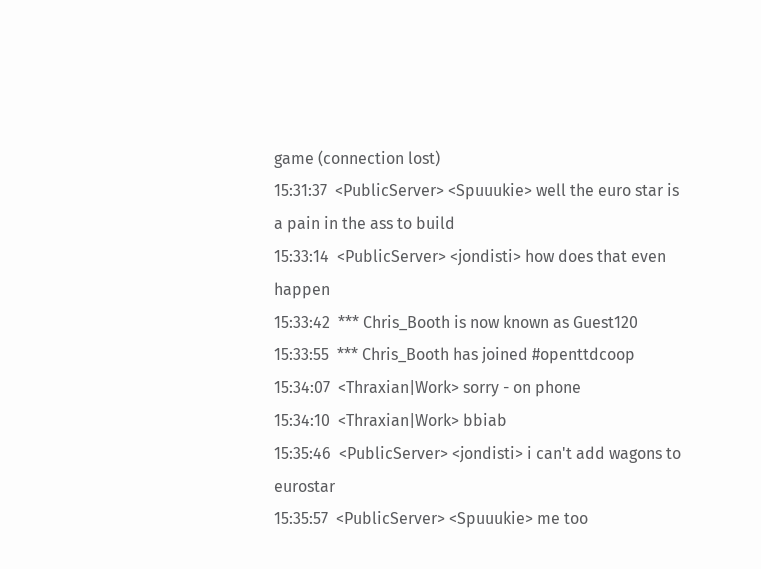game (connection lost)
15:31:37  <PublicServer> <Spuuukie> well the euro star is a pain in the ass to build
15:33:14  <PublicServer> <jondisti> how does that even happen
15:33:42  *** Chris_Booth is now known as Guest120
15:33:55  *** Chris_Booth has joined #openttdcoop
15:34:07  <Thraxian|Work> sorry - on phone
15:34:10  <Thraxian|Work> bbiab
15:35:46  <PublicServer> <jondisti> i can't add wagons to eurostar
15:35:57  <PublicServer> <Spuuukie> me too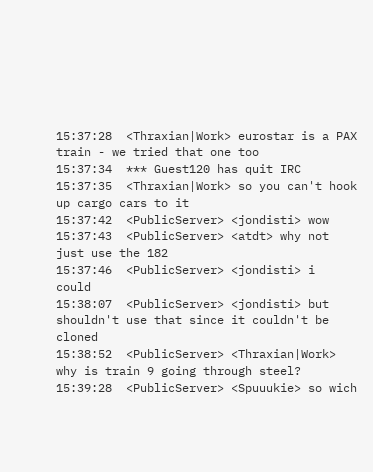15:37:28  <Thraxian|Work> eurostar is a PAX train - we tried that one too
15:37:34  *** Guest120 has quit IRC
15:37:35  <Thraxian|Work> so you can't hook up cargo cars to it
15:37:42  <PublicServer> <jondisti> wow
15:37:43  <PublicServer> <atdt> why not just use the 182
15:37:46  <PublicServer> <jondisti> i  could
15:38:07  <PublicServer> <jondisti> but shouldn't use that since it couldn't be cloned
15:38:52  <PublicServer> <Thraxian|Work> why is train 9 going through steel?
15:39:28  <PublicServer> <Spuuukie> so wich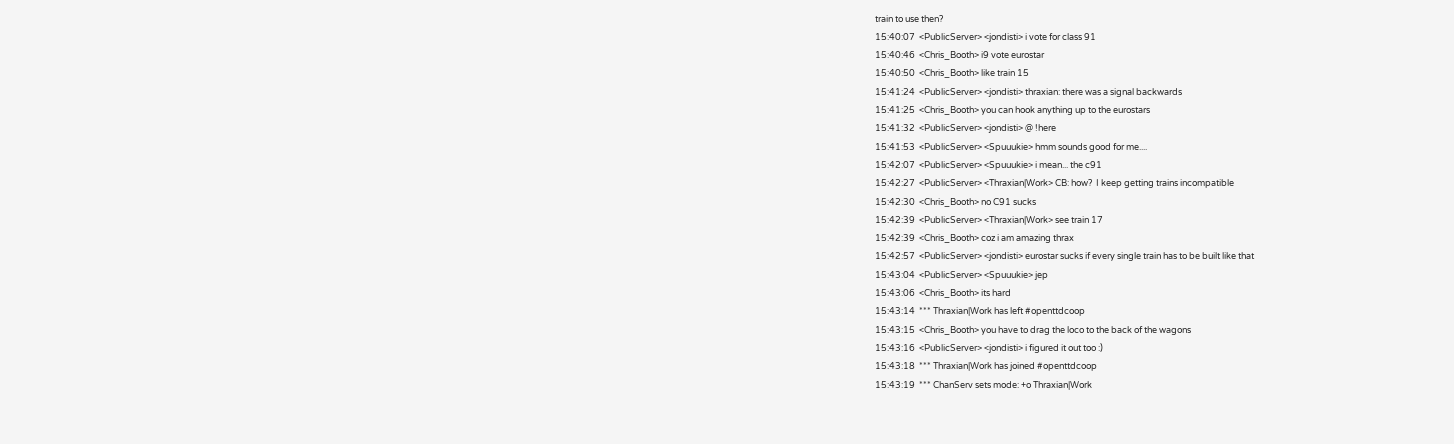train to use then?
15:40:07  <PublicServer> <jondisti> i vote for class 91
15:40:46  <Chris_Booth> i9 vote eurostar
15:40:50  <Chris_Booth> like train 15
15:41:24  <PublicServer> <jondisti> thraxian: there was a signal backwards
15:41:25  <Chris_Booth> you can hook anything up to the eurostars
15:41:32  <PublicServer> <jondisti> @ !here
15:41:53  <PublicServer> <Spuuukie> hmm sounds good for me....
15:42:07  <PublicServer> <Spuuukie> i mean... the c91
15:42:27  <PublicServer> <Thraxian|Work> CB: how?  I keep getting trains incompatible
15:42:30  <Chris_Booth> no C91 sucks
15:42:39  <PublicServer> <Thraxian|Work> see train 17
15:42:39  <Chris_Booth> coz i am amazing thrax
15:42:57  <PublicServer> <jondisti> eurostar sucks if every single train has to be built like that
15:43:04  <PublicServer> <Spuuukie> jep
15:43:06  <Chris_Booth> its hard
15:43:14  *** Thraxian|Work has left #openttdcoop
15:43:15  <Chris_Booth> you have to drag the loco to the back of the wagons
15:43:16  <PublicServer> <jondisti> i figured it out too :)
15:43:18  *** Thraxian|Work has joined #openttdcoop
15:43:19  *** ChanServ sets mode: +o Thraxian|Work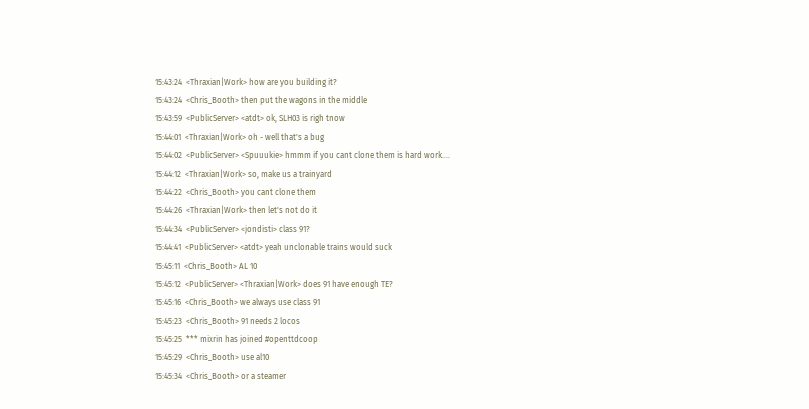15:43:24  <Thraxian|Work> how are you building it?
15:43:24  <Chris_Booth> then put the wagons in the middle
15:43:59  <PublicServer> <atdt> ok, SLH03 is righ tnow
15:44:01  <Thraxian|Work> oh - well that's a bug
15:44:02  <PublicServer> <Spuuukie> hmmm if you cant clone them is hard work....
15:44:12  <Thraxian|Work> so, make us a trainyard
15:44:22  <Chris_Booth> you cant clone them
15:44:26  <Thraxian|Work> then let's not do it
15:44:34  <PublicServer> <jondisti> class 91?
15:44:41  <PublicServer> <atdt> yeah unclonable trains would suck
15:45:11  <Chris_Booth> AL 10
15:45:12  <PublicServer> <Thraxian|Work> does 91 have enough TE?
15:45:16  <Chris_Booth> we always use class 91
15:45:23  <Chris_Booth> 91 needs 2 locos
15:45:25  *** mixrin has joined #openttdcoop
15:45:29  <Chris_Booth> use al10
15:45:34  <Chris_Booth> or a steamer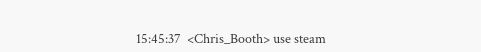15:45:37  <Chris_Booth> use steam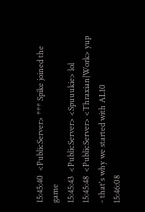15:45:40  <PublicServer> *** Spike joined the game
15:45:43  <PublicServer> <Spuuukie> lol
15:45:48  <PublicServer> <Thraxian|Work> yup - that's why we started with AL10
15:46:08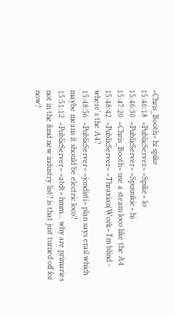<Chris_Booth> hi spike
15:46:18  <PublicServer> <Spike> lo
15:46:30  <PublicServer> <Spuuukie> hi
15:47:20  <Chris_Booth> use a steam loco like the A4
15:48:42  <PublicServer> <Thraxian|Work> I'm blind - where's the A4?
15:48:56  <PublicServer> <jondisti> plan says erail which maybe means it should be electric loco?
15:51:12  <PublicServer> <atdt> hmm... why are primaries not in the fund new industry list? is that just turned off for now?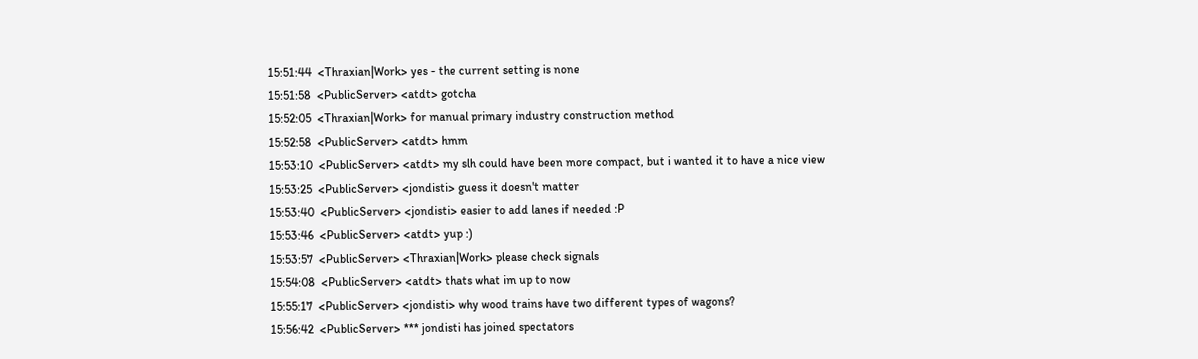15:51:44  <Thraxian|Work> yes - the current setting is none
15:51:58  <PublicServer> <atdt> gotcha
15:52:05  <Thraxian|Work> for manual primary industry construction method
15:52:58  <PublicServer> <atdt> hmm
15:53:10  <PublicServer> <atdt> my slh could have been more compact, but i wanted it to have a nice view
15:53:25  <PublicServer> <jondisti> guess it doesn't matter
15:53:40  <PublicServer> <jondisti> easier to add lanes if needed :P
15:53:46  <PublicServer> <atdt> yup :)
15:53:57  <PublicServer> <Thraxian|Work> please check signals
15:54:08  <PublicServer> <atdt> thats what im up to now
15:55:17  <PublicServer> <jondisti> why wood trains have two different types of wagons?
15:56:42  <PublicServer> *** jondisti has joined spectators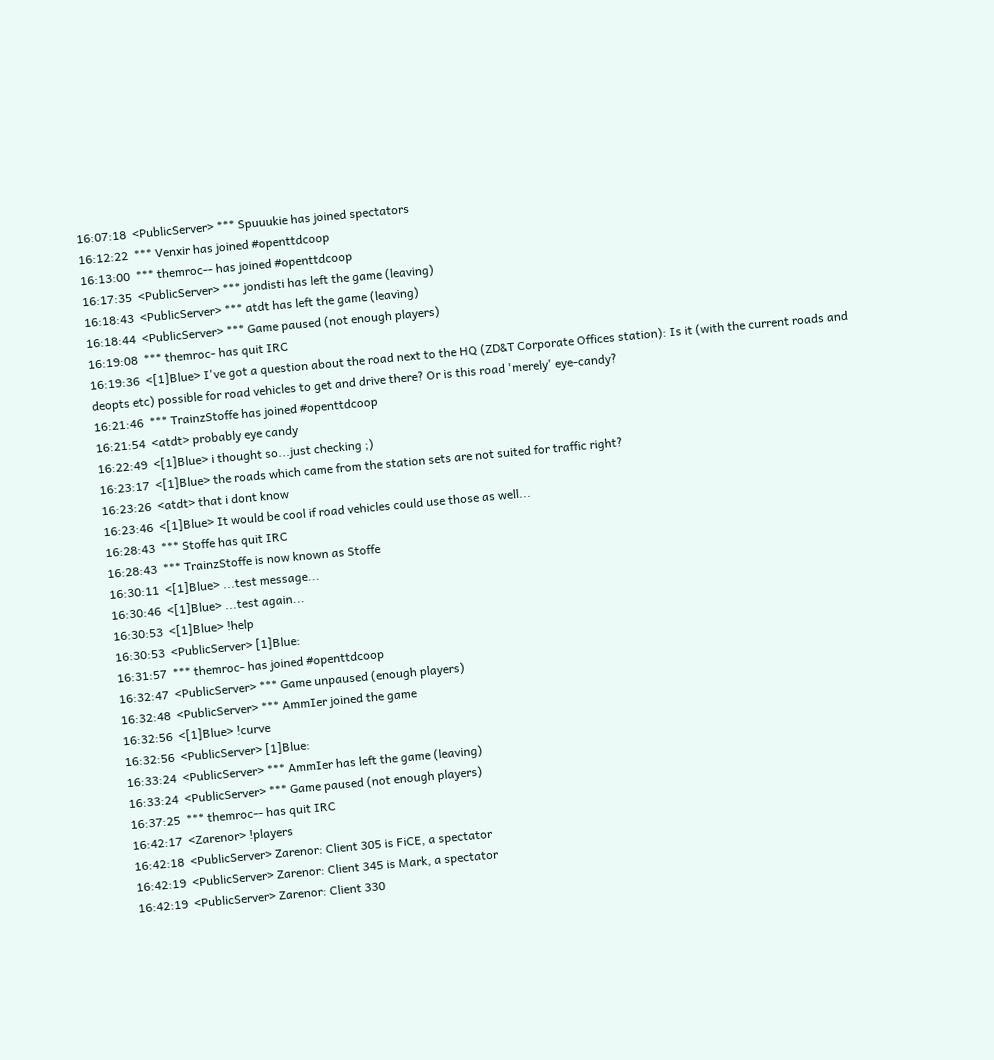16:07:18  <PublicServer> *** Spuuukie has joined spectators
16:12:22  *** Venxir has joined #openttdcoop
16:13:00  *** themroc-- has joined #openttdcoop
16:17:35  <PublicServer> *** jondisti has left the game (leaving)
16:18:43  <PublicServer> *** atdt has left the game (leaving)
16:18:44  <PublicServer> *** Game paused (not enough players)
16:19:08  *** themroc- has quit IRC
16:19:36  <[1]Blue> I've got a question about the road next to the HQ (ZD&T Corporate Offices station): Is it (with the current roads and deopts etc) possible for road vehicles to get and drive there? Or is this road 'merely' eye-candy?
16:21:46  *** TrainzStoffe has joined #openttdcoop
16:21:54  <atdt> probably eye candy
16:22:49  <[1]Blue> i thought so...just checking ;)
16:23:17  <[1]Blue> the roads which came from the station sets are not suited for traffic right?
16:23:26  <atdt> that i dont know
16:23:46  <[1]Blue> It would be cool if road vehicles could use those as well...
16:28:43  *** Stoffe has quit IRC
16:28:43  *** TrainzStoffe is now known as Stoffe
16:30:11  <[1]Blue> ...test message...
16:30:46  <[1]Blue> ...test again...
16:30:53  <[1]Blue> !help
16:30:53  <PublicServer> [1]Blue:
16:31:57  *** themroc- has joined #openttdcoop
16:32:47  <PublicServer> *** Game unpaused (enough players)
16:32:48  <PublicServer> *** AmmIer joined the game
16:32:56  <[1]Blue> !curve
16:32:56  <PublicServer> [1]Blue:
16:33:24  <PublicServer> *** AmmIer has left the game (leaving)
16:33:24  <PublicServer> *** Game paused (not enough players)
16:37:25  *** themroc-- has quit IRC
16:42:17  <Zarenor> !players
16:42:18  <PublicServer> Zarenor: Client 305 is FiCE, a spectator
16:42:19  <PublicServer> Zarenor: Client 345 is Mark, a spectator
16:42:19  <PublicServer> Zarenor: Client 330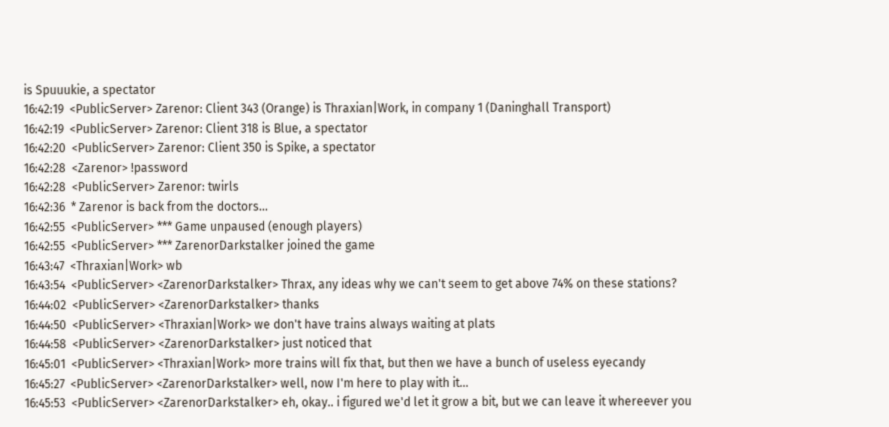is Spuuukie, a spectator
16:42:19  <PublicServer> Zarenor: Client 343 (Orange) is Thraxian|Work, in company 1 (Daninghall Transport)
16:42:19  <PublicServer> Zarenor: Client 318 is Blue, a spectator
16:42:20  <PublicServer> Zarenor: Client 350 is Spike, a spectator
16:42:28  <Zarenor> !password
16:42:28  <PublicServer> Zarenor: twirls
16:42:36  * Zarenor is back from the doctors...
16:42:55  <PublicServer> *** Game unpaused (enough players)
16:42:55  <PublicServer> *** ZarenorDarkstalker joined the game
16:43:47  <Thraxian|Work> wb
16:43:54  <PublicServer> <ZarenorDarkstalker> Thrax, any ideas why we can't seem to get above 74% on these stations?
16:44:02  <PublicServer> <ZarenorDarkstalker> thanks
16:44:50  <PublicServer> <Thraxian|Work> we don't have trains always waiting at plats
16:44:58  <PublicServer> <ZarenorDarkstalker> just noticed that
16:45:01  <PublicServer> <Thraxian|Work> more trains will fix that, but then we have a bunch of useless eyecandy
16:45:27  <PublicServer> <ZarenorDarkstalker> well, now I'm here to play with it...
16:45:53  <PublicServer> <ZarenorDarkstalker> eh, okay.. i figured we'd let it grow a bit, but we can leave it whereever you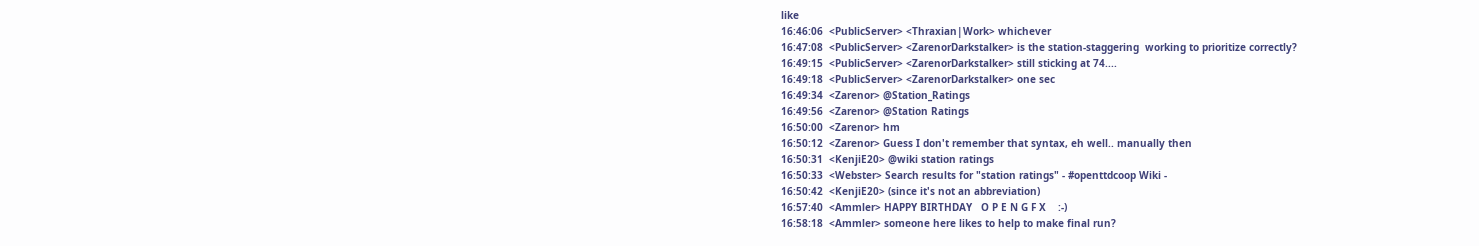like
16:46:06  <PublicServer> <Thraxian|Work> whichever
16:47:08  <PublicServer> <ZarenorDarkstalker> is the station-staggering  working to prioritize correctly?
16:49:15  <PublicServer> <ZarenorDarkstalker> still sticking at 74....
16:49:18  <PublicServer> <ZarenorDarkstalker> one sec
16:49:34  <Zarenor> @Station_Ratings
16:49:56  <Zarenor> @Station Ratings
16:50:00  <Zarenor> hm
16:50:12  <Zarenor> Guess I don't remember that syntax, eh well.. manually then
16:50:31  <KenjiE20> @wiki station ratings
16:50:33  <Webster> Search results for "station ratings" - #openttdcoop Wiki -
16:50:42  <KenjiE20> (since it's not an abbreviation)
16:57:40  <Ammler> HAPPY BIRTHDAY   O P E N G F X    :-)
16:58:18  <Ammler> someone here likes to help to make final run?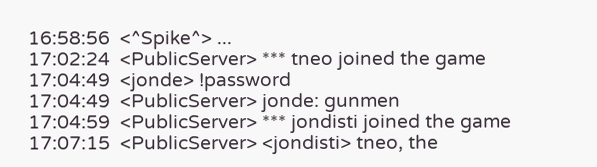16:58:56  <^Spike^> ...
17:02:24  <PublicServer> *** tneo joined the game
17:04:49  <jonde> !password
17:04:49  <PublicServer> jonde: gunmen
17:04:59  <PublicServer> *** jondisti joined the game
17:07:15  <PublicServer> <jondisti> tneo, the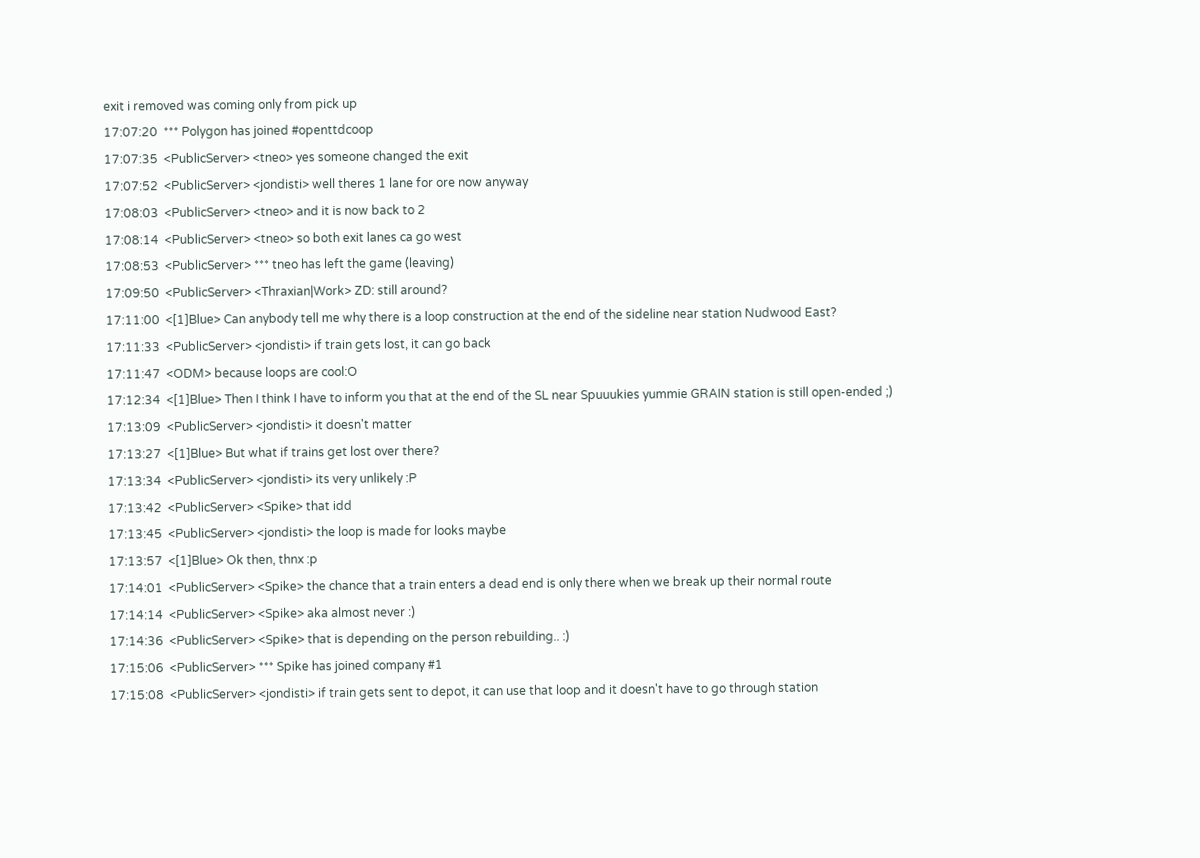exit i removed was coming only from pick up
17:07:20  *** Polygon has joined #openttdcoop
17:07:35  <PublicServer> <tneo> yes someone changed the exit
17:07:52  <PublicServer> <jondisti> well theres 1 lane for ore now anyway
17:08:03  <PublicServer> <tneo> and it is now back to 2
17:08:14  <PublicServer> <tneo> so both exit lanes ca go west
17:08:53  <PublicServer> *** tneo has left the game (leaving)
17:09:50  <PublicServer> <Thraxian|Work> ZD: still around?
17:11:00  <[1]Blue> Can anybody tell me why there is a loop construction at the end of the sideline near station Nudwood East?
17:11:33  <PublicServer> <jondisti> if train gets lost, it can go back
17:11:47  <ODM> because loops are cool:O
17:12:34  <[1]Blue> Then I think I have to inform you that at the end of the SL near Spuuukies yummie GRAIN station is still open-ended ;)
17:13:09  <PublicServer> <jondisti> it doesn't matter
17:13:27  <[1]Blue> But what if trains get lost over there?
17:13:34  <PublicServer> <jondisti> its very unlikely :P
17:13:42  <PublicServer> <Spike> that idd
17:13:45  <PublicServer> <jondisti> the loop is made for looks maybe
17:13:57  <[1]Blue> Ok then, thnx :p
17:14:01  <PublicServer> <Spike> the chance that a train enters a dead end is only there when we break up their normal route
17:14:14  <PublicServer> <Spike> aka almost never :)
17:14:36  <PublicServer> <Spike> that is depending on the person rebuilding.. :)
17:15:06  <PublicServer> *** Spike has joined company #1
17:15:08  <PublicServer> <jondisti> if train gets sent to depot, it can use that loop and it doesn't have to go through station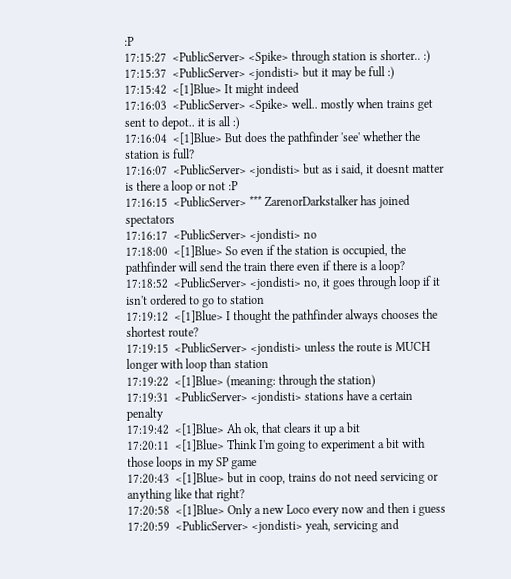:P
17:15:27  <PublicServer> <Spike> through station is shorter.. :)
17:15:37  <PublicServer> <jondisti> but it may be full :)
17:15:42  <[1]Blue> It might indeed
17:16:03  <PublicServer> <Spike> well.. mostly when trains get sent to depot.. it is all :)
17:16:04  <[1]Blue> But does the pathfinder 'see' whether the station is full?
17:16:07  <PublicServer> <jondisti> but as i said, it doesnt matter is there a loop or not :P
17:16:15  <PublicServer> *** ZarenorDarkstalker has joined spectators
17:16:17  <PublicServer> <jondisti> no
17:18:00  <[1]Blue> So even if the station is occupied, the pathfinder will send the train there even if there is a loop?
17:18:52  <PublicServer> <jondisti> no, it goes through loop if it isn't ordered to go to station
17:19:12  <[1]Blue> I thought the pathfinder always chooses the shortest route?
17:19:15  <PublicServer> <jondisti> unless the route is MUCH longer with loop than station
17:19:22  <[1]Blue> (meaning: through the station)
17:19:31  <PublicServer> <jondisti> stations have a certain penalty
17:19:42  <[1]Blue> Ah ok, that clears it up a bit
17:20:11  <[1]Blue> Think I'm going to experiment a bit with those loops in my SP game
17:20:43  <[1]Blue> but in coop, trains do not need servicing or anything like that right?
17:20:58  <[1]Blue> Only a new Loco every now and then i guess
17:20:59  <PublicServer> <jondisti> yeah, servicing and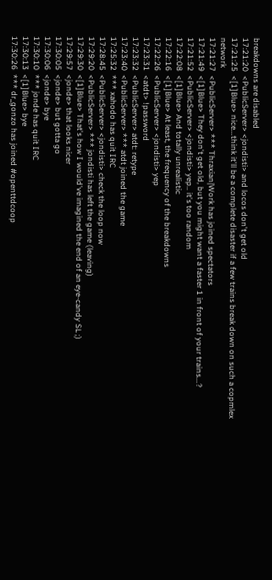breakdowns are disabled
17:21:20  <PublicServer> <jondisti> and locos don't get old
17:21:25  <[1]Blue> nice...think it'll be a complete disaster if a few trains break down on such a copmlex network
17:21:27  <PublicServer> *** Thraxian|Work has joined spectators
17:21:49  <[1]Blue> They don't get old, but you might want a faster 1 in front of your trains...?
17:21:52  <PublicServer> <jondisti> yep.. it's too random
17:22:08  <[1]Blue> And totally unrealistic
17:22:16  <[1]Blue> At least, the frequency of the breakdowns
17:22:26  <PublicServer> <jondisti> yep
17:23:31  <atdt> !password
17:23:32  <PublicServer> atdt: retype
17:23:40  <PublicServer> *** atdt joined the game
17:25:32  *** xahodo has quit IRC
17:28:45  <PublicServer> <jondisti> check the loop now
17:29:20  <PublicServer> *** jondisti has left the game (leaving)
17:29:30  <[1]Blue> That's how I would've imagined the end of an eye-candy SL ;)
17:29:57  <jonde> that looks nicer
17:30:05  <jonde> but gotta go
17:30:06  <jonde> bye
17:30:10  *** jonde has quit IRC
17:30:13  <[1]Blue> bye
17:30:26  *** dr_gonzo has joined #openttdcoop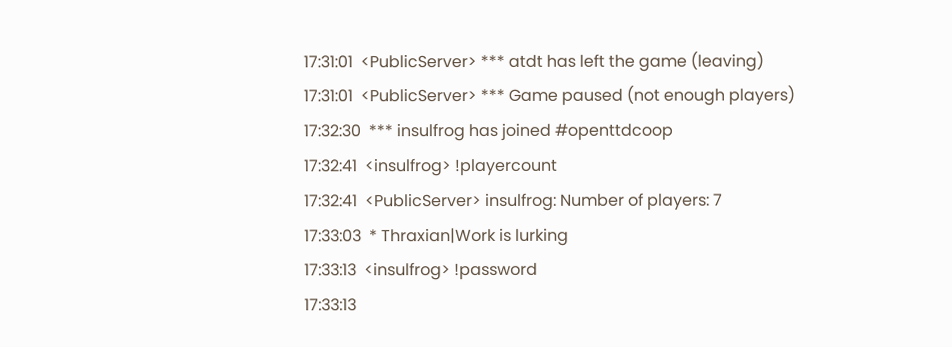17:31:01  <PublicServer> *** atdt has left the game (leaving)
17:31:01  <PublicServer> *** Game paused (not enough players)
17:32:30  *** insulfrog has joined #openttdcoop
17:32:41  <insulfrog> !playercount
17:32:41  <PublicServer> insulfrog: Number of players: 7
17:33:03  * Thraxian|Work is lurking
17:33:13  <insulfrog> !password
17:33:13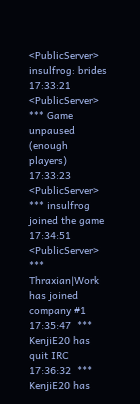<PublicServer> insulfrog: brides
17:33:21  <PublicServer> *** Game unpaused (enough players)
17:33:23  <PublicServer> *** insulfrog joined the game
17:34:51  <PublicServer> *** Thraxian|Work has joined company #1
17:35:47  *** KenjiE20 has quit IRC
17:36:32  *** KenjiE20 has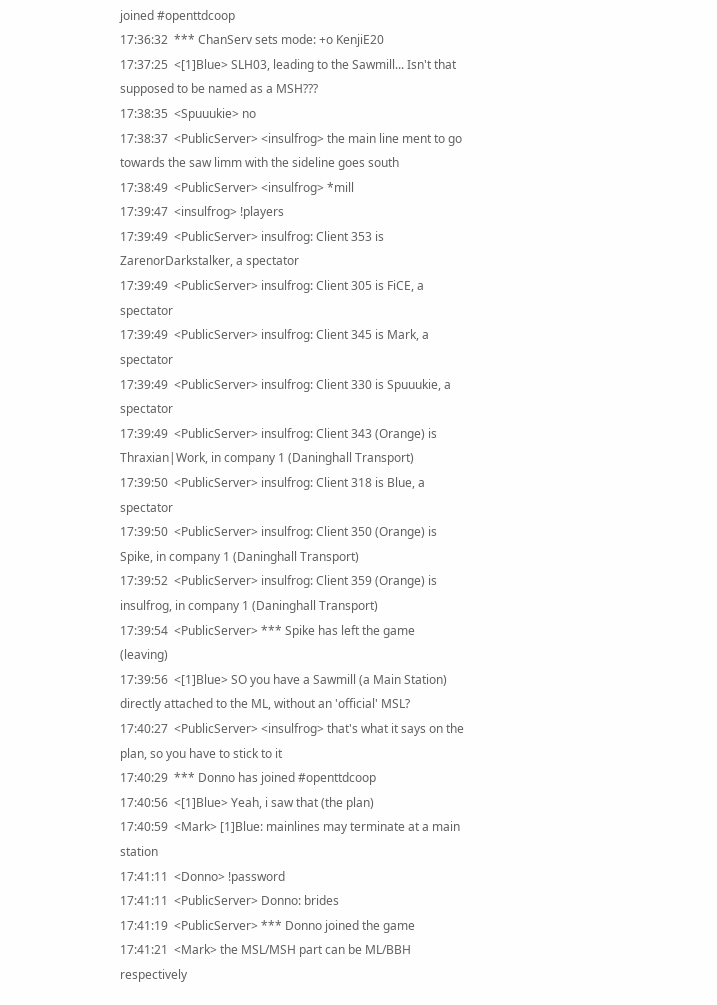joined #openttdcoop
17:36:32  *** ChanServ sets mode: +o KenjiE20
17:37:25  <[1]Blue> SLH03, leading to the Sawmill... Isn't that supposed to be named as a MSH???
17:38:35  <Spuuukie> no
17:38:37  <PublicServer> <insulfrog> the main line ment to go towards the saw limm with the sideline goes south
17:38:49  <PublicServer> <insulfrog> *mill
17:39:47  <insulfrog> !players
17:39:49  <PublicServer> insulfrog: Client 353 is ZarenorDarkstalker, a spectator
17:39:49  <PublicServer> insulfrog: Client 305 is FiCE, a spectator
17:39:49  <PublicServer> insulfrog: Client 345 is Mark, a spectator
17:39:49  <PublicServer> insulfrog: Client 330 is Spuuukie, a spectator
17:39:49  <PublicServer> insulfrog: Client 343 (Orange) is Thraxian|Work, in company 1 (Daninghall Transport)
17:39:50  <PublicServer> insulfrog: Client 318 is Blue, a spectator
17:39:50  <PublicServer> insulfrog: Client 350 (Orange) is Spike, in company 1 (Daninghall Transport)
17:39:52  <PublicServer> insulfrog: Client 359 (Orange) is insulfrog, in company 1 (Daninghall Transport)
17:39:54  <PublicServer> *** Spike has left the game (leaving)
17:39:56  <[1]Blue> SO you have a Sawmill (a Main Station) directly attached to the ML, without an 'official' MSL?
17:40:27  <PublicServer> <insulfrog> that's what it says on the plan, so you have to stick to it
17:40:29  *** Donno has joined #openttdcoop
17:40:56  <[1]Blue> Yeah, i saw that (the plan)
17:40:59  <Mark> [1]Blue: mainlines may terminate at a main station
17:41:11  <Donno> !password
17:41:11  <PublicServer> Donno: brides
17:41:19  <PublicServer> *** Donno joined the game
17:41:21  <Mark> the MSL/MSH part can be ML/BBH respectively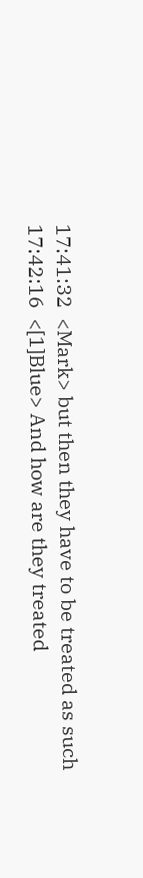17:41:32  <Mark> but then they have to be treated as such
17:42:16  <[1]Blue> And how are they treated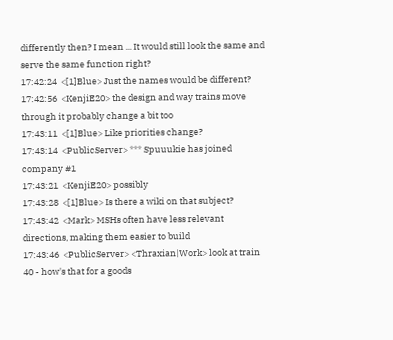differently then? I mean ... It would still look the same and serve the same function right?
17:42:24  <[1]Blue> Just the names would be different?
17:42:56  <KenjiE20> the design and way trains move through it probably change a bit too
17:43:11  <[1]Blue> Like priorities change?
17:43:14  <PublicServer> *** Spuuukie has joined company #1
17:43:21  <KenjiE20> possibly
17:43:28  <[1]Blue> Is there a wiki on that subject?
17:43:42  <Mark> MSHs often have less relevant directions, making them easier to build
17:43:46  <PublicServer> <Thraxian|Work> look at train 40 - how's that for a goods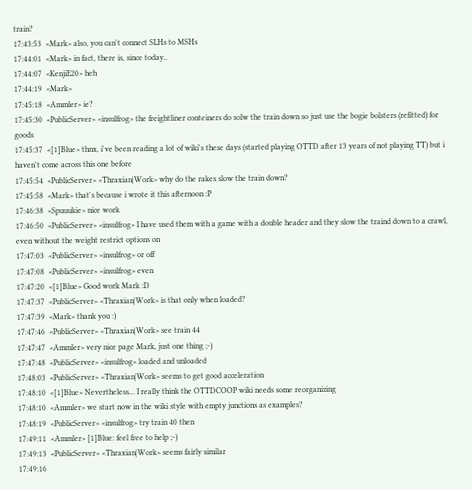train?
17:43:53  <Mark> also, you can't connect SLHs to MSHs
17:44:01  <Mark> in fact, there is, since today..
17:44:07  <KenjiE20> heh
17:44:19  <Mark>
17:45:18  <Ammler> ie?
17:45:30  <PublicServer> <insulfrog> the freightliner conteiners do solw the train down so just use the bogie bolsters (refitted) for goods
17:45:37  <[1]Blue> thnx, i've been reading a lot of wiki's these days (started playing OTTD after 13 years of not playing TT) but i haven't come across this one before
17:45:54  <PublicServer> <Thraxian|Work> why do the rakes slow the train down?
17:45:58  <Mark> that's because i wrote it this afternoon :P
17:46:38  <Spuuukie> nice work
17:46:50  <PublicServer> <insulfrog> I have used them with a game with a double header and they slow the traind down to a crawl, even without the weight restrict options on
17:47:03  <PublicServer> <insulfrog> or off
17:47:08  <PublicServer> <insulfrog> even
17:47:20  <[1]Blue> Good work Mark :D
17:47:37  <PublicServer> <Thraxian|Work> is that only when loaded?
17:47:39  <Mark> thank you :)
17:47:46  <PublicServer> <Thraxian|Work> see train 44
17:47:47  <Ammler> very nice page Mark, just one thing ;-)
17:47:48  <PublicServer> <insulfrog> loaded and unloaded
17:48:03  <PublicServer> <Thraxian|Work> seems to get good acceleration
17:48:10  <[1]Blue> Nevertheless... I really think the OTTDCOOP wiki needs some reorganizing
17:48:10  <Ammler> we start now in the wiki style with empty junctions as examples?
17:48:19  <PublicServer> <insulfrog> try train 40 then
17:49:11  <Ammler> [1]Blue: feel free to help ;-)
17:49:13  <PublicServer> <Thraxian|Work> seems fairly similar
17:49:16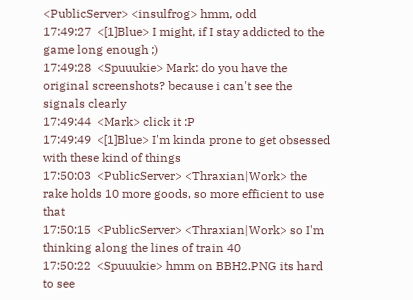<PublicServer> <insulfrog> hmm, odd
17:49:27  <[1]Blue> I might, if I stay addicted to the game long enough ;)
17:49:28  <Spuuukie> Mark: do you have the original screenshots? because i can't see the signals clearly
17:49:44  <Mark> click it :P
17:49:49  <[1]Blue> I'm kinda prone to get obsessed with these kind of things
17:50:03  <PublicServer> <Thraxian|Work> the rake holds 10 more goods, so more efficient to use that
17:50:15  <PublicServer> <Thraxian|Work> so I'm thinking along the lines of train 40
17:50:22  <Spuuukie> hmm on BBH2.PNG its hard to see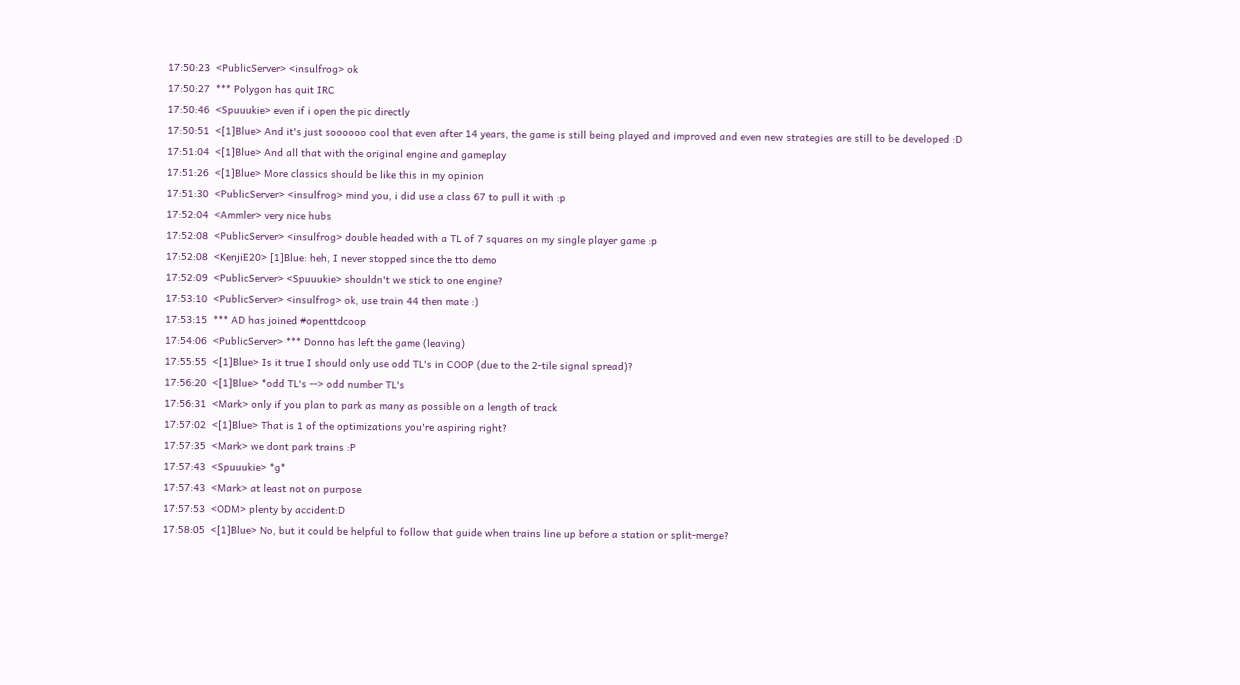17:50:23  <PublicServer> <insulfrog> ok
17:50:27  *** Polygon has quit IRC
17:50:46  <Spuuukie> even if i open the pic directly
17:50:51  <[1]Blue> And it's just soooooo cool that even after 14 years, the game is still being played and improved and even new strategies are still to be developed :D
17:51:04  <[1]Blue> And all that with the original engine and gameplay
17:51:26  <[1]Blue> More classics should be like this in my opinion
17:51:30  <PublicServer> <insulfrog> mind you, i did use a class 67 to pull it with :p
17:52:04  <Ammler> very nice hubs
17:52:08  <PublicServer> <insulfrog> double headed with a TL of 7 squares on my single player game :p
17:52:08  <KenjiE20> [1]Blue: heh, I never stopped since the tto demo
17:52:09  <PublicServer> <Spuuukie> shouldn't we stick to one engine?
17:53:10  <PublicServer> <insulfrog> ok, use train 44 then mate :)
17:53:15  *** AD has joined #openttdcoop
17:54:06  <PublicServer> *** Donno has left the game (leaving)
17:55:55  <[1]Blue> Is it true I should only use odd TL's in COOP (due to the 2-tile signal spread)?
17:56:20  <[1]Blue> *odd TL's --> odd number TL's
17:56:31  <Mark> only if you plan to park as many as possible on a length of track
17:57:02  <[1]Blue> That is 1 of the optimizations you're aspiring right?
17:57:35  <Mark> we dont park trains :P
17:57:43  <Spuuukie> *g*
17:57:43  <Mark> at least not on purpose
17:57:53  <ODM> plenty by accident:D
17:58:05  <[1]Blue> No, but it could be helpful to follow that guide when trains line up before a station or split-merge?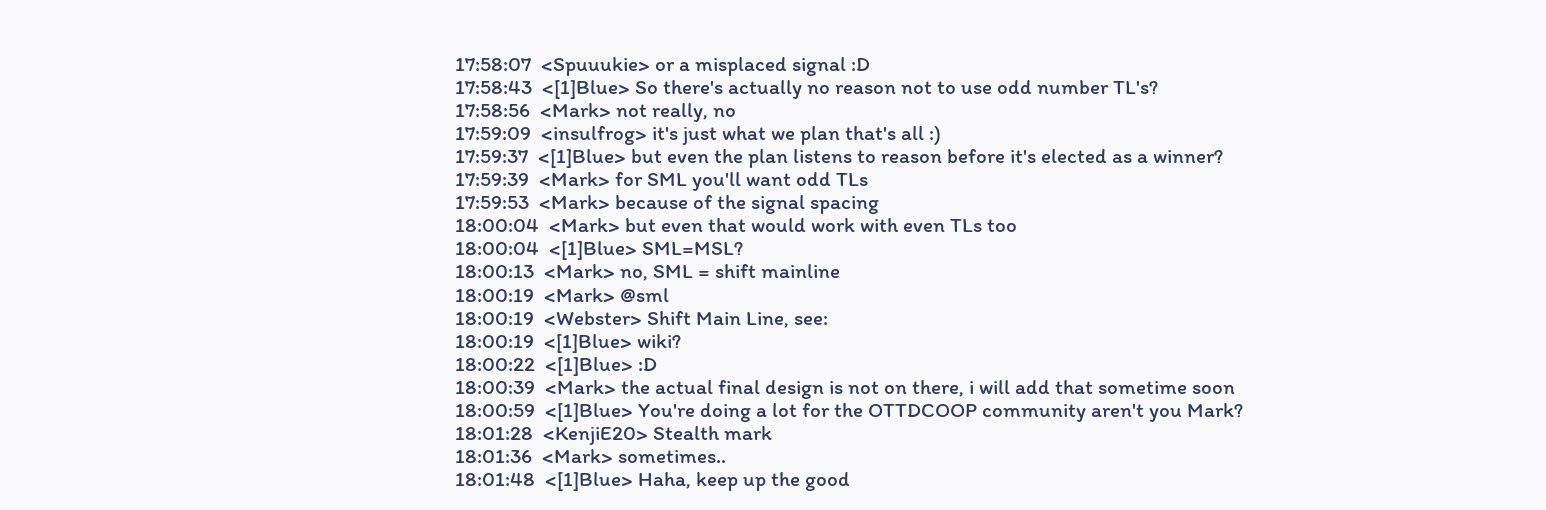17:58:07  <Spuuukie> or a misplaced signal :D
17:58:43  <[1]Blue> So there's actually no reason not to use odd number TL's?
17:58:56  <Mark> not really, no
17:59:09  <insulfrog> it's just what we plan that's all :)
17:59:37  <[1]Blue> but even the plan listens to reason before it's elected as a winner?
17:59:39  <Mark> for SML you'll want odd TLs
17:59:53  <Mark> because of the signal spacing
18:00:04  <Mark> but even that would work with even TLs too
18:00:04  <[1]Blue> SML=MSL?
18:00:13  <Mark> no, SML = shift mainline
18:00:19  <Mark> @sml
18:00:19  <Webster> Shift Main Line, see:
18:00:19  <[1]Blue> wiki?
18:00:22  <[1]Blue> :D
18:00:39  <Mark> the actual final design is not on there, i will add that sometime soon
18:00:59  <[1]Blue> You're doing a lot for the OTTDCOOP community aren't you Mark?
18:01:28  <KenjiE20> Stealth mark
18:01:36  <Mark> sometimes..
18:01:48  <[1]Blue> Haha, keep up the good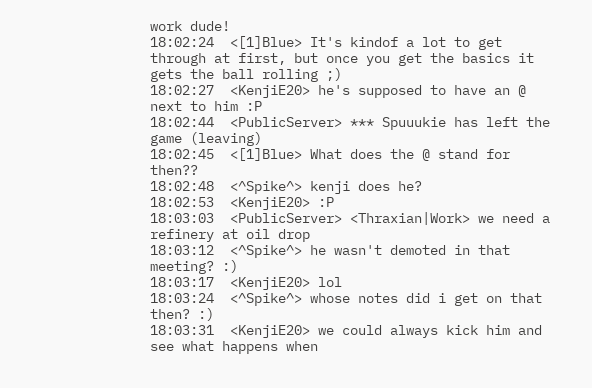work dude!
18:02:24  <[1]Blue> It's kindof a lot to get through at first, but once you get the basics it gets the ball rolling ;)
18:02:27  <KenjiE20> he's supposed to have an @ next to him :P
18:02:44  <PublicServer> *** Spuuukie has left the game (leaving)
18:02:45  <[1]Blue> What does the @ stand for then??
18:02:48  <^Spike^> kenji does he?
18:02:53  <KenjiE20> :P
18:03:03  <PublicServer> <Thraxian|Work> we need a refinery at oil drop
18:03:12  <^Spike^> he wasn't demoted in that meeting? :)
18:03:17  <KenjiE20> lol
18:03:24  <^Spike^> whose notes did i get on that then? :)
18:03:31  <KenjiE20> we could always kick him and see what happens when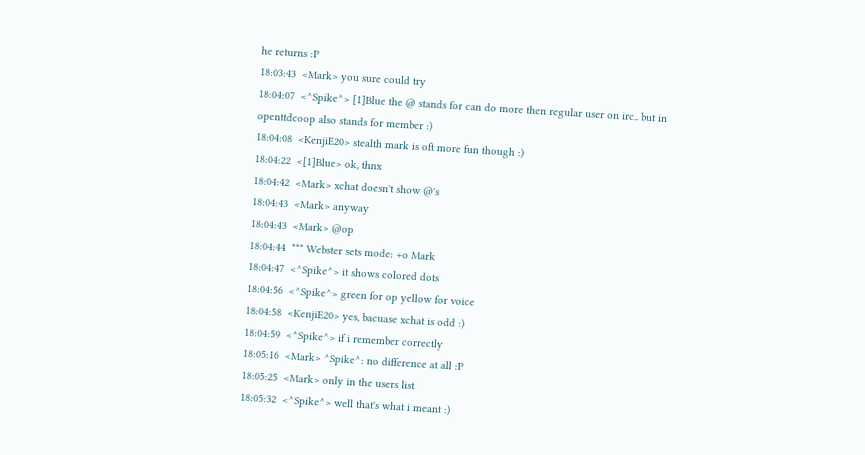he returns :P
18:03:43  <Mark> you sure could try
18:04:07  <^Spike^> [1]Blue the @ stands for can do more then regular user on irc.. but in openttdcoop also stands for member :)
18:04:08  <KenjiE20> stealth mark is oft more fun though :)
18:04:22  <[1]Blue> ok, thnx
18:04:42  <Mark> xchat doesn't show @'s
18:04:43  <Mark> anyway
18:04:43  <Mark> @op
18:04:44  *** Webster sets mode: +o Mark
18:04:47  <^Spike^> it shows colored dots
18:04:56  <^Spike^> green for op yellow for voice
18:04:58  <KenjiE20> yes, bacuase xchat is odd :)
18:04:59  <^Spike^> if i remember correctly
18:05:16  <Mark> ^Spike^: no difference at all :P
18:05:25  <Mark> only in the users list
18:05:32  <^Spike^> well that's what i meant :)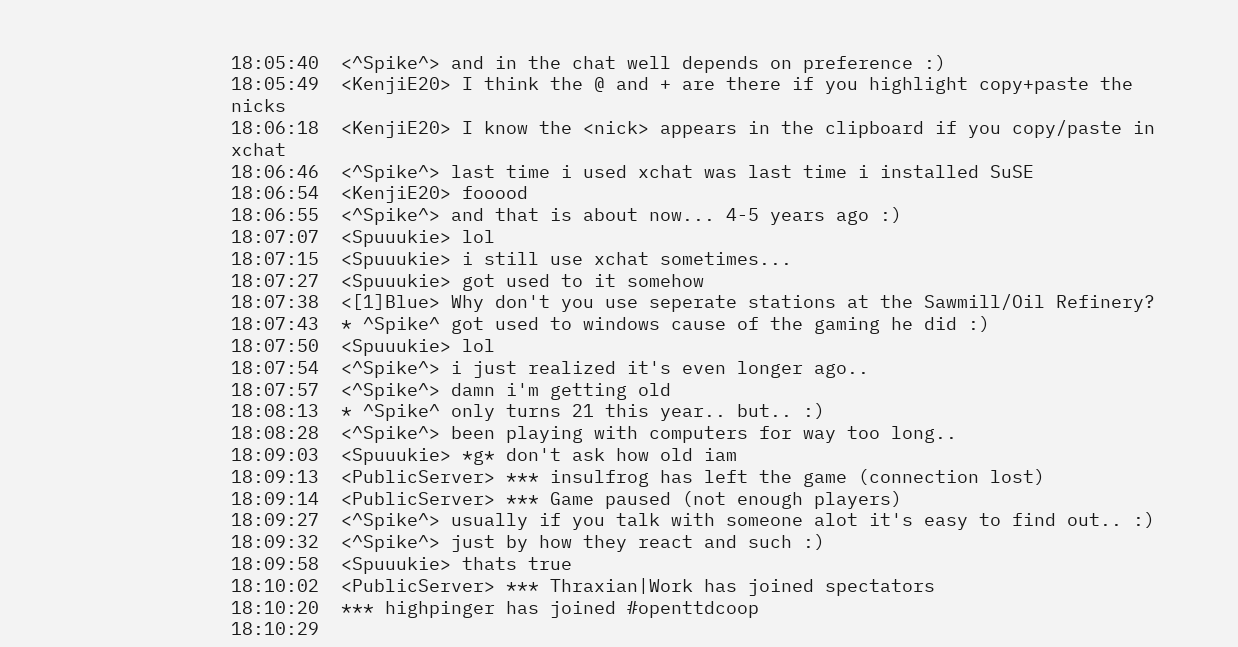18:05:40  <^Spike^> and in the chat well depends on preference :)
18:05:49  <KenjiE20> I think the @ and + are there if you highlight copy+paste the nicks
18:06:18  <KenjiE20> I know the <nick> appears in the clipboard if you copy/paste in xchat
18:06:46  <^Spike^> last time i used xchat was last time i installed SuSE
18:06:54  <KenjiE20> fooood
18:06:55  <^Spike^> and that is about now... 4-5 years ago :)
18:07:07  <Spuuukie> lol
18:07:15  <Spuuukie> i still use xchat sometimes...
18:07:27  <Spuuukie> got used to it somehow
18:07:38  <[1]Blue> Why don't you use seperate stations at the Sawmill/Oil Refinery?
18:07:43  * ^Spike^ got used to windows cause of the gaming he did :)
18:07:50  <Spuuukie> lol
18:07:54  <^Spike^> i just realized it's even longer ago..
18:07:57  <^Spike^> damn i'm getting old
18:08:13  * ^Spike^ only turns 21 this year.. but.. :)
18:08:28  <^Spike^> been playing with computers for way too long..
18:09:03  <Spuuukie> *g* don't ask how old iam
18:09:13  <PublicServer> *** insulfrog has left the game (connection lost)
18:09:14  <PublicServer> *** Game paused (not enough players)
18:09:27  <^Spike^> usually if you talk with someone alot it's easy to find out.. :)
18:09:32  <^Spike^> just by how they react and such :)
18:09:58  <Spuuukie> thats true
18:10:02  <PublicServer> *** Thraxian|Work has joined spectators
18:10:20  *** highpinger has joined #openttdcoop
18:10:29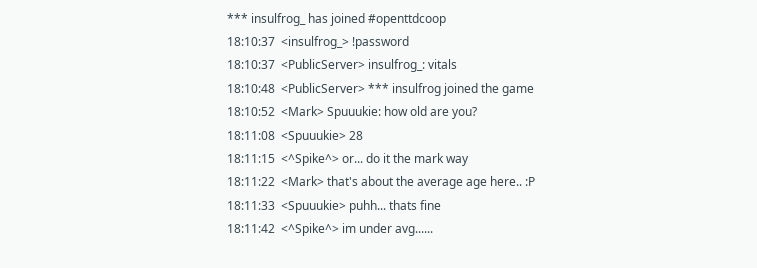*** insulfrog_ has joined #openttdcoop
18:10:37  <insulfrog_> !password
18:10:37  <PublicServer> insulfrog_: vitals
18:10:48  <PublicServer> *** insulfrog joined the game
18:10:52  <Mark> Spuuukie: how old are you?
18:11:08  <Spuuukie> 28
18:11:15  <^Spike^> or... do it the mark way
18:11:22  <Mark> that's about the average age here.. :P
18:11:33  <Spuuukie> puhh... thats fine
18:11:42  <^Spike^> im under avg......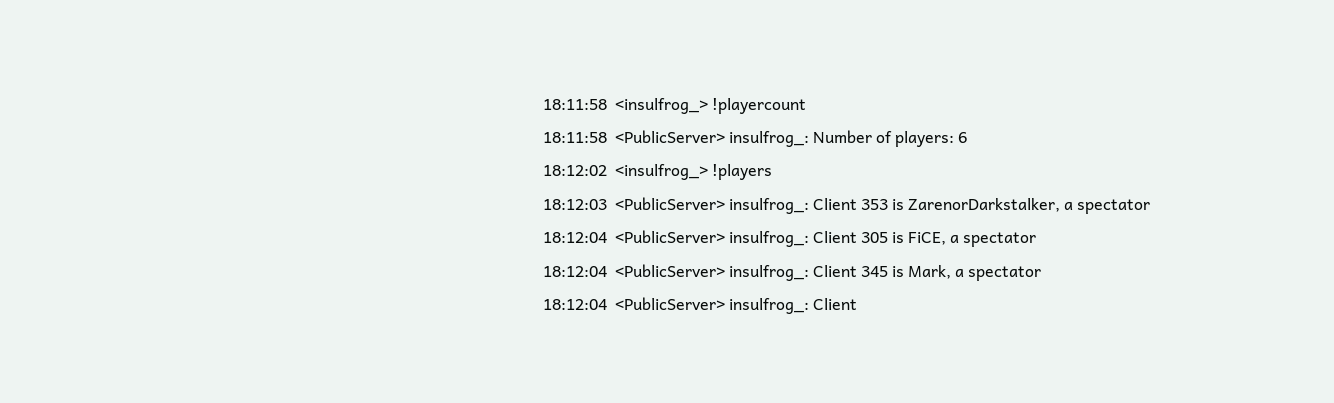18:11:58  <insulfrog_> !playercount
18:11:58  <PublicServer> insulfrog_: Number of players: 6
18:12:02  <insulfrog_> !players
18:12:03  <PublicServer> insulfrog_: Client 353 is ZarenorDarkstalker, a spectator
18:12:04  <PublicServer> insulfrog_: Client 305 is FiCE, a spectator
18:12:04  <PublicServer> insulfrog_: Client 345 is Mark, a spectator
18:12:04  <PublicServer> insulfrog_: Client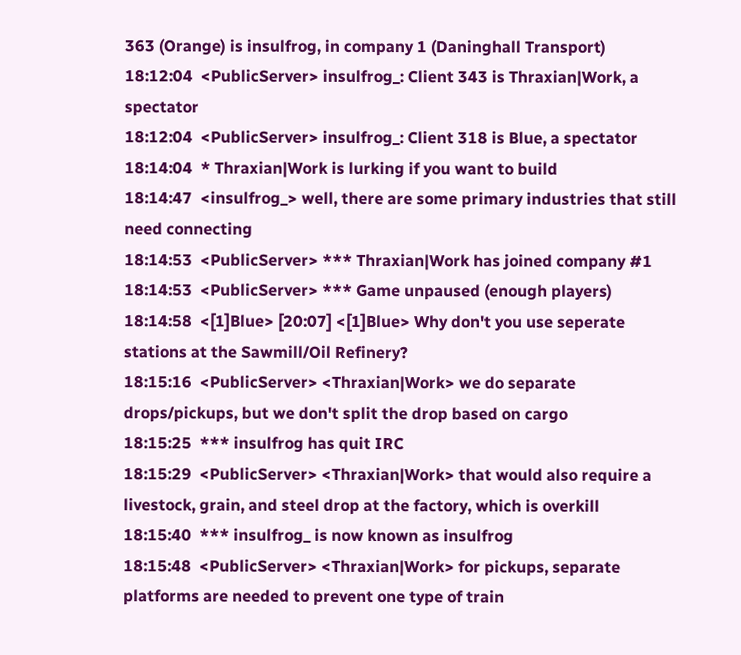363 (Orange) is insulfrog, in company 1 (Daninghall Transport)
18:12:04  <PublicServer> insulfrog_: Client 343 is Thraxian|Work, a spectator
18:12:04  <PublicServer> insulfrog_: Client 318 is Blue, a spectator
18:14:04  * Thraxian|Work is lurking if you want to build
18:14:47  <insulfrog_> well, there are some primary industries that still need connecting
18:14:53  <PublicServer> *** Thraxian|Work has joined company #1
18:14:53  <PublicServer> *** Game unpaused (enough players)
18:14:58  <[1]Blue> [20:07] <[1]Blue> Why don't you use seperate stations at the Sawmill/Oil Refinery?
18:15:16  <PublicServer> <Thraxian|Work> we do separate drops/pickups, but we don't split the drop based on cargo
18:15:25  *** insulfrog has quit IRC
18:15:29  <PublicServer> <Thraxian|Work> that would also require a livestock, grain, and steel drop at the factory, which is overkill
18:15:40  *** insulfrog_ is now known as insulfrog
18:15:48  <PublicServer> <Thraxian|Work> for pickups, separate platforms are needed to prevent one type of train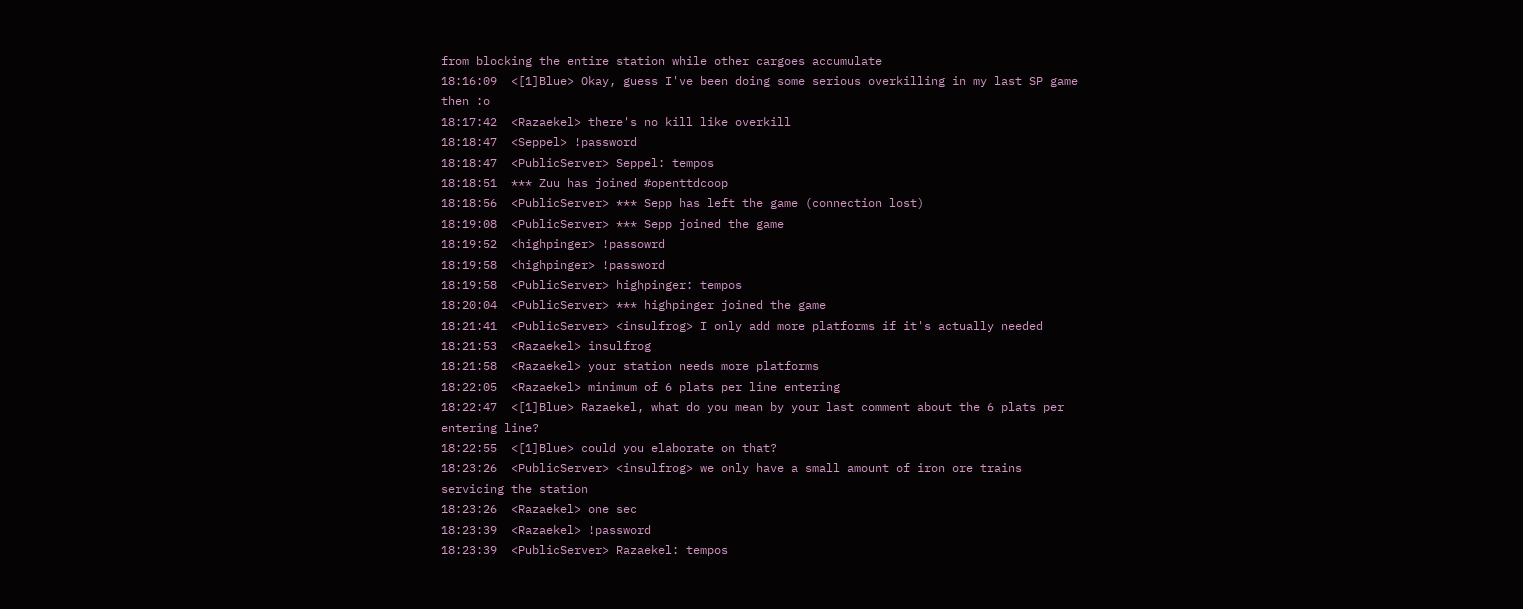from blocking the entire station while other cargoes accumulate
18:16:09  <[1]Blue> Okay, guess I've been doing some serious overkilling in my last SP game then :o
18:17:42  <Razaekel> there's no kill like overkill
18:18:47  <Seppel> !password
18:18:47  <PublicServer> Seppel: tempos
18:18:51  *** Zuu has joined #openttdcoop
18:18:56  <PublicServer> *** Sepp has left the game (connection lost)
18:19:08  <PublicServer> *** Sepp joined the game
18:19:52  <highpinger> !passowrd
18:19:58  <highpinger> !password
18:19:58  <PublicServer> highpinger: tempos
18:20:04  <PublicServer> *** highpinger joined the game
18:21:41  <PublicServer> <insulfrog> I only add more platforms if it's actually needed
18:21:53  <Razaekel> insulfrog
18:21:58  <Razaekel> your station needs more platforms
18:22:05  <Razaekel> minimum of 6 plats per line entering
18:22:47  <[1]Blue> Razaekel, what do you mean by your last comment about the 6 plats per entering line?
18:22:55  <[1]Blue> could you elaborate on that?
18:23:26  <PublicServer> <insulfrog> we only have a small amount of iron ore trains servicing the station
18:23:26  <Razaekel> one sec
18:23:39  <Razaekel> !password
18:23:39  <PublicServer> Razaekel: tempos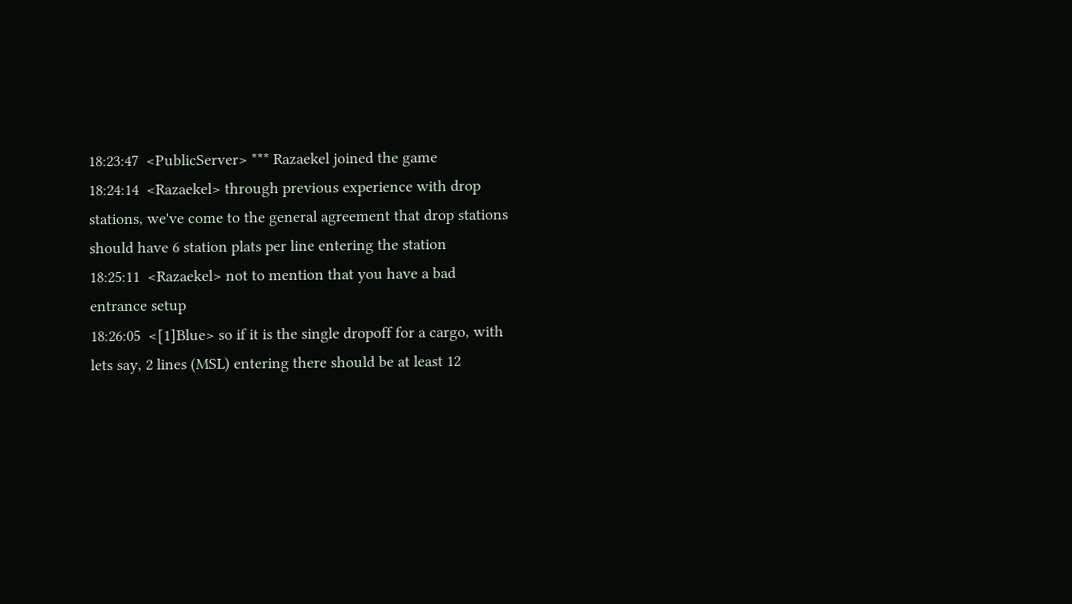18:23:47  <PublicServer> *** Razaekel joined the game
18:24:14  <Razaekel> through previous experience with drop stations, we've come to the general agreement that drop stations should have 6 station plats per line entering the station
18:25:11  <Razaekel> not to mention that you have a bad entrance setup
18:26:05  <[1]Blue> so if it is the single dropoff for a cargo, with lets say, 2 lines (MSL) entering there should be at least 12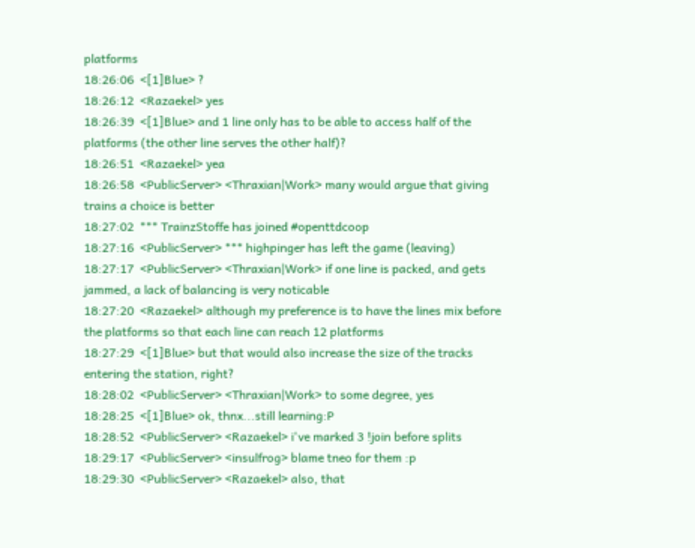platforms
18:26:06  <[1]Blue> ?
18:26:12  <Razaekel> yes
18:26:39  <[1]Blue> and 1 line only has to be able to access half of the platforms (the other line serves the other half)?
18:26:51  <Razaekel> yea
18:26:58  <PublicServer> <Thraxian|Work> many would argue that giving trains a choice is better
18:27:02  *** TrainzStoffe has joined #openttdcoop
18:27:16  <PublicServer> *** highpinger has left the game (leaving)
18:27:17  <PublicServer> <Thraxian|Work> if one line is packed, and gets jammed, a lack of balancing is very noticable
18:27:20  <Razaekel> although my preference is to have the lines mix before the platforms so that each line can reach 12 platforms
18:27:29  <[1]Blue> but that would also increase the size of the tracks entering the station, right?
18:28:02  <PublicServer> <Thraxian|Work> to some degree, yes
18:28:25  <[1]Blue> ok, thnx...still learning:P
18:28:52  <PublicServer> <Razaekel> i've marked 3 !join before splits
18:29:17  <PublicServer> <insulfrog> blame tneo for them :p
18:29:30  <PublicServer> <Razaekel> also, that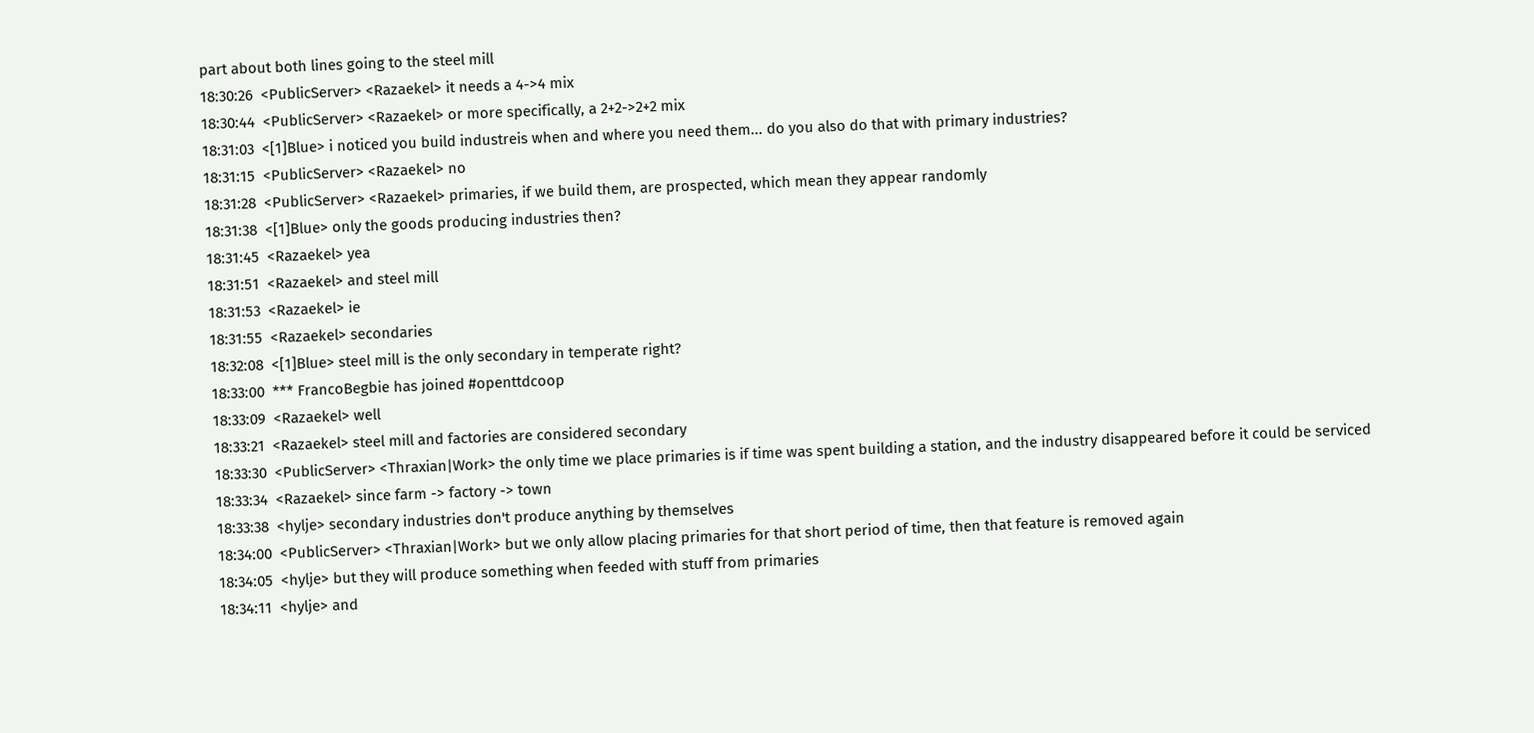part about both lines going to the steel mill
18:30:26  <PublicServer> <Razaekel> it needs a 4->4 mix
18:30:44  <PublicServer> <Razaekel> or more specifically, a 2+2->2+2 mix
18:31:03  <[1]Blue> i noticed you build industreis when and where you need them... do you also do that with primary industries?
18:31:15  <PublicServer> <Razaekel> no
18:31:28  <PublicServer> <Razaekel> primaries, if we build them, are prospected, which mean they appear randomly
18:31:38  <[1]Blue> only the goods producing industries then?
18:31:45  <Razaekel> yea
18:31:51  <Razaekel> and steel mill
18:31:53  <Razaekel> ie
18:31:55  <Razaekel> secondaries
18:32:08  <[1]Blue> steel mill is the only secondary in temperate right?
18:33:00  *** FrancoBegbie has joined #openttdcoop
18:33:09  <Razaekel> well
18:33:21  <Razaekel> steel mill and factories are considered secondary
18:33:30  <PublicServer> <Thraxian|Work> the only time we place primaries is if time was spent building a station, and the industry disappeared before it could be serviced
18:33:34  <Razaekel> since farm -> factory -> town
18:33:38  <hylje> secondary industries don't produce anything by themselves
18:34:00  <PublicServer> <Thraxian|Work> but we only allow placing primaries for that short period of time, then that feature is removed again
18:34:05  <hylje> but they will produce something when feeded with stuff from primaries
18:34:11  <hylje> and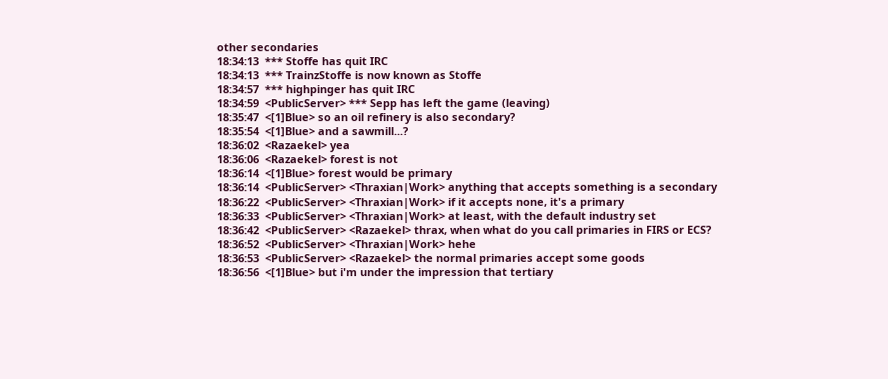other secondaries
18:34:13  *** Stoffe has quit IRC
18:34:13  *** TrainzStoffe is now known as Stoffe
18:34:57  *** highpinger has quit IRC
18:34:59  <PublicServer> *** Sepp has left the game (leaving)
18:35:47  <[1]Blue> so an oil refinery is also secondary?
18:35:54  <[1]Blue> and a sawmill...?
18:36:02  <Razaekel> yea
18:36:06  <Razaekel> forest is not
18:36:14  <[1]Blue> forest would be primary
18:36:14  <PublicServer> <Thraxian|Work> anything that accepts something is a secondary
18:36:22  <PublicServer> <Thraxian|Work> if it accepts none, it's a primary
18:36:33  <PublicServer> <Thraxian|Work> at least, with the default industry set
18:36:42  <PublicServer> <Razaekel> thrax, when what do you call primaries in FIRS or ECS?
18:36:52  <PublicServer> <Thraxian|Work> hehe
18:36:53  <PublicServer> <Razaekel> the normal primaries accept some goods
18:36:56  <[1]Blue> but i'm under the impression that tertiary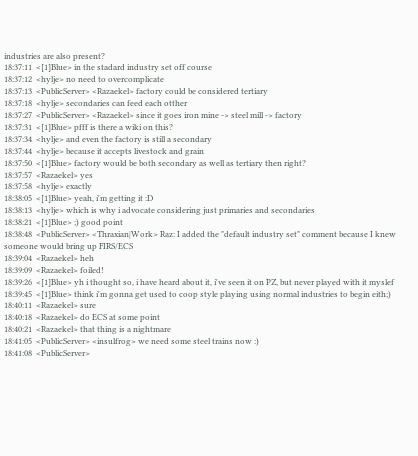industries are also present?
18:37:11  <[1]Blue> in the stadard industry set off course
18:37:12  <hylje> no need to overcomplicate
18:37:13  <PublicServer> <Razaekel> factory could be considered tertiary
18:37:18  <hylje> secondaries can feed each otther
18:37:27  <PublicServer> <Razaekel> since it goes iron mine -> steel mill -> factory
18:37:31  <[1]Blue> pfff is there a wiki on this?
18:37:34  <hylje> and even the factory is still a secondary
18:37:44  <hylje> because it accepts livestock and grain
18:37:50  <[1]Blue> factory would be both secondary as well as tertiary then right?
18:37:57  <Razaekel> yes
18:37:58  <hylje> exactly
18:38:05  <[1]Blue> yeah, i'm getting it :D
18:38:13  <hylje> which is why i advocate considering just primaries and secondaries
18:38:21  <[1]Blue> ;) good point
18:38:48  <PublicServer> <Thraxian|Work> Raz: I added the "default industry set" comment because I knew someone would bring up FIRS/ECS
18:39:04  <Razaekel> heh
18:39:09  <Razaekel> foiled!
18:39:26  <[1]Blue> yh i thought so, i have heard about it, i've seen it on PZ, but never played with it myslef
18:39:45  <[1]Blue> think i'm gonna get used to coop style playing using normal industries to begin eith;)
18:40:11  <Razaekel> sure
18:40:18  <Razaekel> do ECS at some point
18:40:21  <Razaekel> that thing is a nightmare
18:41:05  <PublicServer> <insulfrog> we need some steel trains now :)
18:41:08  <PublicServer>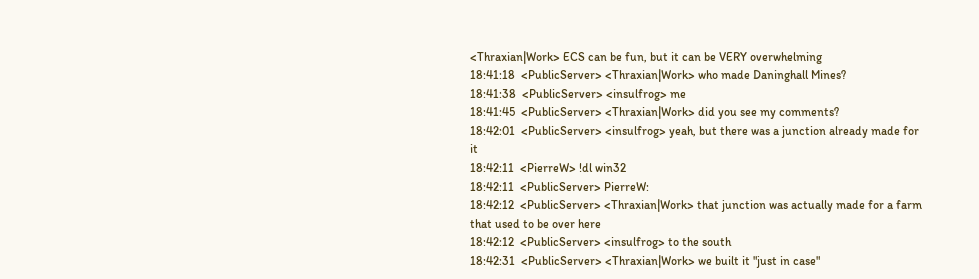<Thraxian|Work> ECS can be fun, but it can be VERY overwhelming
18:41:18  <PublicServer> <Thraxian|Work> who made Daninghall Mines?
18:41:38  <PublicServer> <insulfrog> me
18:41:45  <PublicServer> <Thraxian|Work> did you see my comments?
18:42:01  <PublicServer> <insulfrog> yeah, but there was a junction already made for it
18:42:11  <PierreW> !dl win32
18:42:11  <PublicServer> PierreW:
18:42:12  <PublicServer> <Thraxian|Work> that junction was actually made for a farm that used to be over here
18:42:12  <PublicServer> <insulfrog> to the south
18:42:31  <PublicServer> <Thraxian|Work> we built it "just in case"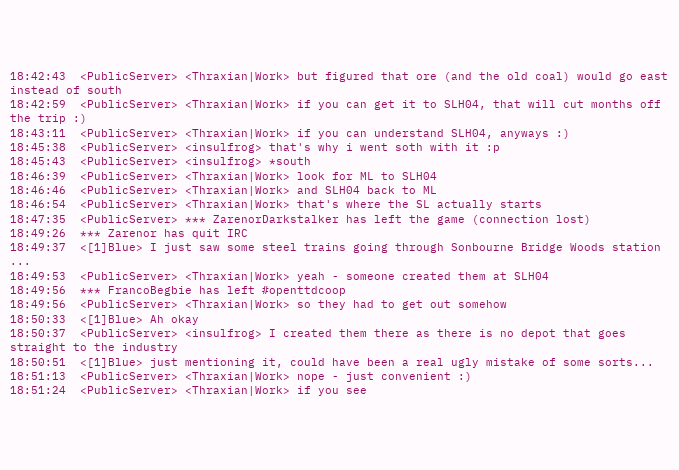18:42:43  <PublicServer> <Thraxian|Work> but figured that ore (and the old coal) would go east instead of south
18:42:59  <PublicServer> <Thraxian|Work> if you can get it to SLH04, that will cut months off the trip :)
18:43:11  <PublicServer> <Thraxian|Work> if you can understand SLH04, anyways :)
18:45:38  <PublicServer> <insulfrog> that's why i went soth with it :p
18:45:43  <PublicServer> <insulfrog> *south
18:46:39  <PublicServer> <Thraxian|Work> look for ML to SLH04
18:46:46  <PublicServer> <Thraxian|Work> and SLH04 back to ML
18:46:54  <PublicServer> <Thraxian|Work> that's where the SL actually starts
18:47:35  <PublicServer> *** ZarenorDarkstalker has left the game (connection lost)
18:49:26  *** Zarenor has quit IRC
18:49:37  <[1]Blue> I just saw some steel trains going through Sonbourne Bridge Woods station ...
18:49:53  <PublicServer> <Thraxian|Work> yeah - someone created them at SLH04
18:49:56  *** FrancoBegbie has left #openttdcoop
18:49:56  <PublicServer> <Thraxian|Work> so they had to get out somehow
18:50:33  <[1]Blue> Ah okay
18:50:37  <PublicServer> <insulfrog> I created them there as there is no depot that goes straight to the industry
18:50:51  <[1]Blue> just mentioning it, could have been a real ugly mistake of some sorts...
18:51:13  <PublicServer> <Thraxian|Work> nope - just convenient :)
18:51:24  <PublicServer> <Thraxian|Work> if you see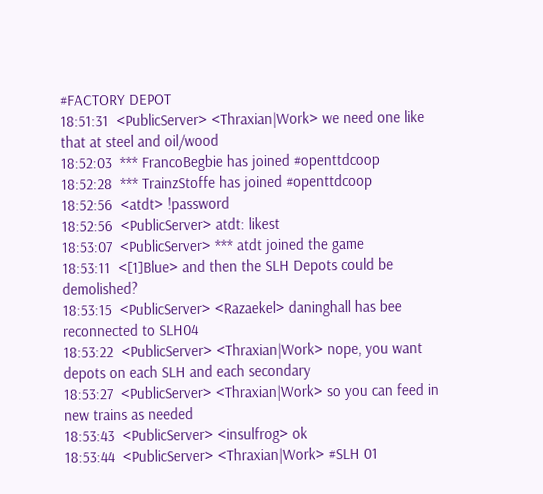#FACTORY DEPOT
18:51:31  <PublicServer> <Thraxian|Work> we need one like that at steel and oil/wood
18:52:03  *** FrancoBegbie has joined #openttdcoop
18:52:28  *** TrainzStoffe has joined #openttdcoop
18:52:56  <atdt> !password
18:52:56  <PublicServer> atdt: likest
18:53:07  <PublicServer> *** atdt joined the game
18:53:11  <[1]Blue> and then the SLH Depots could be demolished?
18:53:15  <PublicServer> <Razaekel> daninghall has bee reconnected to SLH04
18:53:22  <PublicServer> <Thraxian|Work> nope, you want depots on each SLH and each secondary
18:53:27  <PublicServer> <Thraxian|Work> so you can feed in new trains as needed
18:53:43  <PublicServer> <insulfrog> ok
18:53:44  <PublicServer> <Thraxian|Work> #SLH 01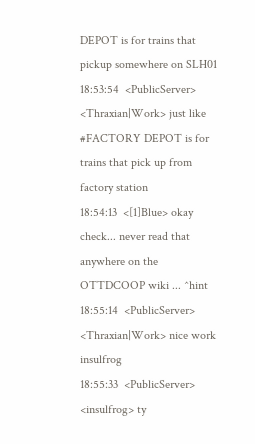DEPOT is for trains that pickup somewhere on SLH01
18:53:54  <PublicServer> <Thraxian|Work> just like #FACTORY DEPOT is for trains that pick up from factory station
18:54:13  <[1]Blue> okay check... never read that anywhere on the OTTDCOOP wiki ... ^hint
18:55:14  <PublicServer> <Thraxian|Work> nice work insulfrog
18:55:33  <PublicServer> <insulfrog> ty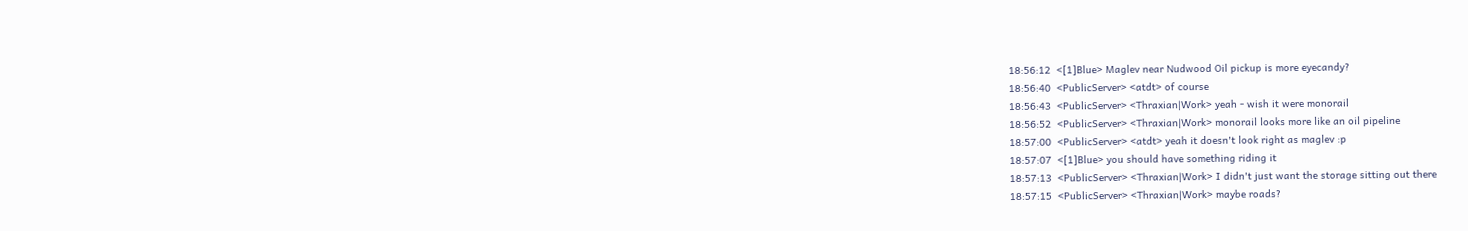18:56:12  <[1]Blue> Maglev near Nudwood Oil pickup is more eyecandy?
18:56:40  <PublicServer> <atdt> of course
18:56:43  <PublicServer> <Thraxian|Work> yeah - wish it were monorail
18:56:52  <PublicServer> <Thraxian|Work> monorail looks more like an oil pipeline
18:57:00  <PublicServer> <atdt> yeah it doesn't look right as maglev :p
18:57:07  <[1]Blue> you should have something riding it
18:57:13  <PublicServer> <Thraxian|Work> I didn't just want the storage sitting out there
18:57:15  <PublicServer> <Thraxian|Work> maybe roads?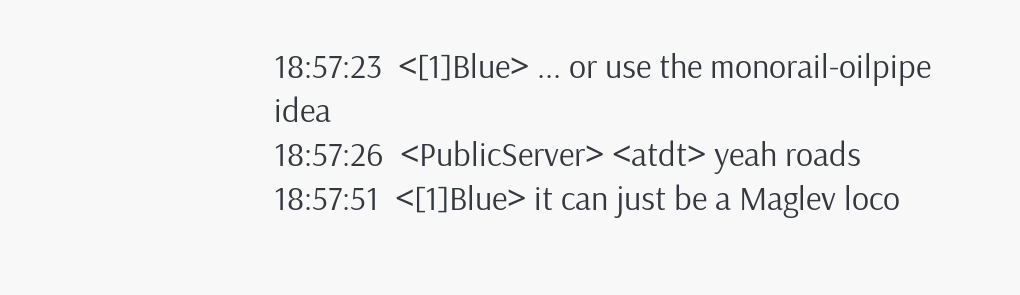18:57:23  <[1]Blue> ... or use the monorail-oilpipe idea
18:57:26  <PublicServer> <atdt> yeah roads
18:57:51  <[1]Blue> it can just be a Maglev loco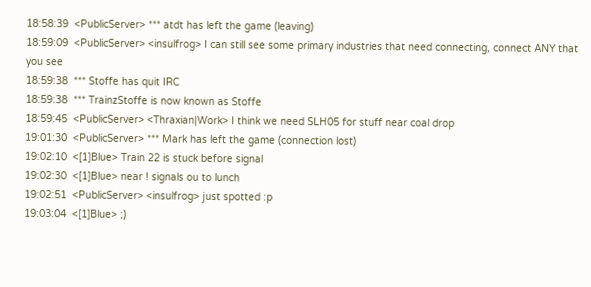18:58:39  <PublicServer> *** atdt has left the game (leaving)
18:59:09  <PublicServer> <insulfrog> I can still see some primary industries that need connecting, connect ANY that you see
18:59:38  *** Stoffe has quit IRC
18:59:38  *** TrainzStoffe is now known as Stoffe
18:59:45  <PublicServer> <Thraxian|Work> I think we need SLH05 for stuff near coal drop
19:01:30  <PublicServer> *** Mark has left the game (connection lost)
19:02:10  <[1]Blue> Train 22 is stuck before signal
19:02:30  <[1]Blue> near ! signals ou to lunch
19:02:51  <PublicServer> <insulfrog> just spotted :p
19:03:04  <[1]Blue> ;)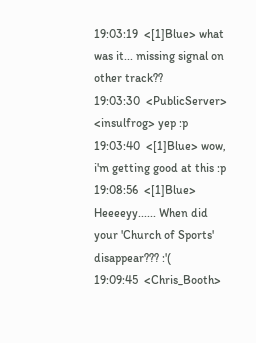19:03:19  <[1]Blue> what was it... missing signal on other track??
19:03:30  <PublicServer> <insulfrog> yep :p
19:03:40  <[1]Blue> wow, i'm getting good at this :p
19:08:56  <[1]Blue> Heeeeyy...... When did your 'Church of Sports' disappear??? :'(
19:09:45  <Chris_Booth>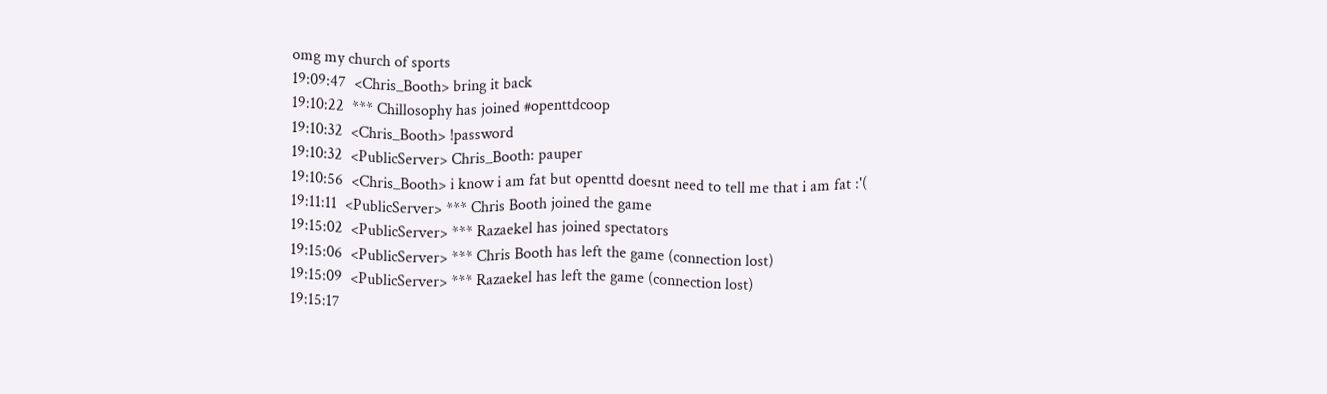omg my church of sports
19:09:47  <Chris_Booth> bring it back
19:10:22  *** Chillosophy has joined #openttdcoop
19:10:32  <Chris_Booth> !password
19:10:32  <PublicServer> Chris_Booth: pauper
19:10:56  <Chris_Booth> i know i am fat but openttd doesnt need to tell me that i am fat :'(
19:11:11  <PublicServer> *** Chris Booth joined the game
19:15:02  <PublicServer> *** Razaekel has joined spectators
19:15:06  <PublicServer> *** Chris Booth has left the game (connection lost)
19:15:09  <PublicServer> *** Razaekel has left the game (connection lost)
19:15:17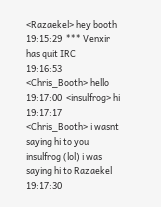<Razaekel> hey booth
19:15:29  *** Venxir has quit IRC
19:16:53  <Chris_Booth> hello
19:17:00  <insulfrog> hi
19:17:17  <Chris_Booth> i wasnt saying hi to you insulfrog (lol) i was saying hi to Razaekel
19:17:30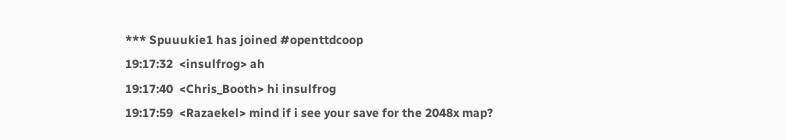*** Spuuukie1 has joined #openttdcoop
19:17:32  <insulfrog> ah
19:17:40  <Chris_Booth> hi insulfrog
19:17:59  <Razaekel> mind if i see your save for the 2048x map?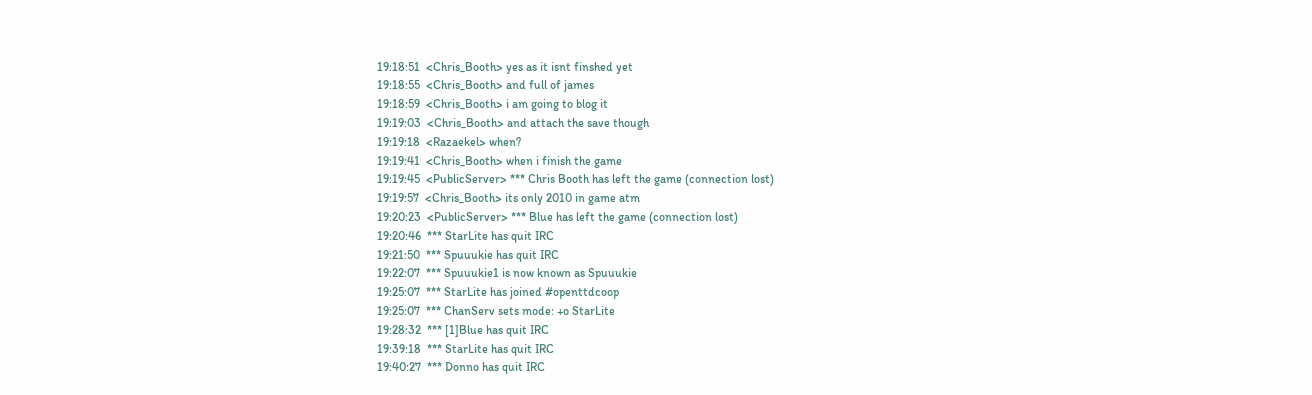19:18:51  <Chris_Booth> yes as it isnt finshed yet
19:18:55  <Chris_Booth> and full of james
19:18:59  <Chris_Booth> i am going to blog it
19:19:03  <Chris_Booth> and attach the save though
19:19:18  <Razaekel> when?
19:19:41  <Chris_Booth> when i finish the game
19:19:45  <PublicServer> *** Chris Booth has left the game (connection lost)
19:19:57  <Chris_Booth> its only 2010 in game atm
19:20:23  <PublicServer> *** Blue has left the game (connection lost)
19:20:46  *** StarLite has quit IRC
19:21:50  *** Spuuukie has quit IRC
19:22:07  *** Spuuukie1 is now known as Spuuukie
19:25:07  *** StarLite has joined #openttdcoop
19:25:07  *** ChanServ sets mode: +o StarLite
19:28:32  *** [1]Blue has quit IRC
19:39:18  *** StarLite has quit IRC
19:40:27  *** Donno has quit IRC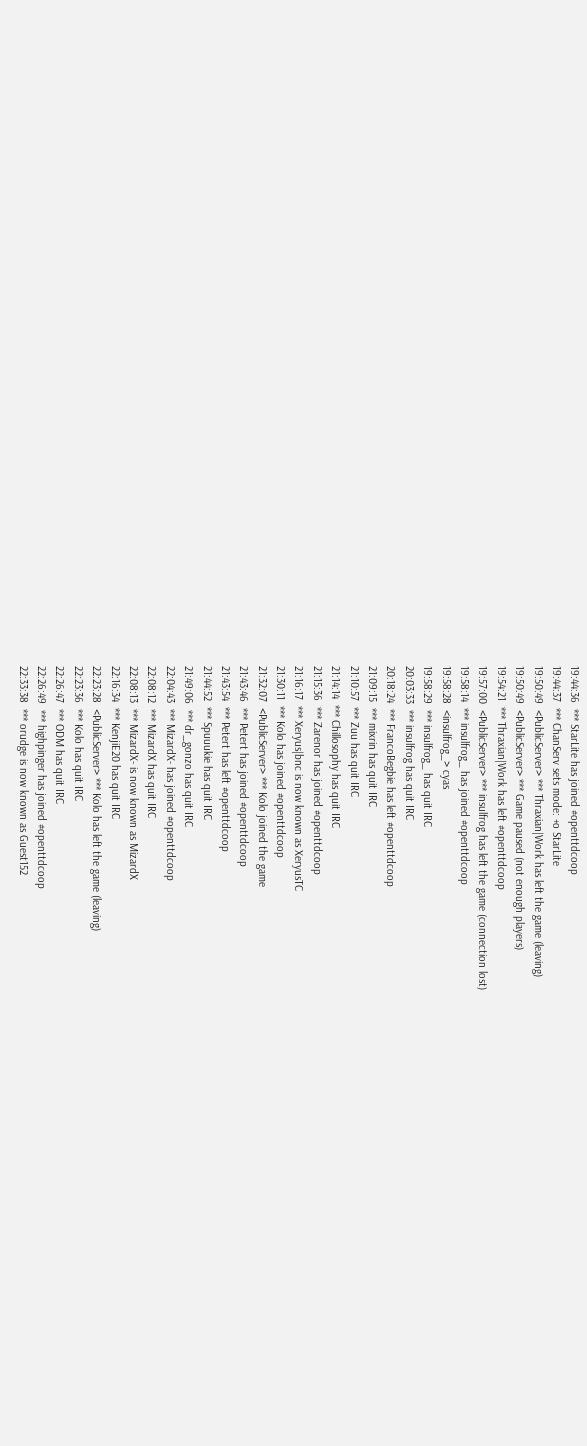19:44:36  *** StarLite has joined #openttdcoop
19:44:37  *** ChanServ sets mode: +o StarLite
19:50:49  <PublicServer> *** Thraxian|Work has left the game (leaving)
19:50:49  <PublicServer> *** Game paused (not enough players)
19:54:21  *** Thraxian|Work has left #openttdcoop
19:57:00  <PublicServer> *** insulfrog has left the game (connection lost)
19:58:14  *** insulfrog_ has joined #openttdcoop
19:58:28  <insulfrog_> cyas
19:58:29  *** insulfrog_ has quit IRC
20:03:33  *** insulfrog has quit IRC
20:18:24  *** FrancoBegbie has left #openttdcoop
21:09:15  *** mixrin has quit IRC
21:10:57  *** Zuu has quit IRC
21:14:14  *** Chillosophy has quit IRC
21:15:36  *** Zarenor has joined #openttdcoop
21:16:17  *** Xeryus|bnc is now known as XeryusTC
21:30:11  *** Kolo has joined #openttdcoop
21:32:07  <PublicServer> *** Kolo joined the game
21:43:46  *** Petert has joined #openttdcoop
21:43:54  *** Petert has left #openttdcoop
21:44:52  *** Spuuukie has quit IRC
21:49:06  *** dr_gonzo has quit IRC
22:04:43  *** MizardX- has joined #openttdcoop
22:08:12  *** MizardX has quit IRC
22:08:13  *** MizardX- is now known as MizardX
22:16:34  *** KenjiE20 has quit IRC
22:23:28  <PublicServer> *** Kolo has left the game (leaving)
22:23:36  *** Kolo has quit IRC
22:26:47  *** ODM has quit IRC
22:26:49  *** highpinger has joined #openttdcoop
22:33:38  *** orudge is now known as Guest152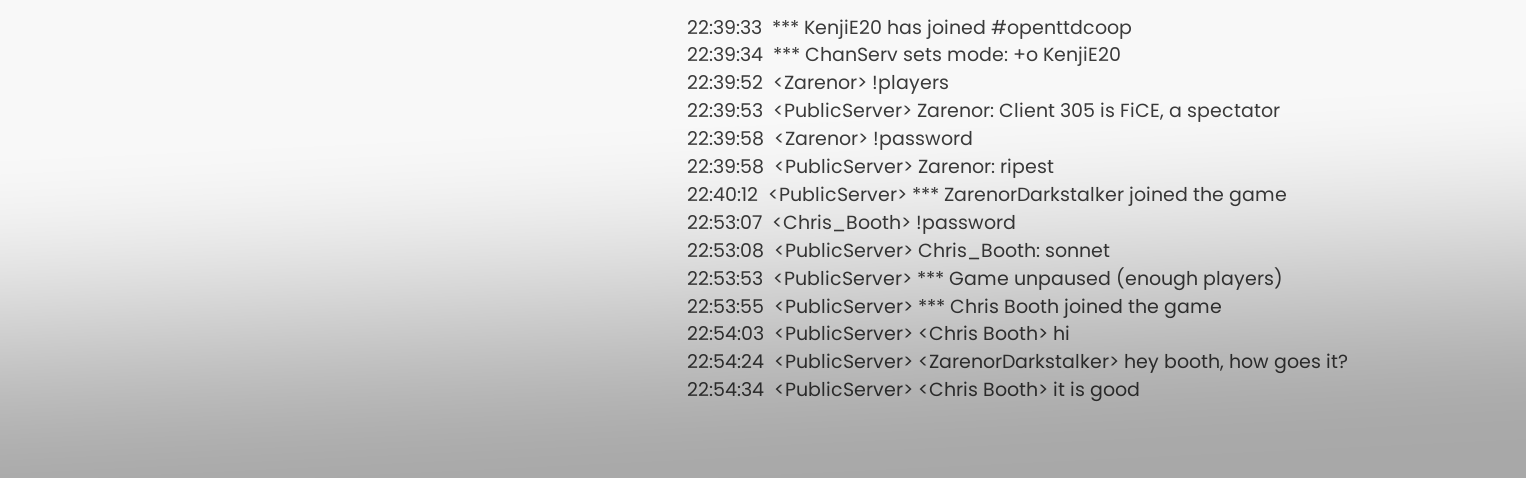22:39:33  *** KenjiE20 has joined #openttdcoop
22:39:34  *** ChanServ sets mode: +o KenjiE20
22:39:52  <Zarenor> !players
22:39:53  <PublicServer> Zarenor: Client 305 is FiCE, a spectator
22:39:58  <Zarenor> !password
22:39:58  <PublicServer> Zarenor: ripest
22:40:12  <PublicServer> *** ZarenorDarkstalker joined the game
22:53:07  <Chris_Booth> !password
22:53:08  <PublicServer> Chris_Booth: sonnet
22:53:53  <PublicServer> *** Game unpaused (enough players)
22:53:55  <PublicServer> *** Chris Booth joined the game
22:54:03  <PublicServer> <Chris Booth> hi
22:54:24  <PublicServer> <ZarenorDarkstalker> hey booth, how goes it?
22:54:34  <PublicServer> <Chris Booth> it is good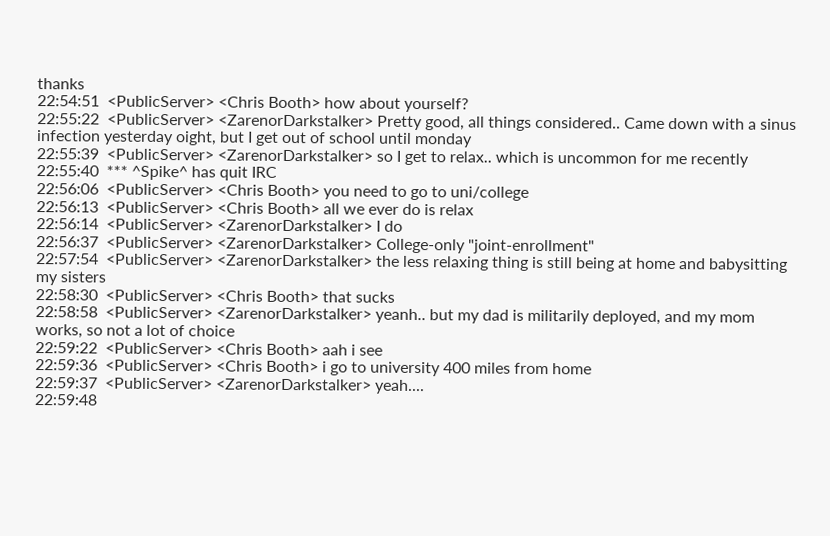thanks
22:54:51  <PublicServer> <Chris Booth> how about yourself?
22:55:22  <PublicServer> <ZarenorDarkstalker> Pretty good, all things considered.. Came down with a sinus infection yesterday oight, but I get out of school until monday
22:55:39  <PublicServer> <ZarenorDarkstalker> so I get to relax.. which is uncommon for me recently
22:55:40  *** ^Spike^ has quit IRC
22:56:06  <PublicServer> <Chris Booth> you need to go to uni/college
22:56:13  <PublicServer> <Chris Booth> all we ever do is relax
22:56:14  <PublicServer> <ZarenorDarkstalker> I do
22:56:37  <PublicServer> <ZarenorDarkstalker> College-only "joint-enrollment"
22:57:54  <PublicServer> <ZarenorDarkstalker> the less relaxing thing is still being at home and babysitting my sisters
22:58:30  <PublicServer> <Chris Booth> that sucks
22:58:58  <PublicServer> <ZarenorDarkstalker> yeanh.. but my dad is militarily deployed, and my mom works, so not a lot of choice
22:59:22  <PublicServer> <Chris Booth> aah i see
22:59:36  <PublicServer> <Chris Booth> i go to university 400 miles from home
22:59:37  <PublicServer> <ZarenorDarkstalker> yeah....
22:59:48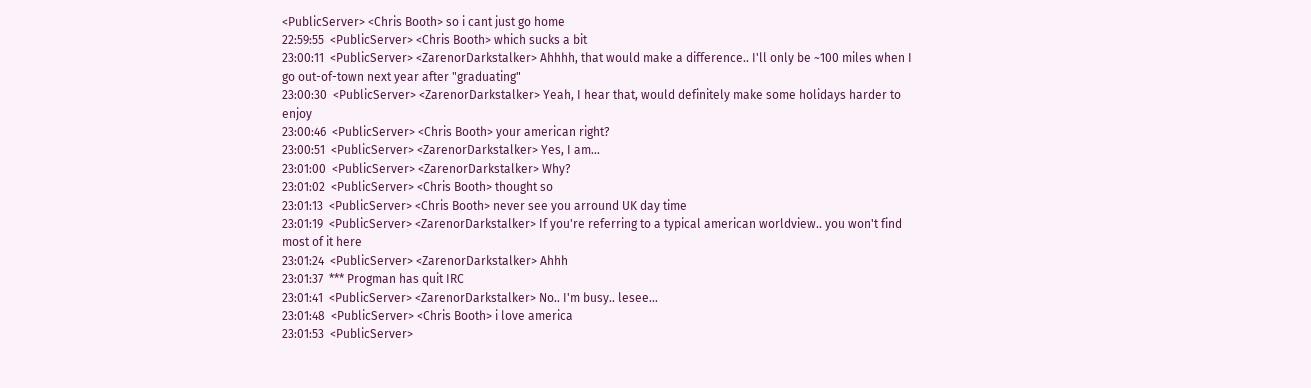<PublicServer> <Chris Booth> so i cant just go home
22:59:55  <PublicServer> <Chris Booth> which sucks a bit
23:00:11  <PublicServer> <ZarenorDarkstalker> Ahhhh, that would make a difference.. I'll only be ~100 miles when I go out-of-town next year after "graduating"
23:00:30  <PublicServer> <ZarenorDarkstalker> Yeah, I hear that, would definitely make some holidays harder to enjoy
23:00:46  <PublicServer> <Chris Booth> your american right?
23:00:51  <PublicServer> <ZarenorDarkstalker> Yes, I am...
23:01:00  <PublicServer> <ZarenorDarkstalker> Why?
23:01:02  <PublicServer> <Chris Booth> thought so
23:01:13  <PublicServer> <Chris Booth> never see you arround UK day time
23:01:19  <PublicServer> <ZarenorDarkstalker> If you're referring to a typical american worldview.. you won't find most of it here
23:01:24  <PublicServer> <ZarenorDarkstalker> Ahhh
23:01:37  *** Progman has quit IRC
23:01:41  <PublicServer> <ZarenorDarkstalker> No.. I'm busy.. lesee...
23:01:48  <PublicServer> <Chris Booth> i love america
23:01:53  <PublicServer>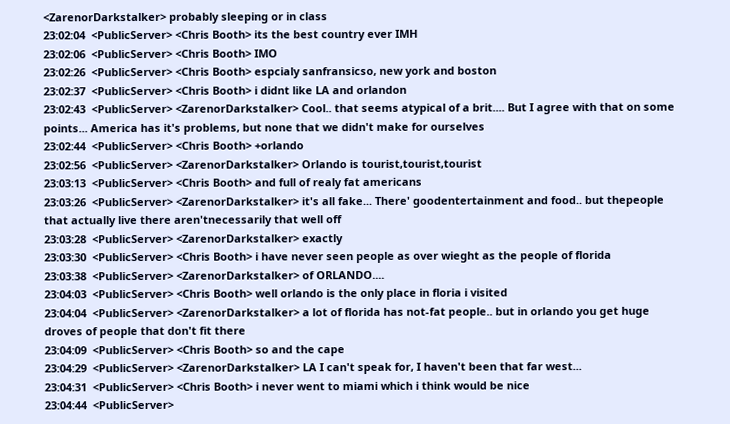<ZarenorDarkstalker> probably sleeping or in class
23:02:04  <PublicServer> <Chris Booth> its the best country ever IMH
23:02:06  <PublicServer> <Chris Booth> IMO
23:02:26  <PublicServer> <Chris Booth> espcialy sanfransicso, new york and boston
23:02:37  <PublicServer> <Chris Booth> i didnt like LA and orlandon
23:02:43  <PublicServer> <ZarenorDarkstalker> Cool.. that seems atypical of a brit.... But I agree with that on some points... America has it's problems, but none that we didn't make for ourselves
23:02:44  <PublicServer> <Chris Booth> +orlando
23:02:56  <PublicServer> <ZarenorDarkstalker> Orlando is tourist,tourist,tourist
23:03:13  <PublicServer> <Chris Booth> and full of realy fat americans
23:03:26  <PublicServer> <ZarenorDarkstalker> it's all fake... There' goodentertainment and food.. but thepeople that actually live there aren'tnecessarily that well off
23:03:28  <PublicServer> <ZarenorDarkstalker> exactly
23:03:30  <PublicServer> <Chris Booth> i have never seen people as over wieght as the people of florida
23:03:38  <PublicServer> <ZarenorDarkstalker> of ORLANDO....
23:04:03  <PublicServer> <Chris Booth> well orlando is the only place in floria i visited
23:04:04  <PublicServer> <ZarenorDarkstalker> a lot of florida has not-fat people.. but in orlando you get huge droves of people that don't fit there
23:04:09  <PublicServer> <Chris Booth> so and the cape
23:04:29  <PublicServer> <ZarenorDarkstalker> LA I can't speak for, I haven't been that far west...
23:04:31  <PublicServer> <Chris Booth> i never went to miami which i think would be nice
23:04:44  <PublicServer>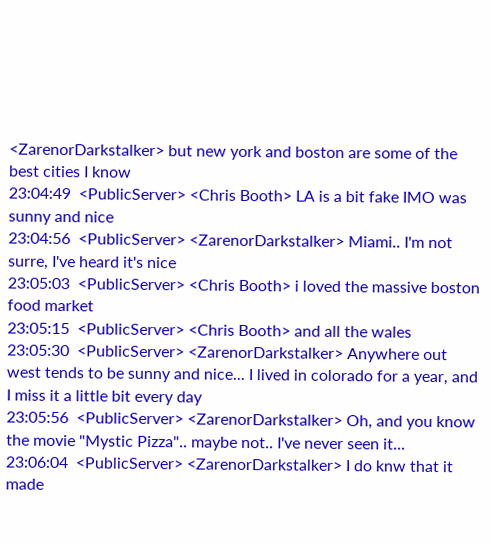<ZarenorDarkstalker> but new york and boston are some of the best cities I know
23:04:49  <PublicServer> <Chris Booth> LA is a bit fake IMO was sunny and nice
23:04:56  <PublicServer> <ZarenorDarkstalker> Miami.. I'm not surre, I've heard it's nice
23:05:03  <PublicServer> <Chris Booth> i loved the massive boston food market
23:05:15  <PublicServer> <Chris Booth> and all the wales
23:05:30  <PublicServer> <ZarenorDarkstalker> Anywhere out west tends to be sunny and nice... I lived in colorado for a year, and I miss it a little bit every day
23:05:56  <PublicServer> <ZarenorDarkstalker> Oh, and you know the movie "Mystic Pizza".. maybe not.. I've never seen it...
23:06:04  <PublicServer> <ZarenorDarkstalker> I do knw that it made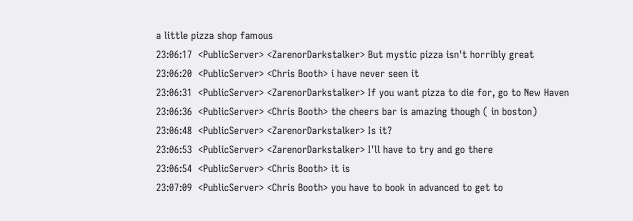a little pizza shop famous
23:06:17  <PublicServer> <ZarenorDarkstalker> But mystic pizza isn't horribly great
23:06:20  <PublicServer> <Chris Booth> i have never seen it
23:06:31  <PublicServer> <ZarenorDarkstalker> If you want pizza to die for, go to New Haven
23:06:36  <PublicServer> <Chris Booth> the cheers bar is amazing though ( in boston)
23:06:48  <PublicServer> <ZarenorDarkstalker> Is it?
23:06:53  <PublicServer> <ZarenorDarkstalker> I'll have to try and go there
23:06:54  <PublicServer> <Chris Booth> it is
23:07:09  <PublicServer> <Chris Booth> you have to book in advanced to get to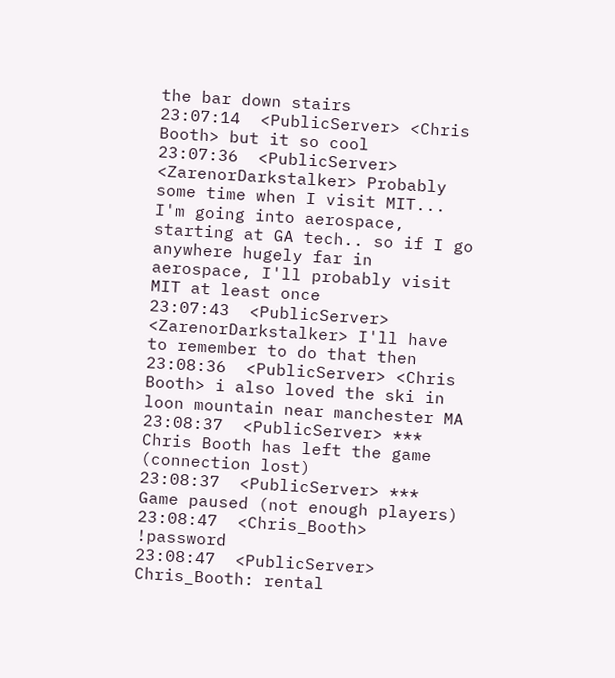the bar down stairs
23:07:14  <PublicServer> <Chris Booth> but it so cool
23:07:36  <PublicServer> <ZarenorDarkstalker> Probably some time when I visit MIT... I'm going into aerospace, starting at GA tech.. so if I go anywhere hugely far in aerospace, I'll probably visit MIT at least once
23:07:43  <PublicServer> <ZarenorDarkstalker> I'll have to remember to do that then
23:08:36  <PublicServer> <Chris Booth> i also loved the ski in loon mountain near manchester MA
23:08:37  <PublicServer> *** Chris Booth has left the game (connection lost)
23:08:37  <PublicServer> *** Game paused (not enough players)
23:08:47  <Chris_Booth> !password
23:08:47  <PublicServer> Chris_Booth: rental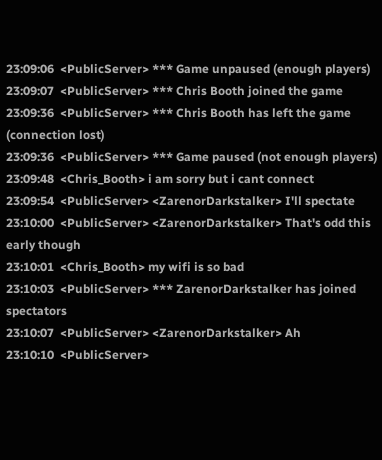23:09:06  <PublicServer> *** Game unpaused (enough players)
23:09:07  <PublicServer> *** Chris Booth joined the game
23:09:36  <PublicServer> *** Chris Booth has left the game (connection lost)
23:09:36  <PublicServer> *** Game paused (not enough players)
23:09:48  <Chris_Booth> i am sorry but i cant connect
23:09:54  <PublicServer> <ZarenorDarkstalker> I'll spectate
23:10:00  <PublicServer> <ZarenorDarkstalker> That's odd this early though
23:10:01  <Chris_Booth> my wifi is so bad
23:10:03  <PublicServer> *** ZarenorDarkstalker has joined spectators
23:10:07  <PublicServer> <ZarenorDarkstalker> Ah
23:10:10  <PublicServer>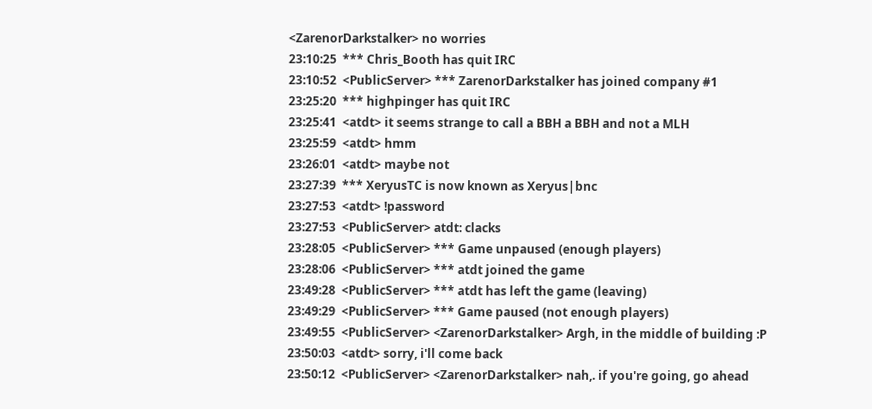<ZarenorDarkstalker> no worries
23:10:25  *** Chris_Booth has quit IRC
23:10:52  <PublicServer> *** ZarenorDarkstalker has joined company #1
23:25:20  *** highpinger has quit IRC
23:25:41  <atdt> it seems strange to call a BBH a BBH and not a MLH
23:25:59  <atdt> hmm
23:26:01  <atdt> maybe not
23:27:39  *** XeryusTC is now known as Xeryus|bnc
23:27:53  <atdt> !password
23:27:53  <PublicServer> atdt: clacks
23:28:05  <PublicServer> *** Game unpaused (enough players)
23:28:06  <PublicServer> *** atdt joined the game
23:49:28  <PublicServer> *** atdt has left the game (leaving)
23:49:29  <PublicServer> *** Game paused (not enough players)
23:49:55  <PublicServer> <ZarenorDarkstalker> Argh, in the middle of building :P
23:50:03  <atdt> sorry, i'll come back
23:50:12  <PublicServer> <ZarenorDarkstalker> nah,. if you're going, go ahead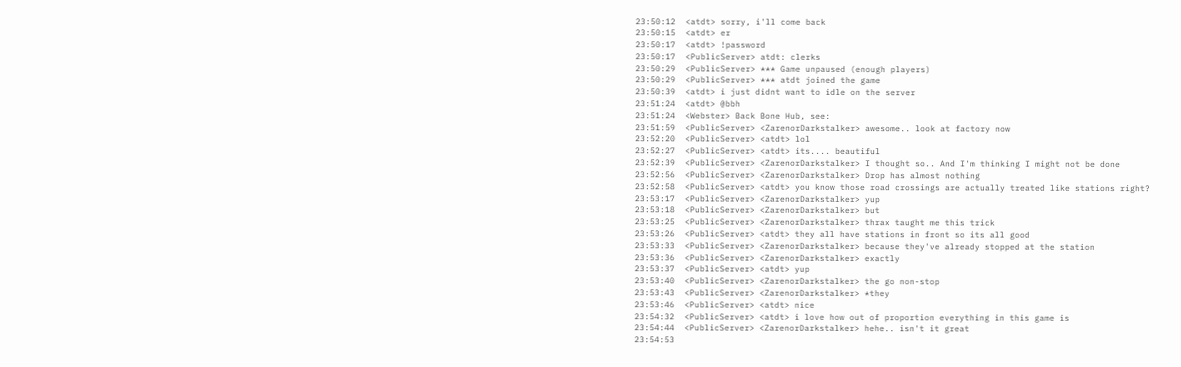23:50:12  <atdt> sorry, i'll come back
23:50:15  <atdt> er
23:50:17  <atdt> !password
23:50:17  <PublicServer> atdt: clerks
23:50:29  <PublicServer> *** Game unpaused (enough players)
23:50:29  <PublicServer> *** atdt joined the game
23:50:39  <atdt> i just didnt want to idle on the server
23:51:24  <atdt> @bbh
23:51:24  <Webster> Back Bone Hub, see:
23:51:59  <PublicServer> <ZarenorDarkstalker> awesome.. look at factory now
23:52:20  <PublicServer> <atdt> lol
23:52:27  <PublicServer> <atdt> its.... beautiful
23:52:39  <PublicServer> <ZarenorDarkstalker> I thought so.. And I'm thinking I might not be done
23:52:56  <PublicServer> <ZarenorDarkstalker> Drop has almost nothing
23:52:58  <PublicServer> <atdt> you know those road crossings are actually treated like stations right?
23:53:17  <PublicServer> <ZarenorDarkstalker> yup
23:53:18  <PublicServer> <ZarenorDarkstalker> but
23:53:25  <PublicServer> <ZarenorDarkstalker> thrax taught me this trick
23:53:26  <PublicServer> <atdt> they all have stations in front so its all good
23:53:33  <PublicServer> <ZarenorDarkstalker> because they've already stopped at the station
23:53:36  <PublicServer> <ZarenorDarkstalker> exactly
23:53:37  <PublicServer> <atdt> yup
23:53:40  <PublicServer> <ZarenorDarkstalker> the go non-stop
23:53:43  <PublicServer> <ZarenorDarkstalker> *they
23:53:46  <PublicServer> <atdt> nice
23:54:32  <PublicServer> <atdt> i love how out of proportion everything in this game is
23:54:44  <PublicServer> <ZarenorDarkstalker> hehe.. isn't it great
23:54:53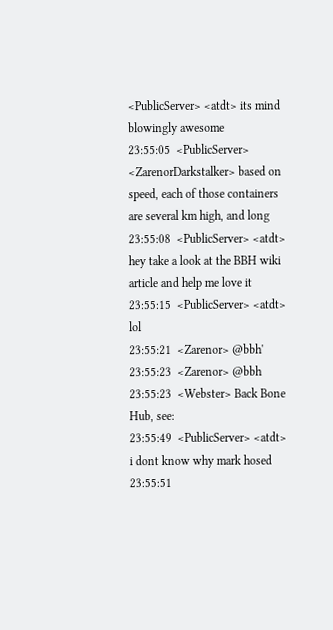<PublicServer> <atdt> its mind blowingly awesome
23:55:05  <PublicServer> <ZarenorDarkstalker> based on speed, each of those containers are several km high, and long
23:55:08  <PublicServer> <atdt> hey take a look at the BBH wiki article and help me love it
23:55:15  <PublicServer> <atdt> lol
23:55:21  <Zarenor> @bbh'
23:55:23  <Zarenor> @bbh
23:55:23  <Webster> Back Bone Hub, see:
23:55:49  <PublicServer> <atdt> i dont know why mark hosed
23:55:51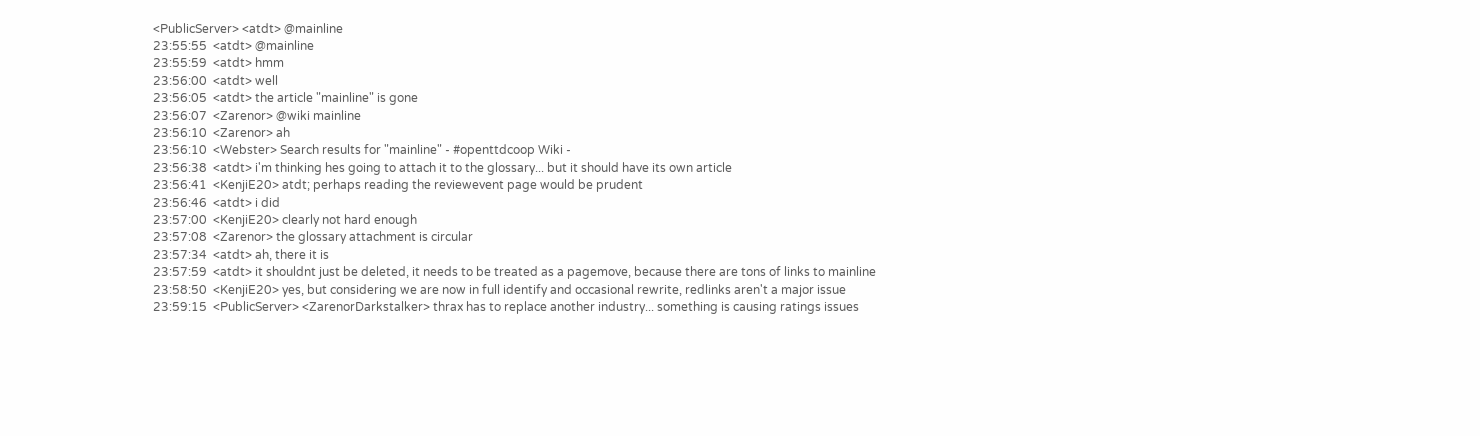<PublicServer> <atdt> @mainline
23:55:55  <atdt> @mainline
23:55:59  <atdt> hmm
23:56:00  <atdt> well
23:56:05  <atdt> the article "mainline" is gone
23:56:07  <Zarenor> @wiki mainline
23:56:10  <Zarenor> ah
23:56:10  <Webster> Search results for "mainline" - #openttdcoop Wiki -
23:56:38  <atdt> i'm thinking hes going to attach it to the glossary... but it should have its own article
23:56:41  <KenjiE20> atdt; perhaps reading the reviewevent page would be prudent
23:56:46  <atdt> i did
23:57:00  <KenjiE20> clearly not hard enough
23:57:08  <Zarenor> the glossary attachment is circular
23:57:34  <atdt> ah, there it is
23:57:59  <atdt> it shouldnt just be deleted, it needs to be treated as a pagemove, because there are tons of links to mainline
23:58:50  <KenjiE20> yes, but considering we are now in full identify and occasional rewrite, redlinks aren't a major issue
23:59:15  <PublicServer> <ZarenorDarkstalker> thrax has to replace another industry... something is causing ratings issues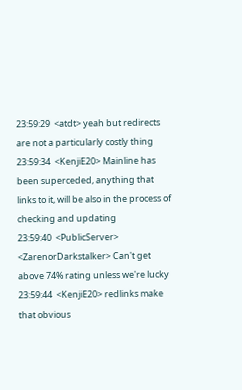23:59:29  <atdt> yeah but redirects are not a particularly costly thing
23:59:34  <KenjiE20> Mainline has been superceded, anything that links to it, will be also in the process of checking and updating
23:59:40  <PublicServer> <ZarenorDarkstalker> Can't get above 74% rating unless we're lucky
23:59:44  <KenjiE20> redlinks make that obvious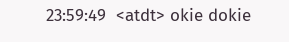23:59:49  <atdt> okie dokie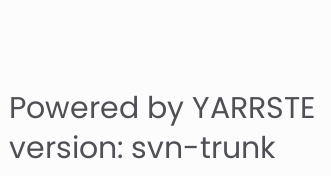Powered by YARRSTE version: svn-trunk